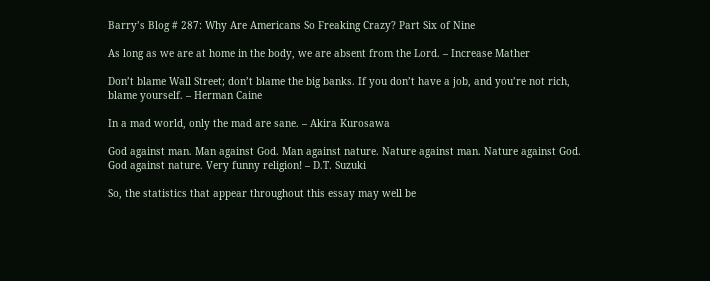Barry’s Blog # 287: Why Are Americans So Freaking Crazy? Part Six of Nine

As long as we are at home in the body, we are absent from the Lord. – Increase Mather

Don’t blame Wall Street; don’t blame the big banks. If you don’t have a job, and you’re not rich, blame yourself. – Herman Caine

In a mad world, only the mad are sane. – Akira Kurosawa

God against man. Man against God. Man against nature. Nature against man. Nature against God. God against nature. Very funny religion! – D.T. Suzuki

So, the statistics that appear throughout this essay may well be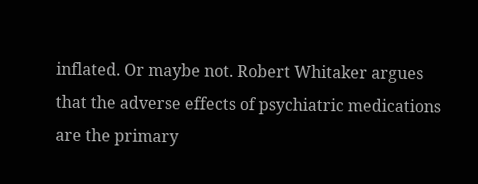inflated. Or maybe not. Robert Whitaker argues that the adverse effects of psychiatric medications are the primary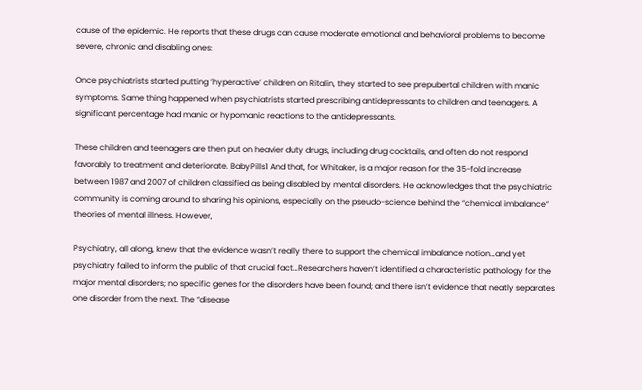cause of the epidemic. He reports that these drugs can cause moderate emotional and behavioral problems to become severe, chronic and disabling ones:

Once psychiatrists started putting ‘hyperactive’ children on Ritalin, they started to see prepubertal children with manic symptoms. Same thing happened when psychiatrists started prescribing antidepressants to children and teenagers. A significant percentage had manic or hypomanic reactions to the antidepressants.

These children and teenagers are then put on heavier duty drugs, including drug cocktails, and often do not respond favorably to treatment and deteriorate. BabyPills1 And that, for Whitaker, is a major reason for the 35-fold increase between 1987 and 2007 of children classified as being disabled by mental disorders. He acknowledges that the psychiatric community is coming around to sharing his opinions, especially on the pseudo-science behind the “chemical imbalance” theories of mental illness. However,

Psychiatry, all along, knew that the evidence wasn’t really there to support the chemical imbalance notion…and yet psychiatry failed to inform the public of that crucial fact…Researchers haven’t identified a characteristic pathology for the major mental disorders; no specific genes for the disorders have been found; and there isn’t evidence that neatly separates one disorder from the next. The “disease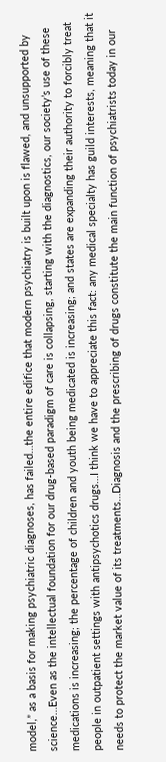model,” as a basis for making psychiatric diagnoses, has failed…the entire edifice that modern psychiatry is built upon is flawed, and unsupported by science…Even as the intellectual foundation for our drug-based paradigm of care is collapsing, starting with the diagnostics, our society’s use of these medications is increasing; the percentage of children and youth being medicated is increasing; and states are expanding their authority to forcibly treat people in outpatient settings with antipsychotics drugs…I think we have to appreciate this fact: any medical specialty has guild interests, meaning that it needs to protect the market value of its treatments…Diagnosis and the prescribing of drugs constitute the main function of psychiatrists today in our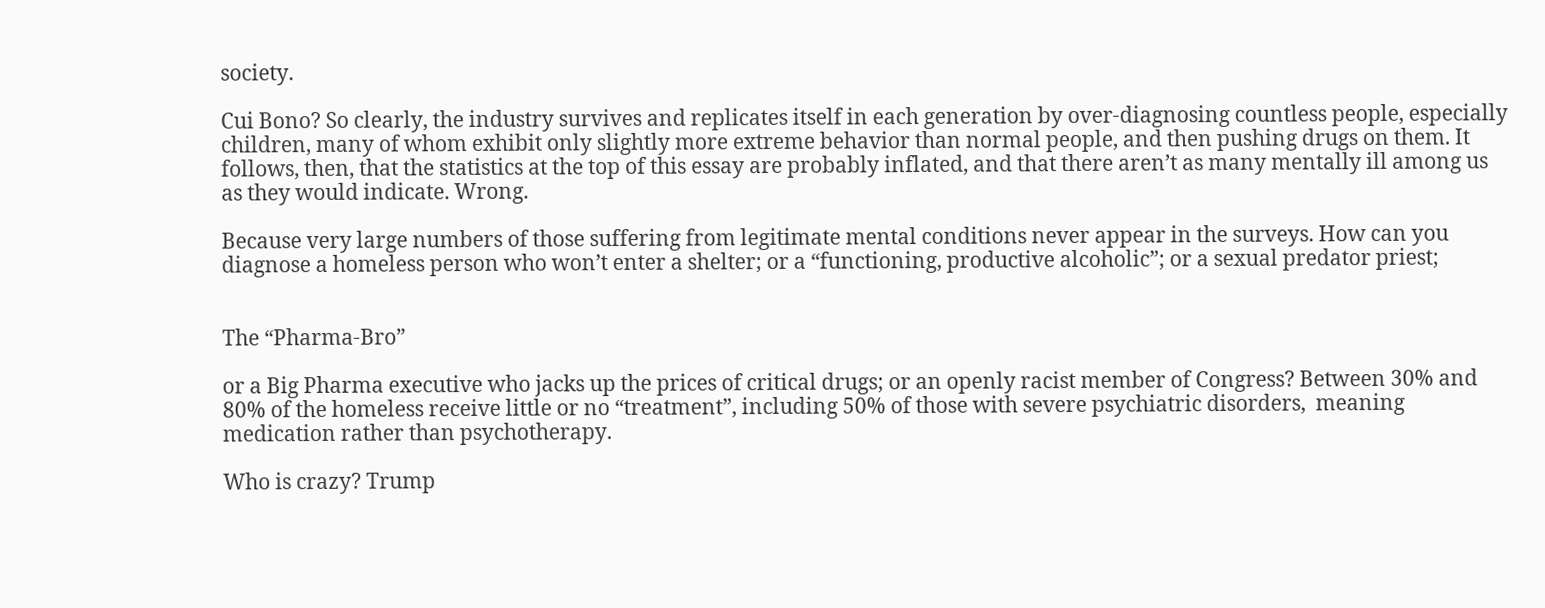society.

Cui Bono? So clearly, the industry survives and replicates itself in each generation by over-diagnosing countless people, especially children, many of whom exhibit only slightly more extreme behavior than normal people, and then pushing drugs on them. It follows, then, that the statistics at the top of this essay are probably inflated, and that there aren’t as many mentally ill among us as they would indicate. Wrong.

Because very large numbers of those suffering from legitimate mental conditions never appear in the surveys. How can you diagnose a homeless person who won’t enter a shelter; or a “functioning, productive alcoholic”; or a sexual predator priest;


The “Pharma-Bro”

or a Big Pharma executive who jacks up the prices of critical drugs; or an openly racist member of Congress? Between 30% and 80% of the homeless receive little or no “treatment”, including 50% of those with severe psychiatric disorders,  meaning medication rather than psychotherapy.

Who is crazy? Trump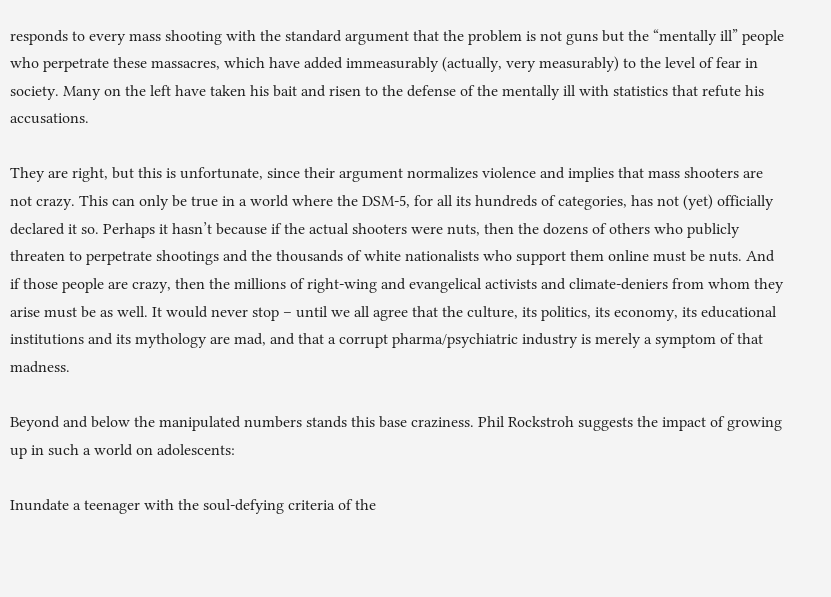responds to every mass shooting with the standard argument that the problem is not guns but the “mentally ill” people who perpetrate these massacres, which have added immeasurably (actually, very measurably) to the level of fear in society. Many on the left have taken his bait and risen to the defense of the mentally ill with statistics that refute his accusations.

They are right, but this is unfortunate, since their argument normalizes violence and implies that mass shooters are not crazy. This can only be true in a world where the DSM-5, for all its hundreds of categories, has not (yet) officially declared it so. Perhaps it hasn’t because if the actual shooters were nuts, then the dozens of others who publicly threaten to perpetrate shootings and the thousands of white nationalists who support them online must be nuts. And if those people are crazy, then the millions of right-wing and evangelical activists and climate-deniers from whom they arise must be as well. It would never stop – until we all agree that the culture, its politics, its economy, its educational institutions and its mythology are mad, and that a corrupt pharma/psychiatric industry is merely a symptom of that madness.

Beyond and below the manipulated numbers stands this base craziness. Phil Rockstroh suggests the impact of growing up in such a world on adolescents:

Inundate a teenager with the soul-defying criteria of the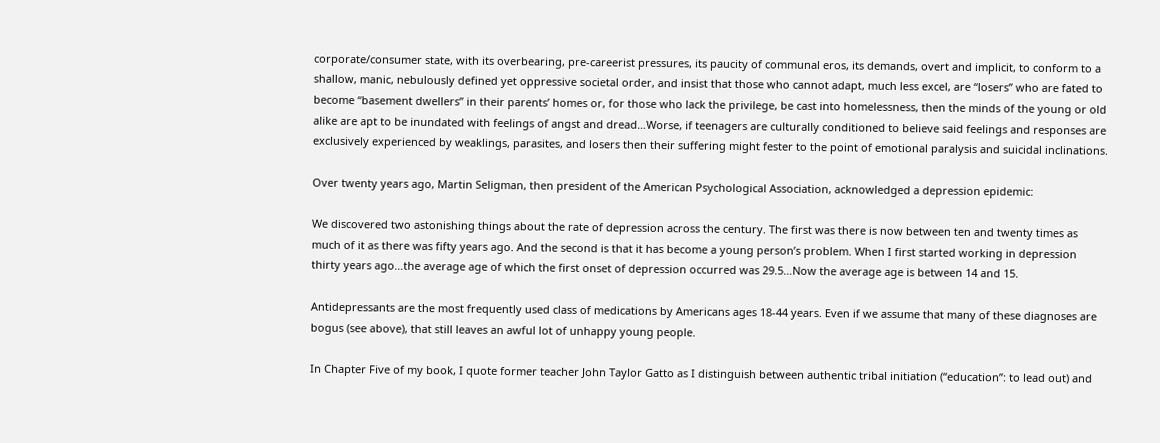corporate/consumer state, with its overbearing, pre-careerist pressures, its paucity of communal eros, its demands, overt and implicit, to conform to a shallow, manic, nebulously defined yet oppressive societal order, and insist that those who cannot adapt, much less excel, are “losers” who are fated to become “basement dwellers” in their parents’ homes or, for those who lack the privilege, be cast into homelessness, then the minds of the young or old alike are apt to be inundated with feelings of angst and dread…Worse, if teenagers are culturally conditioned to believe said feelings and responses are exclusively experienced by weaklings, parasites, and losers then their suffering might fester to the point of emotional paralysis and suicidal inclinations.

Over twenty years ago, Martin Seligman, then president of the American Psychological Association, acknowledged a depression epidemic:

We discovered two astonishing things about the rate of depression across the century. The first was there is now between ten and twenty times as much of it as there was fifty years ago. And the second is that it has become a young person’s problem. When I first started working in depression thirty years ago…the average age of which the first onset of depression occurred was 29.5…Now the average age is between 14 and 15.

Antidepressants are the most frequently used class of medications by Americans ages 18-44 years. Even if we assume that many of these diagnoses are bogus (see above), that still leaves an awful lot of unhappy young people.

In Chapter Five of my book, I quote former teacher John Taylor Gatto as I distinguish between authentic tribal initiation (“education”: to lead out) and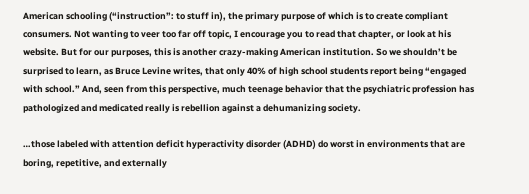American schooling (“instruction”: to stuff in), the primary purpose of which is to create compliant consumers. Not wanting to veer too far off topic, I encourage you to read that chapter, or look at his website. But for our purposes, this is another crazy-making American institution. So we shouldn’t be surprised to learn, as Bruce Levine writes, that only 40% of high school students report being “engaged with school.” And, seen from this perspective, much teenage behavior that the psychiatric profession has pathologized and medicated really is rebellion against a dehumanizing society.

…those labeled with attention deficit hyperactivity disorder (ADHD) do worst in environments that are boring, repetitive, and externally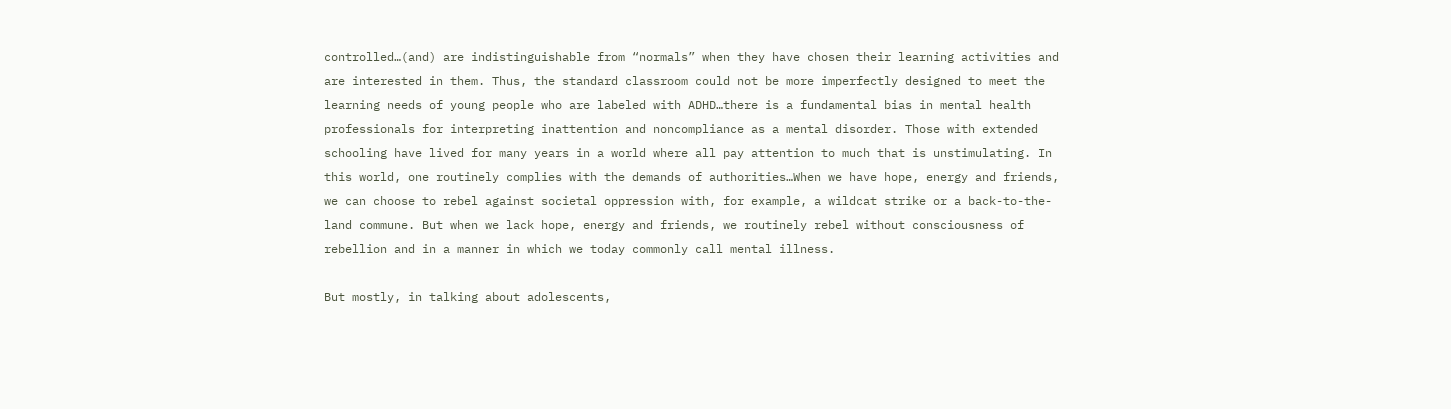controlled…(and) are indistinguishable from “normals” when they have chosen their learning activities and are interested in them. Thus, the standard classroom could not be more imperfectly designed to meet the learning needs of young people who are labeled with ADHD…there is a fundamental bias in mental health professionals for interpreting inattention and noncompliance as a mental disorder. Those with extended schooling have lived for many years in a world where all pay attention to much that is unstimulating. In this world, one routinely complies with the demands of authorities…When we have hope, energy and friends, we can choose to rebel against societal oppression with, for example, a wildcat strike or a back-to-the-land commune. But when we lack hope, energy and friends, we routinely rebel without consciousness of rebellion and in a manner in which we today commonly call mental illness.

But mostly, in talking about adolescents,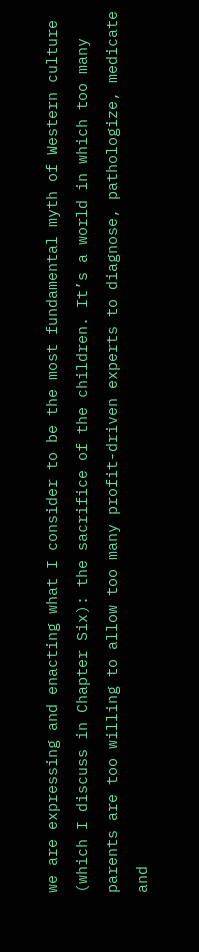we are expressing and enacting what I consider to be the most fundamental myth of Western culture (which I discuss in Chapter Six): the sacrifice of the children. It’s a world in which too many parents are too willing to allow too many profit-driven experts to diagnose, pathologize, medicate and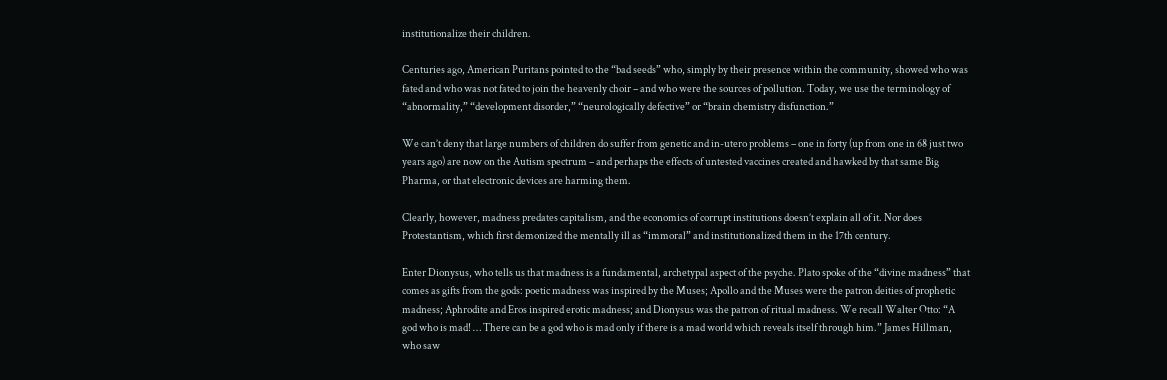institutionalize their children.

Centuries ago, American Puritans pointed to the “bad seeds” who, simply by their presence within the community, showed who was fated and who was not fated to join the heavenly choir – and who were the sources of pollution. Today, we use the terminology of “abnormality,” “development disorder,” “neurologically defective” or “brain chemistry disfunction.”

We can’t deny that large numbers of children do suffer from genetic and in-utero problems – one in forty (up from one in 68 just two years ago) are now on the Autism spectrum – and perhaps the effects of untested vaccines created and hawked by that same Big Pharma, or that electronic devices are harming them.

Clearly, however, madness predates capitalism, and the economics of corrupt institutions doesn’t explain all of it. Nor does Protestantism, which first demonized the mentally ill as “immoral” and institutionalized them in the 17th century.

Enter Dionysus, who tells us that madness is a fundamental, archetypal aspect of the psyche. Plato spoke of the “divine madness” that comes as gifts from the gods: poetic madness was inspired by the Muses; Apollo and the Muses were the patron deities of prophetic madness; Aphrodite and Eros inspired erotic madness; and Dionysus was the patron of ritual madness. We recall Walter Otto: “A god who is mad! … There can be a god who is mad only if there is a mad world which reveals itself through him.” James Hillman, who saw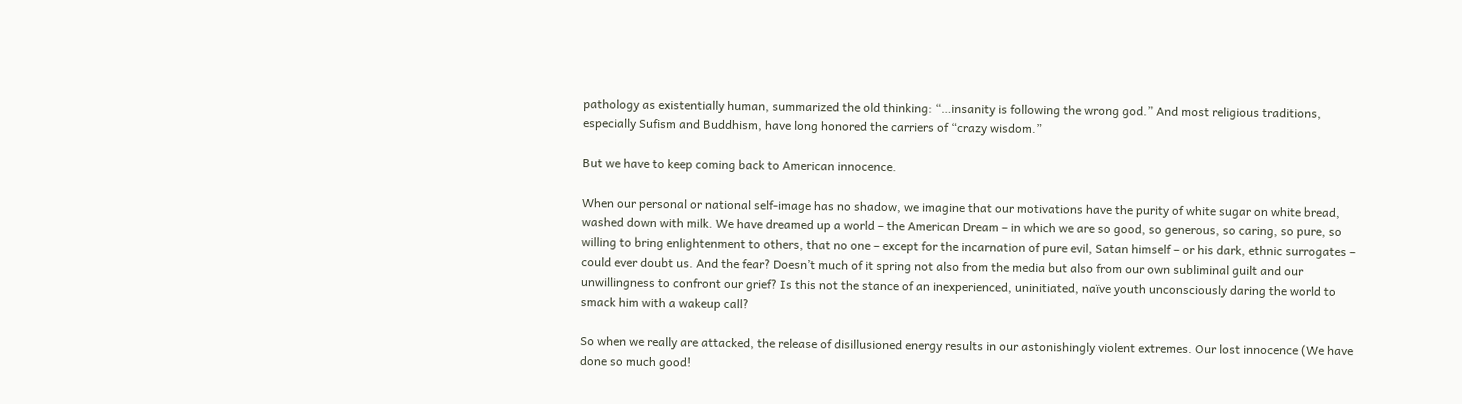pathology as existentially human, summarized the old thinking: “…insanity is following the wrong god.” And most religious traditions, especially Sufism and Buddhism, have long honored the carriers of “crazy wisdom.”

But we have to keep coming back to American innocence.

When our personal or national self-image has no shadow, we imagine that our motivations have the purity of white sugar on white bread, washed down with milk. We have dreamed up a world – the American Dream – in which we are so good, so generous, so caring, so pure, so willing to bring enlightenment to others, that no one – except for the incarnation of pure evil, Satan himself – or his dark, ethnic surrogates – could ever doubt us. And the fear? Doesn’t much of it spring not also from the media but also from our own subliminal guilt and our unwillingness to confront our grief? Is this not the stance of an inexperienced, uninitiated, naïve youth unconsciously daring the world to smack him with a wakeup call?

So when we really are attacked, the release of disillusioned energy results in our astonishingly violent extremes. Our lost innocence (We have done so much good!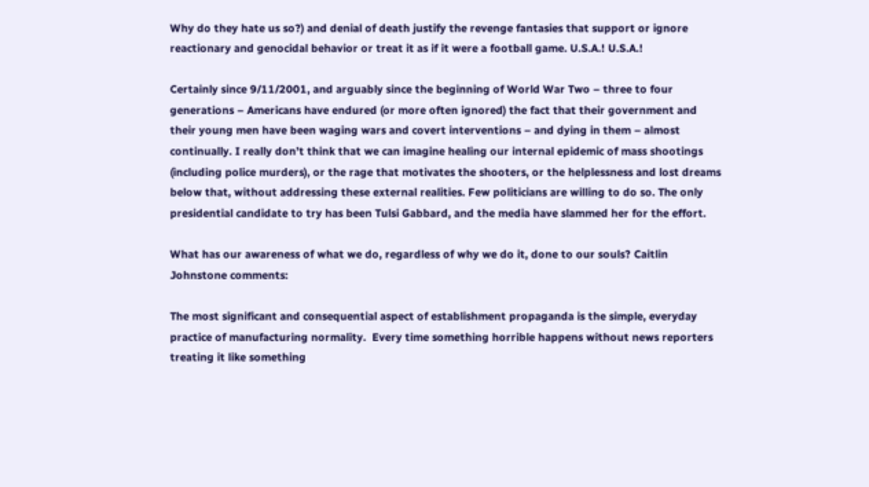Why do they hate us so?) and denial of death justify the revenge fantasies that support or ignore reactionary and genocidal behavior or treat it as if it were a football game. U.S.A.! U.S.A.!

Certainly since 9/11/2001, and arguably since the beginning of World War Two – three to four generations – Americans have endured (or more often ignored) the fact that their government and their young men have been waging wars and covert interventions – and dying in them – almost continually. I really don’t think that we can imagine healing our internal epidemic of mass shootings (including police murders), or the rage that motivates the shooters, or the helplessness and lost dreams below that, without addressing these external realities. Few politicians are willing to do so. The only presidential candidate to try has been Tulsi Gabbard, and the media have slammed her for the effort.

What has our awareness of what we do, regardless of why we do it, done to our souls? Caitlin Johnstone comments:

The most significant and consequential aspect of establishment propaganda is the simple, everyday practice of manufacturing normality.  Every time something horrible happens without news reporters treating it like something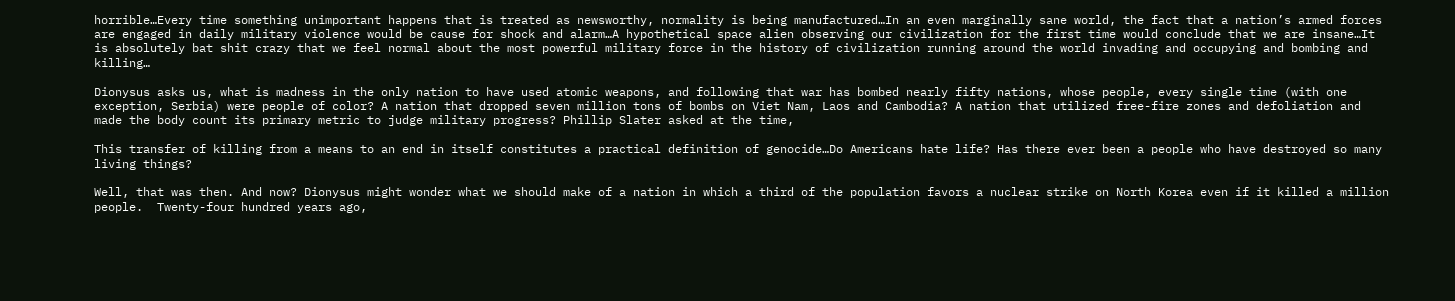horrible…Every time something unimportant happens that is treated as newsworthy, normality is being manufactured…In an even marginally sane world, the fact that a nation’s armed forces are engaged in daily military violence would be cause for shock and alarm…A hypothetical space alien observing our civilization for the first time would conclude that we are insane…It is absolutely bat shit crazy that we feel normal about the most powerful military force in the history of civilization running around the world invading and occupying and bombing and killing…

Dionysus asks us, what is madness in the only nation to have used atomic weapons, and following that war has bombed nearly fifty nations, whose people, every single time (with one exception, Serbia) were people of color? A nation that dropped seven million tons of bombs on Viet Nam, Laos and Cambodia? A nation that utilized free-fire zones and defoliation and made the body count its primary metric to judge military progress? Phillip Slater asked at the time,

This transfer of killing from a means to an end in itself constitutes a practical definition of genocide…Do Americans hate life? Has there ever been a people who have destroyed so many living things?

Well, that was then. And now? Dionysus might wonder what we should make of a nation in which a third of the population favors a nuclear strike on North Korea even if it killed a million people.  Twenty-four hundred years ago,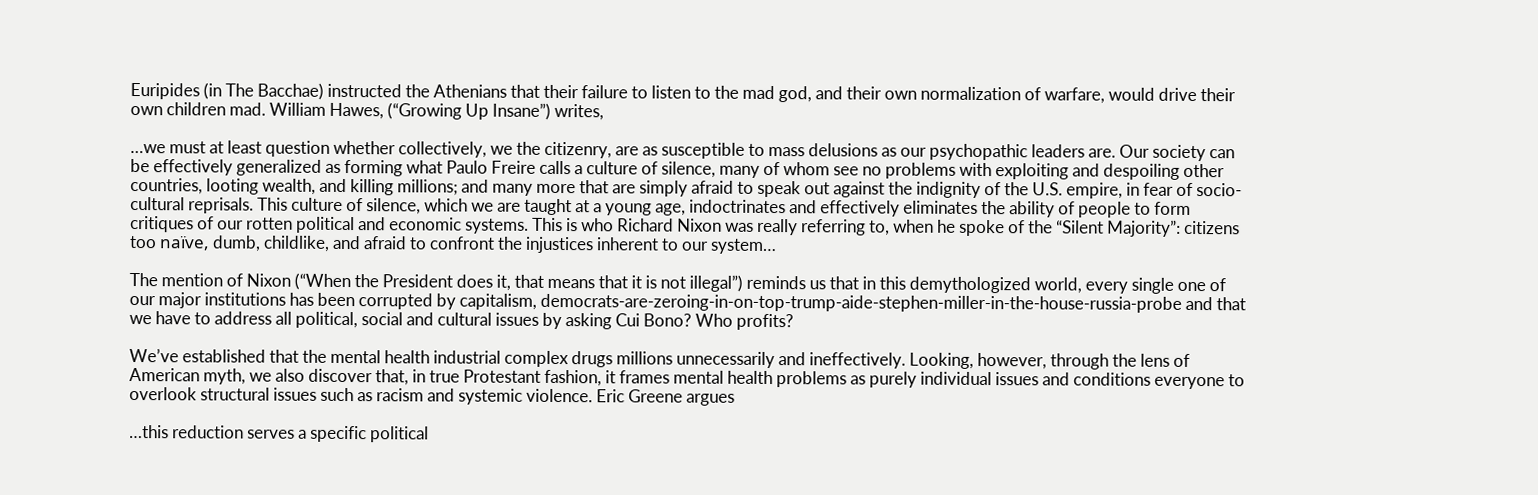Euripides (in The Bacchae) instructed the Athenians that their failure to listen to the mad god, and their own normalization of warfare, would drive their own children mad. William Hawes, (“Growing Up Insane”) writes,

…we must at least question whether collectively, we the citizenry, are as susceptible to mass delusions as our psychopathic leaders are. Our society can be effectively generalized as forming what Paulo Freire calls a culture of silence, many of whom see no problems with exploiting and despoiling other countries, looting wealth, and killing millions; and many more that are simply afraid to speak out against the indignity of the U.S. empire, in fear of socio-cultural reprisals. This culture of silence, which we are taught at a young age, indoctrinates and effectively eliminates the ability of people to form critiques of our rotten political and economic systems. This is who Richard Nixon was really referring to, when he spoke of the “Silent Majority”: citizens too naïve, dumb, childlike, and afraid to confront the injustices inherent to our system…

The mention of Nixon (“When the President does it, that means that it is not illegal”) reminds us that in this demythologized world, every single one of our major institutions has been corrupted by capitalism, democrats-are-zeroing-in-on-top-trump-aide-stephen-miller-in-the-house-russia-probe and that we have to address all political, social and cultural issues by asking Cui Bono? Who profits?

We’ve established that the mental health industrial complex drugs millions unnecessarily and ineffectively. Looking, however, through the lens of American myth, we also discover that, in true Protestant fashion, it frames mental health problems as purely individual issues and conditions everyone to overlook structural issues such as racism and systemic violence. Eric Greene argues

…this reduction serves a specific political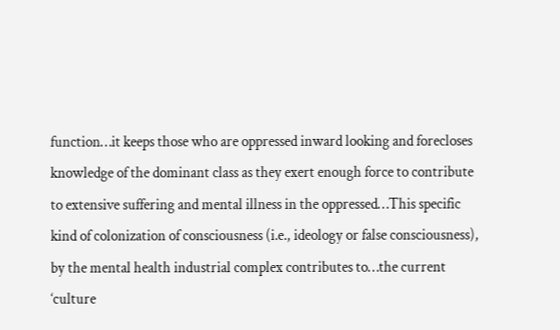function…it keeps those who are oppressed inward looking and forecloses knowledge of the dominant class as they exert enough force to contribute to extensive suffering and mental illness in the oppressed…This specific kind of colonization of consciousness (i.e., ideology or false consciousness), by the mental health industrial complex contributes to…the current ‘culture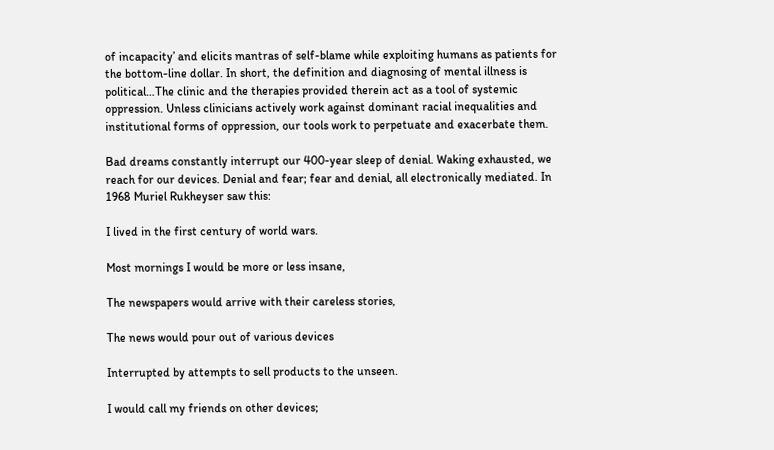of incapacity’ and elicits mantras of self-blame while exploiting humans as patients for the bottom-line dollar. In short, the definition and diagnosing of mental illness is political…The clinic and the therapies provided therein act as a tool of systemic oppression. Unless clinicians actively work against dominant racial inequalities and institutional forms of oppression, our tools work to perpetuate and exacerbate them.

Bad dreams constantly interrupt our 400-year sleep of denial. Waking exhausted, we reach for our devices. Denial and fear; fear and denial, all electronically mediated. In 1968 Muriel Rukheyser saw this:

I lived in the first century of world wars.

Most mornings I would be more or less insane,

The newspapers would arrive with their careless stories,

The news would pour out of various devices

Interrupted by attempts to sell products to the unseen.

I would call my friends on other devices;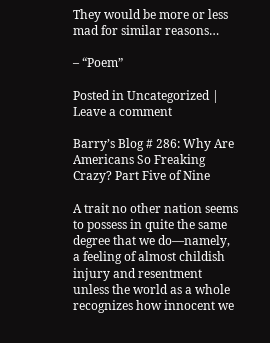They would be more or less mad for similar reasons…

– “Poem”

Posted in Uncategorized | Leave a comment

Barry’s Blog # 286: Why Are Americans So Freaking Crazy? Part Five of Nine

A trait no other nation seems to possess in quite the same degree that we do—namely, a feeling of almost childish injury and resentment unless the world as a whole recognizes how innocent we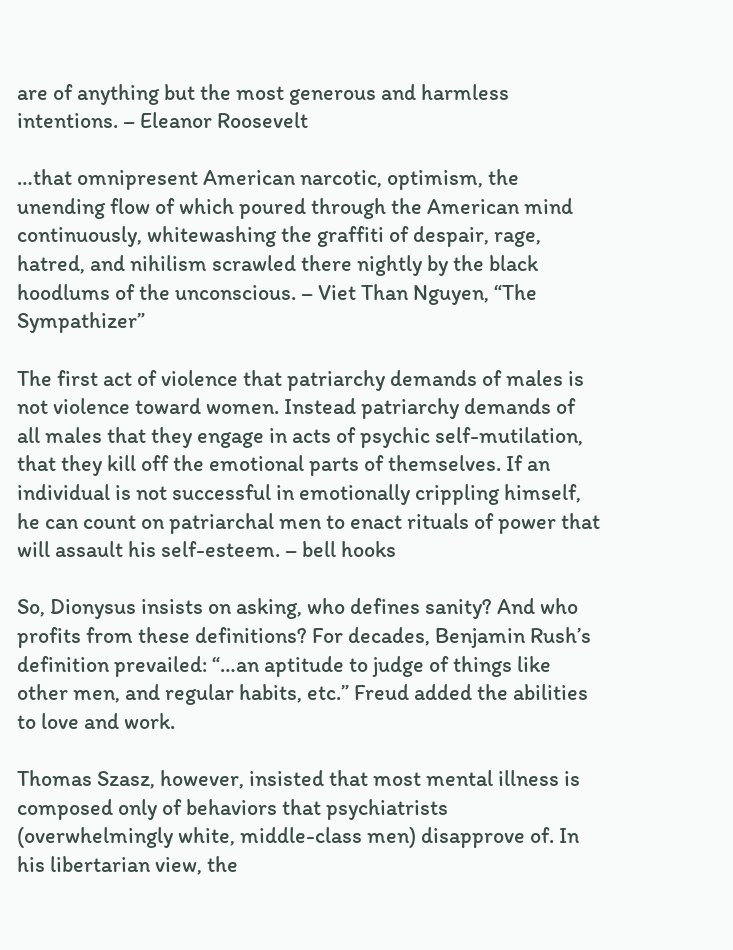are of anything but the most generous and harmless intentions. – Eleanor Roosevelt

…that omnipresent American narcotic, optimism, the unending flow of which poured through the American mind continuously, whitewashing the graffiti of despair, rage, hatred, and nihilism scrawled there nightly by the black hoodlums of the unconscious. – Viet Than Nguyen, “The Sympathizer”

The first act of violence that patriarchy demands of males is not violence toward women. Instead patriarchy demands of all males that they engage in acts of psychic self-mutilation, that they kill off the emotional parts of themselves. If an individual is not successful in emotionally crippling himself, he can count on patriarchal men to enact rituals of power that will assault his self-esteem. – bell hooks

So, Dionysus insists on asking, who defines sanity? And who profits from these definitions? For decades, Benjamin Rush’s definition prevailed: “…an aptitude to judge of things like other men, and regular habits, etc.” Freud added the abilities to love and work.

Thomas Szasz, however, insisted that most mental illness is composed only of behaviors that psychiatrists (overwhelmingly white, middle-class men) disapprove of. In his libertarian view, the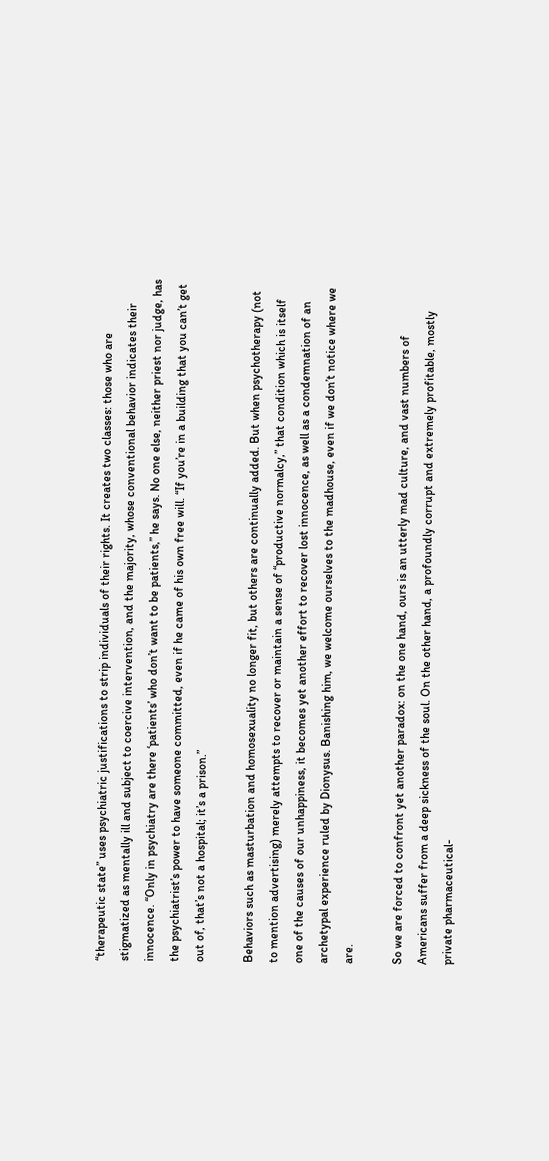“therapeutic state” uses psychiatric justifications to strip individuals of their rights. It creates two classes: those who are stigmatized as mentally ill and subject to coercive intervention, and the majority, whose conventional behavior indicates their innocence. “Only in psychiatry are there ‘patients’ who don’t want to be patients,” he says. No one else, neither priest nor judge, has the psychiatrist’s power to have someone committed, even if he came of his own free will. “If you’re in a building that you can’t get out of, that’s not a hospital; it’s a prison.”

Behaviors such as masturbation and homosexuality no longer fit, but others are continually added. But when psychotherapy (not to mention advertising) merely attempts to recover or maintain a sense of “productive normalcy,” that condition which is itself one of the causes of our unhappiness, it becomes yet another effort to recover lost innocence, as well as a condemnation of an archetypal experience ruled by Dionysus. Banishing him, we welcome ourselves to the madhouse, even if we don’t notice where we are.

So we are forced to confront yet another paradox: on the one hand, ours is an utterly mad culture, and vast numbers of Americans suffer from a deep sickness of the soul. On the other hand, a profoundly corrupt and extremely profitable, mostly private pharmaceutical-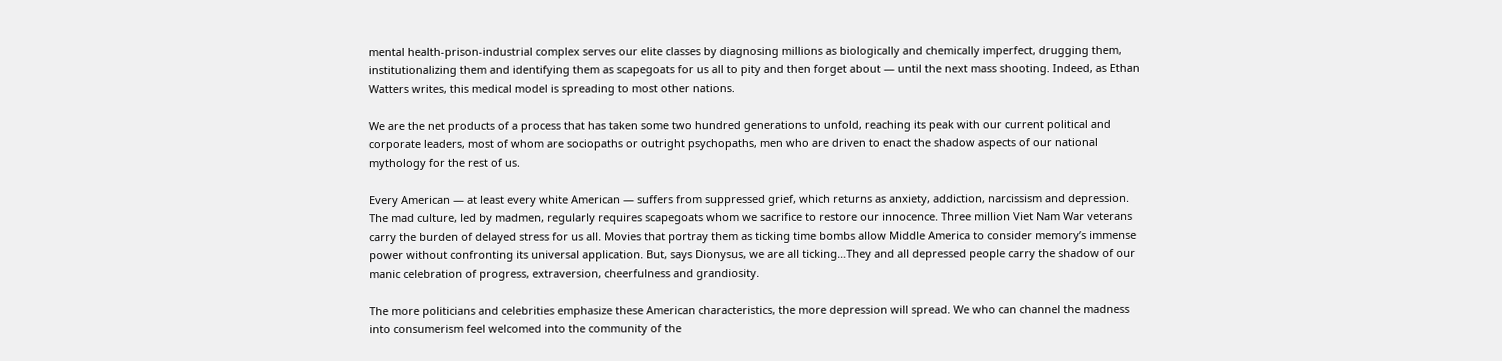mental health-prison-industrial complex serves our elite classes by diagnosing millions as biologically and chemically imperfect, drugging them, institutionalizing them and identifying them as scapegoats for us all to pity and then forget about — until the next mass shooting. Indeed, as Ethan Watters writes, this medical model is spreading to most other nations.

We are the net products of a process that has taken some two hundred generations to unfold, reaching its peak with our current political and corporate leaders, most of whom are sociopaths or outright psychopaths, men who are driven to enact the shadow aspects of our national mythology for the rest of us.

Every American — at least every white American — suffers from suppressed grief, which returns as anxiety, addiction, narcissism and depression. The mad culture, led by madmen, regularly requires scapegoats whom we sacrifice to restore our innocence. Three million Viet Nam War veterans carry the burden of delayed stress for us all. Movies that portray them as ticking time bombs allow Middle America to consider memory’s immense power without confronting its universal application. But, says Dionysus, we are all ticking…They and all depressed people carry the shadow of our manic celebration of progress, extraversion, cheerfulness and grandiosity.

The more politicians and celebrities emphasize these American characteristics, the more depression will spread. We who can channel the madness into consumerism feel welcomed into the community of the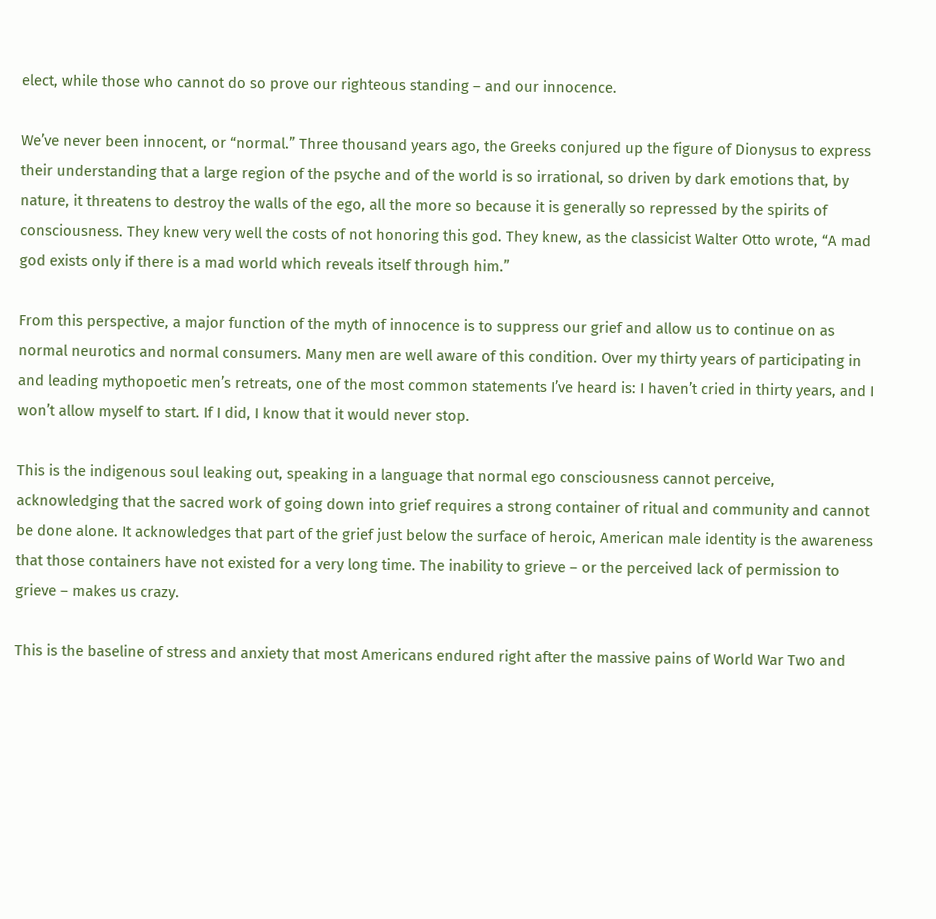elect, while those who cannot do so prove our righteous standing – and our innocence.

We’ve never been innocent, or “normal.” Three thousand years ago, the Greeks conjured up the figure of Dionysus to express their understanding that a large region of the psyche and of the world is so irrational, so driven by dark emotions that, by nature, it threatens to destroy the walls of the ego, all the more so because it is generally so repressed by the spirits of consciousness. They knew very well the costs of not honoring this god. They knew, as the classicist Walter Otto wrote, “A mad god exists only if there is a mad world which reveals itself through him.”

From this perspective, a major function of the myth of innocence is to suppress our grief and allow us to continue on as normal neurotics and normal consumers. Many men are well aware of this condition. Over my thirty years of participating in and leading mythopoetic men’s retreats, one of the most common statements I’ve heard is: I haven’t cried in thirty years, and I won’t allow myself to start. If I did, I know that it would never stop.

This is the indigenous soul leaking out, speaking in a language that normal ego consciousness cannot perceive, acknowledging that the sacred work of going down into grief requires a strong container of ritual and community and cannot be done alone. It acknowledges that part of the grief just below the surface of heroic, American male identity is the awareness that those containers have not existed for a very long time. The inability to grieve – or the perceived lack of permission to grieve – makes us crazy.

This is the baseline of stress and anxiety that most Americans endured right after the massive pains of World War Two and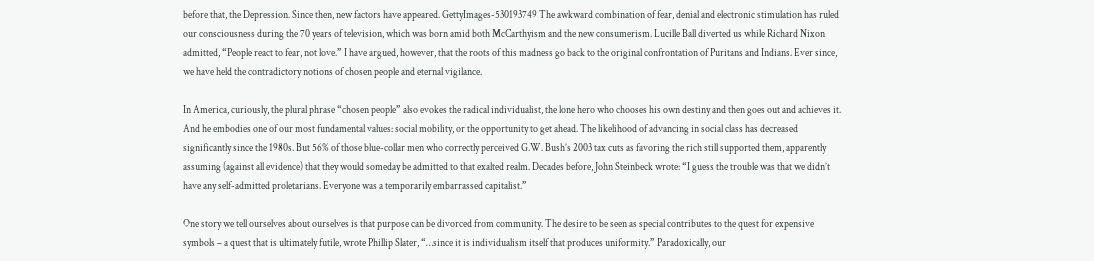before that, the Depression. Since then, new factors have appeared. GettyImages-530193749 The awkward combination of fear, denial and electronic stimulation has ruled our consciousness during the 70 years of television, which was born amid both McCarthyism and the new consumerism. Lucille Ball diverted us while Richard Nixon admitted, “People react to fear, not love.” I have argued, however, that the roots of this madness go back to the original confrontation of Puritans and Indians. Ever since, we have held the contradictory notions of chosen people and eternal vigilance.

In America, curiously, the plural phrase “chosen people” also evokes the radical individualist, the lone hero who chooses his own destiny and then goes out and achieves it. And he embodies one of our most fundamental values: social mobility, or the opportunity to get ahead. The likelihood of advancing in social class has decreased significantly since the 1980s. But 56% of those blue-collar men who correctly perceived G.W. Bush’s 2003 tax cuts as favoring the rich still supported them, apparently assuming (against all evidence) that they would someday be admitted to that exalted realm. Decades before, John Steinbeck wrote: “I guess the trouble was that we didn’t have any self-admitted proletarians. Everyone was a temporarily embarrassed capitalist.”

One story we tell ourselves about ourselves is that purpose can be divorced from community. The desire to be seen as special contributes to the quest for expensive symbols – a quest that is ultimately futile, wrote Phillip Slater, “…since it is individualism itself that produces uniformity.” Paradoxically, our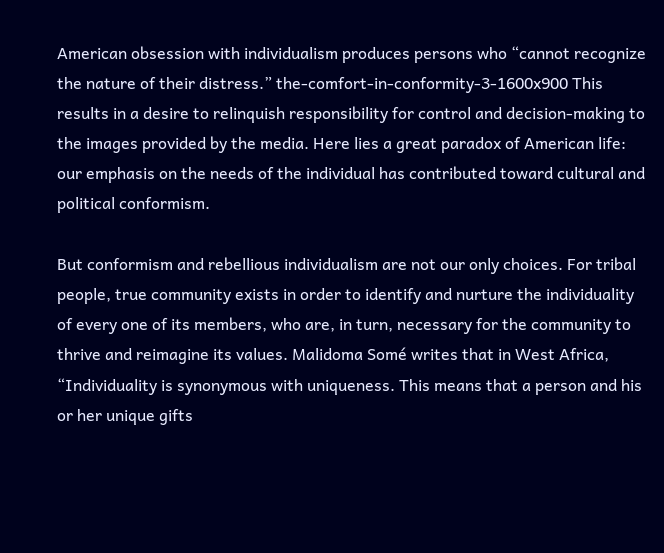American obsession with individualism produces persons who “cannot recognize the nature of their distress.” the-comfort-in-conformity-3-1600x900 This results in a desire to relinquish responsibility for control and decision-making to the images provided by the media. Here lies a great paradox of American life: our emphasis on the needs of the individual has contributed toward cultural and political conformism.

But conformism and rebellious individualism are not our only choices. For tribal people, true community exists in order to identify and nurture the individuality of every one of its members, who are, in turn, necessary for the community to thrive and reimagine its values. Malidoma Somé writes that in West Africa, “Individuality is synonymous with uniqueness. This means that a person and his or her unique gifts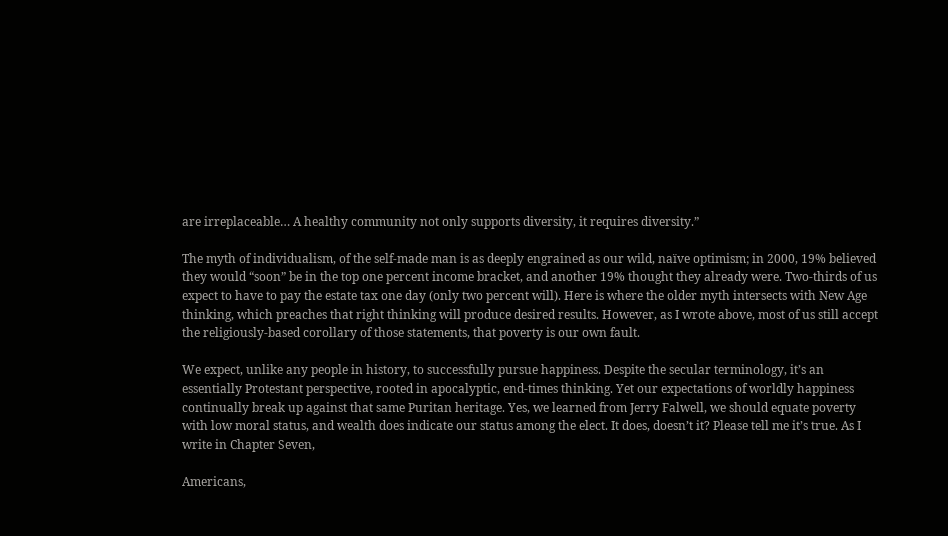are irreplaceable… A healthy community not only supports diversity, it requires diversity.”

The myth of individualism, of the self-made man is as deeply engrained as our wild, naïve optimism; in 2000, 19% believed they would “soon” be in the top one percent income bracket, and another 19% thought they already were. Two-thirds of us expect to have to pay the estate tax one day (only two percent will). Here is where the older myth intersects with New Age thinking, which preaches that right thinking will produce desired results. However, as I wrote above, most of us still accept the religiously-based corollary of those statements, that poverty is our own fault.

We expect, unlike any people in history, to successfully pursue happiness. Despite the secular terminology, it’s an essentially Protestant perspective, rooted in apocalyptic, end-times thinking. Yet our expectations of worldly happiness continually break up against that same Puritan heritage. Yes, we learned from Jerry Falwell, we should equate poverty with low moral status, and wealth does indicate our status among the elect. It does, doesn’t it? Please tell me it’s true. As I write in Chapter Seven,

Americans,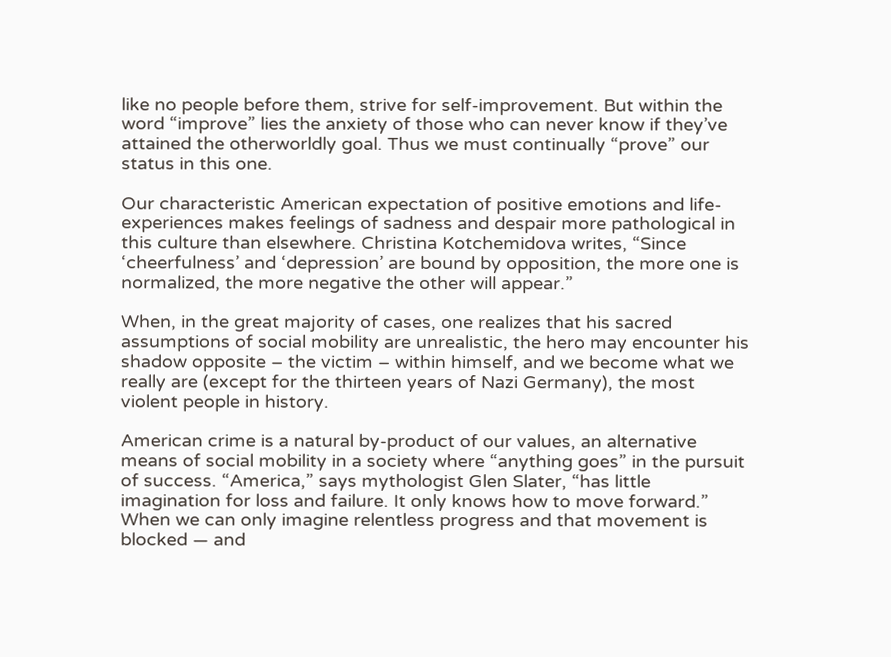like no people before them, strive for self-improvement. But within the word “improve” lies the anxiety of those who can never know if they’ve attained the otherworldly goal. Thus we must continually “prove” our status in this one.

Our characteristic American expectation of positive emotions and life-experiences makes feelings of sadness and despair more pathological in this culture than elsewhere. Christina Kotchemidova writes, “Since ‘cheerfulness’ and ‘depression’ are bound by opposition, the more one is normalized, the more negative the other will appear.”

When, in the great majority of cases, one realizes that his sacred assumptions of social mobility are unrealistic, the hero may encounter his shadow opposite – the victim – within himself, and we become what we really are (except for the thirteen years of Nazi Germany), the most violent people in history.

American crime is a natural by-product of our values, an alternative means of social mobility in a society where “anything goes” in the pursuit of success. “America,” says mythologist Glen Slater, “has little imagination for loss and failure. It only knows how to move forward.” When we can only imagine relentless progress and that movement is blocked — and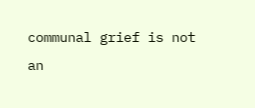communal grief is not an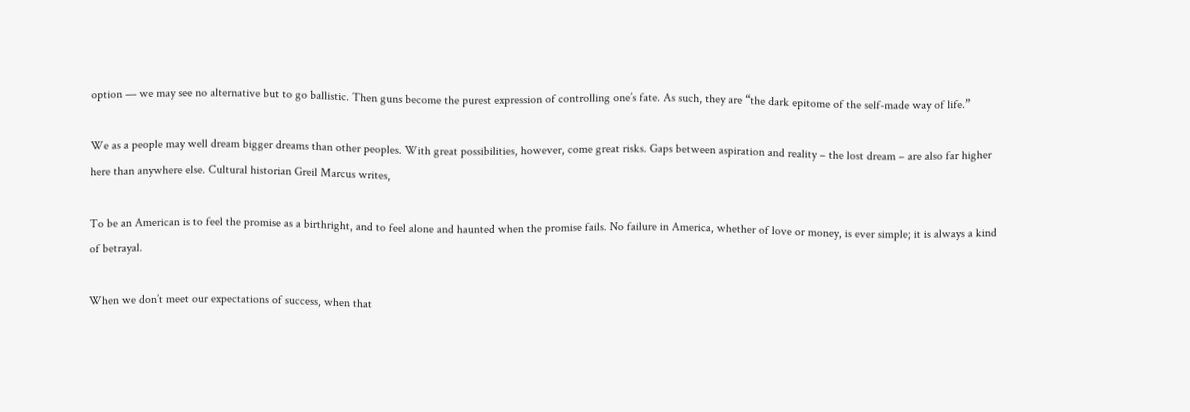option — we may see no alternative but to go ballistic. Then guns become the purest expression of controlling one’s fate. As such, they are “the dark epitome of the self-made way of life.”

We as a people may well dream bigger dreams than other peoples. With great possibilities, however, come great risks. Gaps between aspiration and reality – the lost dream – are also far higher here than anywhere else. Cultural historian Greil Marcus writes,

To be an American is to feel the promise as a birthright, and to feel alone and haunted when the promise fails. No failure in America, whether of love or money, is ever simple; it is always a kind of betrayal.

When we don’t meet our expectations of success, when that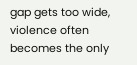gap gets too wide, violence often becomes the only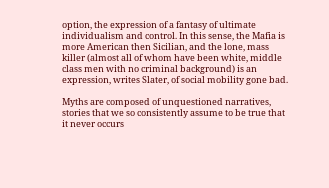option, the expression of a fantasy of ultimate individualism and control. In this sense, the Mafia is more American then Sicilian, and the lone, mass killer (almost all of whom have been white, middle class men with no criminal background) is an expression, writes Slater, of social mobility gone bad.

Myths are composed of unquestioned narratives, stories that we so consistently assume to be true that it never occurs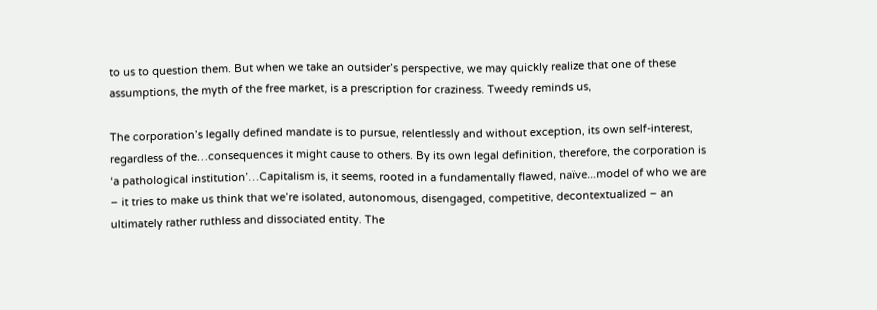to us to question them. But when we take an outsider’s perspective, we may quickly realize that one of these assumptions, the myth of the free market, is a prescription for craziness. Tweedy reminds us,

The corporation’s legally defined mandate is to pursue, relentlessly and without exception, its own self-interest, regardless of the…consequences it might cause to others. By its own legal definition, therefore, the corporation is ‘a pathological institution’…Capitalism is, it seems, rooted in a fundamentally flawed, naïve…model of who we are – it tries to make us think that we’re isolated, autonomous, disengaged, competitive, decontextualized – an ultimately rather ruthless and dissociated entity. The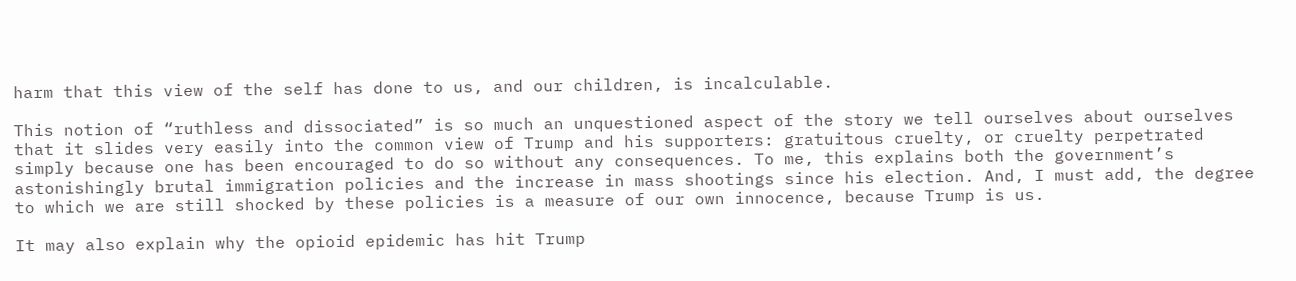harm that this view of the self has done to us, and our children, is incalculable.

This notion of “ruthless and dissociated” is so much an unquestioned aspect of the story we tell ourselves about ourselves that it slides very easily into the common view of Trump and his supporters: gratuitous cruelty, or cruelty perpetrated simply because one has been encouraged to do so without any consequences. To me, this explains both the government’s astonishingly brutal immigration policies and the increase in mass shootings since his election. And, I must add, the degree to which we are still shocked by these policies is a measure of our own innocence, because Trump is us.

It may also explain why the opioid epidemic has hit Trump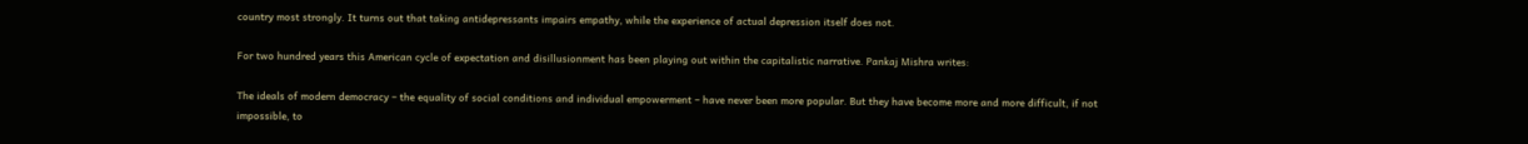country most strongly. It turns out that taking antidepressants impairs empathy, while the experience of actual depression itself does not.

For two hundred years this American cycle of expectation and disillusionment has been playing out within the capitalistic narrative. Pankaj Mishra writes:

The ideals of modern democracy – the equality of social conditions and individual empowerment – have never been more popular. But they have become more and more difficult, if not impossible, to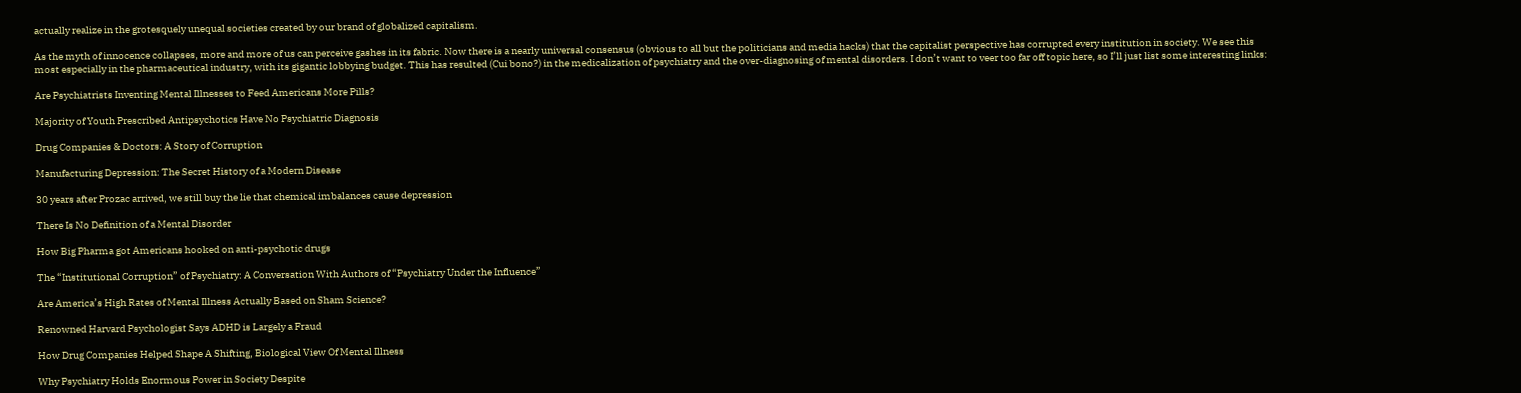actually realize in the grotesquely unequal societies created by our brand of globalized capitalism.

As the myth of innocence collapses, more and more of us can perceive gashes in its fabric. Now there is a nearly universal consensus (obvious to all but the politicians and media hacks) that the capitalist perspective has corrupted every institution in society. We see this most especially in the pharmaceutical industry, with its gigantic lobbying budget. This has resulted (Cui bono?) in the medicalization of psychiatry and the over-diagnosing of mental disorders. I don’t want to veer too far off topic here, so I’ll just list some interesting links:

Are Psychiatrists Inventing Mental Illnesses to Feed Americans More Pills?

Majority of Youth Prescribed Antipsychotics Have No Psychiatric Diagnosis

Drug Companies & Doctors: A Story of Corruption

Manufacturing Depression: The Secret History of a Modern Disease

30 years after Prozac arrived, we still buy the lie that chemical imbalances cause depression

There Is No Definition of a Mental Disorder

How Big Pharma got Americans hooked on anti-psychotic drugs

The “Institutional Corruption” of Psychiatry: A Conversation With Authors of “Psychiatry Under the Influence”

Are America’s High Rates of Mental Illness Actually Based on Sham Science?

Renowned Harvard Psychologist Says ADHD is Largely a Fraud

How Drug Companies Helped Shape A Shifting, Biological View Of Mental Illness

Why Psychiatry Holds Enormous Power in Society Despite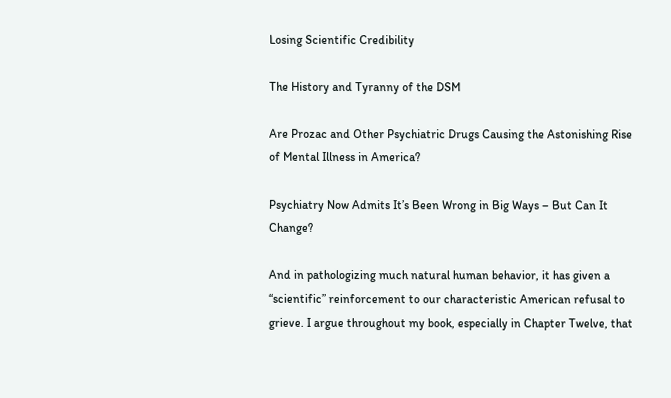Losing Scientific Credibility

The History and Tyranny of the DSM

Are Prozac and Other Psychiatric Drugs Causing the Astonishing Rise of Mental Illness in America?

Psychiatry Now Admits It’s Been Wrong in Big Ways – But Can It Change?

And in pathologizing much natural human behavior, it has given a “scientific” reinforcement to our characteristic American refusal to grieve. I argue throughout my book, especially in Chapter Twelve, that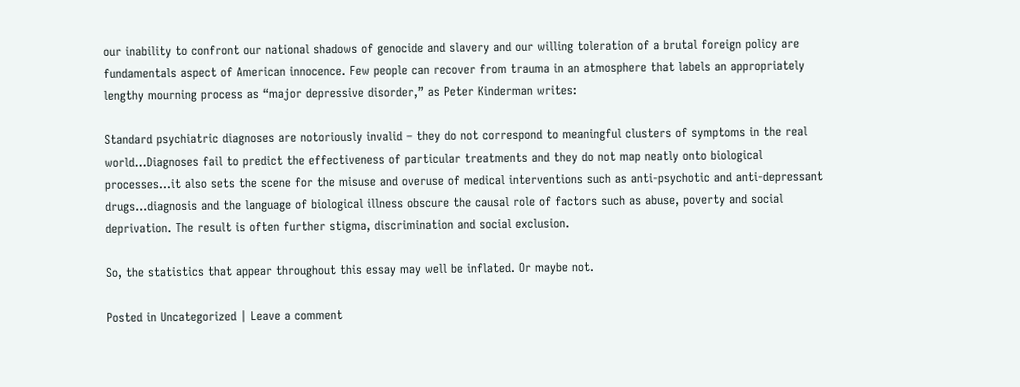our inability to confront our national shadows of genocide and slavery and our willing toleration of a brutal foreign policy are fundamentals aspect of American innocence. Few people can recover from trauma in an atmosphere that labels an appropriately lengthy mourning process as “major depressive disorder,” as Peter Kinderman writes:

Standard psychiatric diagnoses are notoriously invalid – they do not correspond to meaningful clusters of symptoms in the real world…Diagnoses fail to predict the effectiveness of particular treatments and they do not map neatly onto biological processes…it also sets the scene for the misuse and overuse of medical interventions such as anti-psychotic and anti-depressant drugs…diagnosis and the language of biological illness obscure the causal role of factors such as abuse, poverty and social deprivation. The result is often further stigma, discrimination and social exclusion.

So, the statistics that appear throughout this essay may well be inflated. Or maybe not.

Posted in Uncategorized | Leave a comment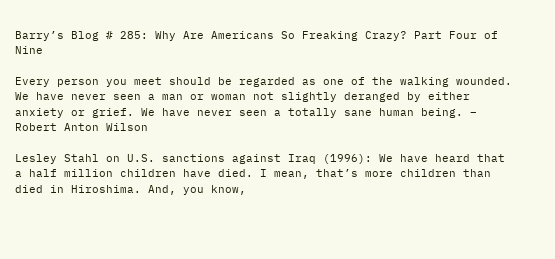Barry’s Blog # 285: Why Are Americans So Freaking Crazy? Part Four of Nine

Every person you meet should be regarded as one of the walking wounded. We have never seen a man or woman not slightly deranged by either anxiety or grief. We have never seen a totally sane human being. – Robert Anton Wilson

Lesley Stahl on U.S. sanctions against Iraq (1996): We have heard that a half million children have died. I mean, that’s more children than died in Hiroshima. And, you know,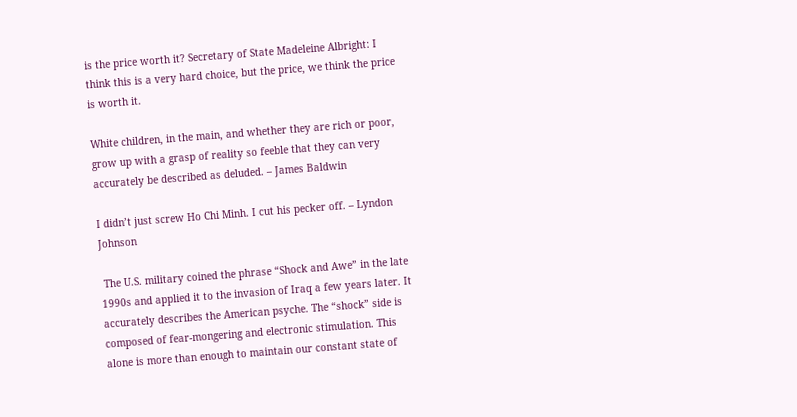is the price worth it? Secretary of State Madeleine Albright: I think this is a very hard choice, but the price, we think the price is worth it.

White children, in the main, and whether they are rich or poor, grow up with a grasp of reality so feeble that they can very accurately be described as deluded. – James Baldwin

I didn’t just screw Ho Chi Minh. I cut his pecker off. – Lyndon Johnson

 The U.S. military coined the phrase “Shock and Awe” in the late 1990s and applied it to the invasion of Iraq a few years later. It accurately describes the American psyche. The “shock” side is composed of fear-mongering and electronic stimulation. This alone is more than enough to maintain our constant state of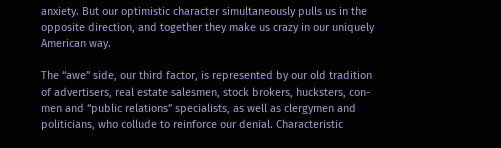anxiety. But our optimistic character simultaneously pulls us in the opposite direction, and together they make us crazy in our uniquely American way.

The “awe” side, our third factor, is represented by our old tradition of advertisers, real estate salesmen, stock brokers, hucksters, con-men and “public relations” specialists, as well as clergymen and politicians, who collude to reinforce our denial. Characteristic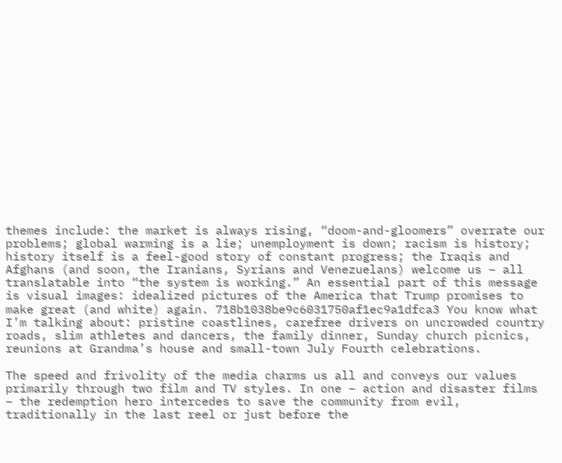themes include: the market is always rising, “doom-and-gloomers” overrate our problems; global warming is a lie; unemployment is down; racism is history; history itself is a feel-good story of constant progress; the Iraqis and Afghans (and soon, the Iranians, Syrians and Venezuelans) welcome us – all translatable into “the system is working.” An essential part of this message is visual images: idealized pictures of the America that Trump promises to make great (and white) again. 718b1038be9c6031750af1ec9a1dfca3 You know what I’m talking about: pristine coastlines, carefree drivers on uncrowded country roads, slim athletes and dancers, the family dinner, Sunday church picnics, reunions at Grandma’s house and small-town July Fourth celebrations.

The speed and frivolity of the media charms us all and conveys our values primarily through two film and TV styles. In one – action and disaster films – the redemption hero intercedes to save the community from evil, traditionally in the last reel or just before the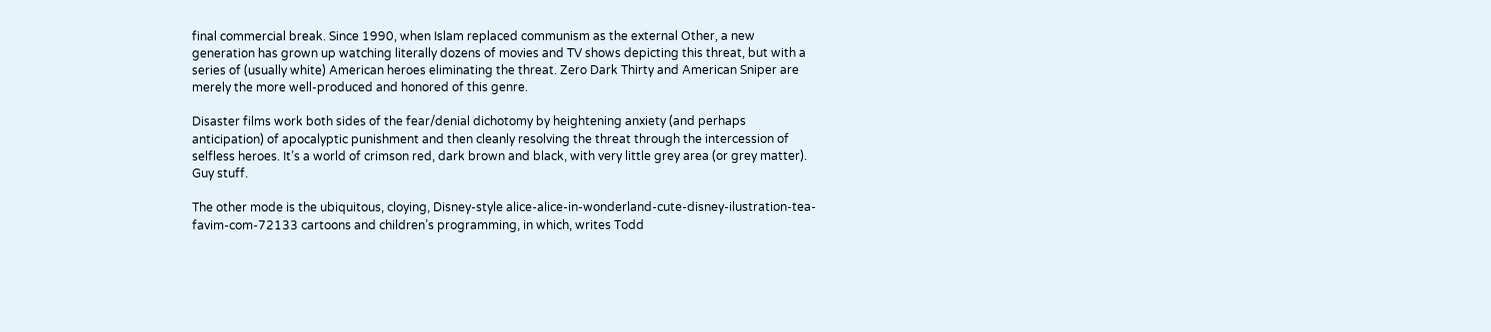final commercial break. Since 1990, when Islam replaced communism as the external Other, a new generation has grown up watching literally dozens of movies and TV shows depicting this threat, but with a series of (usually white) American heroes eliminating the threat. Zero Dark Thirty and American Sniper are merely the more well-produced and honored of this genre.

Disaster films work both sides of the fear/denial dichotomy by heightening anxiety (and perhaps anticipation) of apocalyptic punishment and then cleanly resolving the threat through the intercession of selfless heroes. It’s a world of crimson red, dark brown and black, with very little grey area (or grey matter). Guy stuff.

The other mode is the ubiquitous, cloying, Disney-style alice-alice-in-wonderland-cute-disney-ilustration-tea-favim-com-72133 cartoons and children’s programming, in which, writes Todd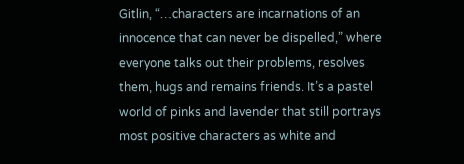Gitlin, “…characters are incarnations of an innocence that can never be dispelled,” where everyone talks out their problems, resolves them, hugs and remains friends. It’s a pastel world of pinks and lavender that still portrays most positive characters as white and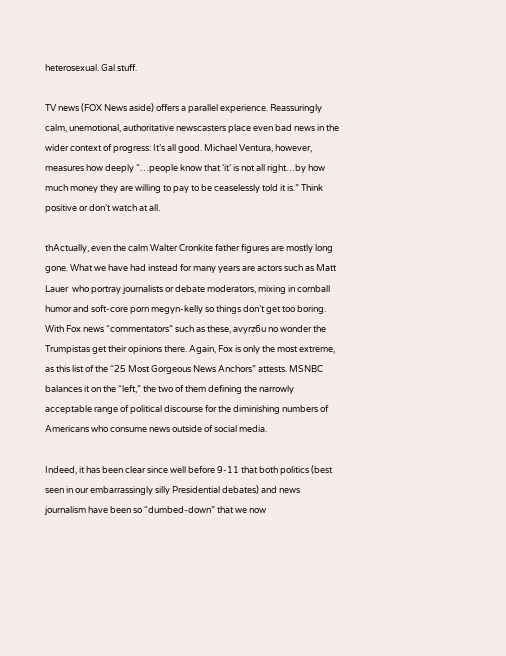heterosexual. Gal stuff.

TV news (FOX News aside) offers a parallel experience. Reassuringly calm, unemotional, authoritative newscasters place even bad news in the wider context of progress: It’s all good. Michael Ventura, however, measures how deeply “…people know that ‘it’ is not all right…by how much money they are willing to pay to be ceaselessly told it is.” Think positive or don’t watch at all.

thActually, even the calm Walter Cronkite father figures are mostly long gone. What we have had instead for many years are actors such as Matt Lauer  who portray journalists or debate moderators, mixing in cornball humor and soft-core porn megyn-kelly so things don’t get too boring. With Fox news “commentators” such as these, avyrz6u no wonder the Trumpistas get their opinions there. Again, Fox is only the most extreme, as this list of the “25 Most Gorgeous News Anchors” attests. MSNBC balances it on the “left,” the two of them defining the narrowly acceptable range of political discourse for the diminishing numbers of Americans who consume news outside of social media.

Indeed, it has been clear since well before 9-11 that both politics (best seen in our embarrassingly silly Presidential debates) and news journalism have been so “dumbed-down” that we now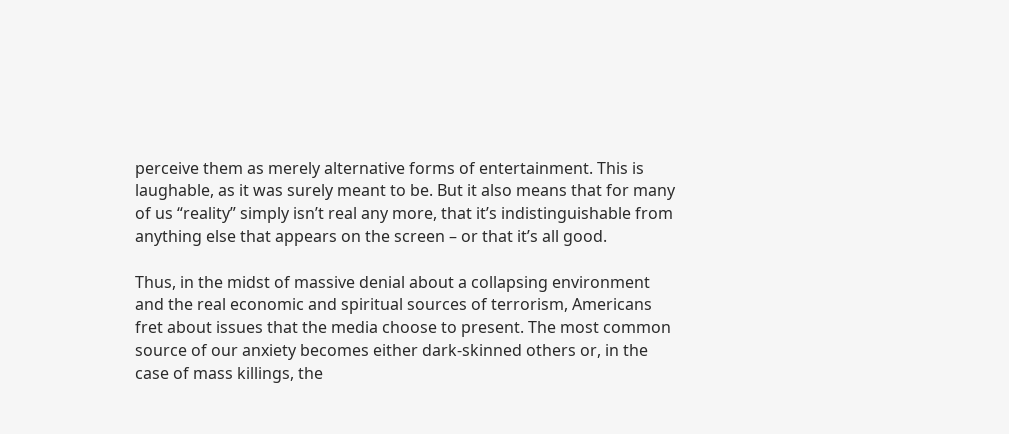perceive them as merely alternative forms of entertainment. This is laughable, as it was surely meant to be. But it also means that for many of us “reality” simply isn’t real any more, that it’s indistinguishable from anything else that appears on the screen – or that it’s all good.

Thus, in the midst of massive denial about a collapsing environment and the real economic and spiritual sources of terrorism, Americans fret about issues that the media choose to present. The most common source of our anxiety becomes either dark-skinned others or, in the case of mass killings, the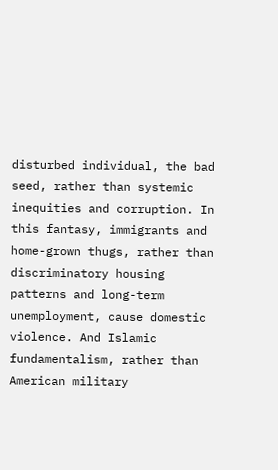disturbed individual, the bad seed, rather than systemic inequities and corruption. In this fantasy, immigrants and home-grown thugs, rather than discriminatory housing patterns and long-term unemployment, cause domestic violence. And Islamic fundamentalism, rather than American military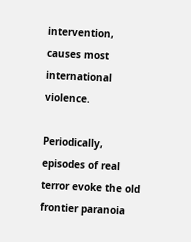intervention, causes most international violence.

Periodically, episodes of real terror evoke the old frontier paranoia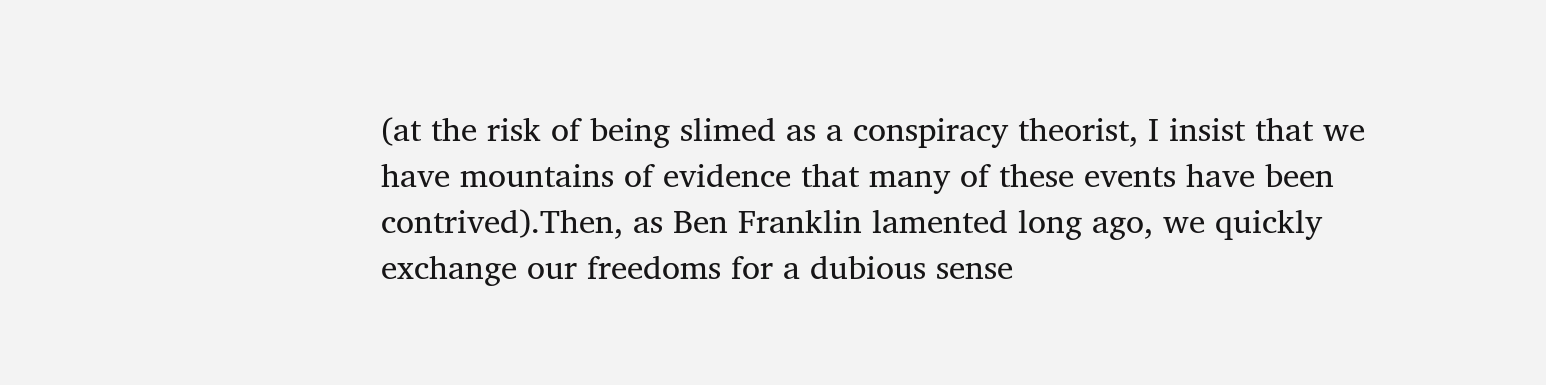(at the risk of being slimed as a conspiracy theorist, I insist that we have mountains of evidence that many of these events have been contrived).Then, as Ben Franklin lamented long ago, we quickly exchange our freedoms for a dubious sense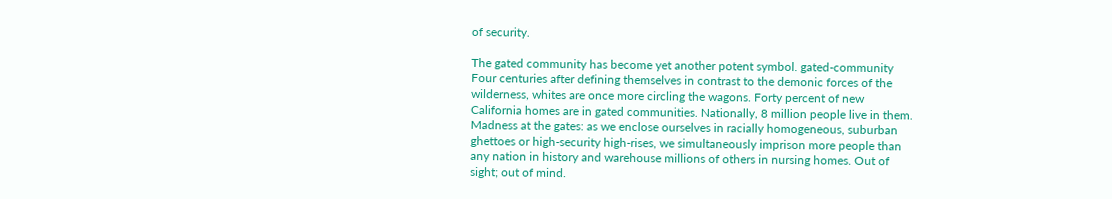of security.

The gated community has become yet another potent symbol. gated-community Four centuries after defining themselves in contrast to the demonic forces of the wilderness, whites are once more circling the wagons. Forty percent of new California homes are in gated communities. Nationally, 8 million people live in them. Madness at the gates: as we enclose ourselves in racially homogeneous, suburban ghettoes or high-security high-rises, we simultaneously imprison more people than any nation in history and warehouse millions of others in nursing homes. Out of sight; out of mind.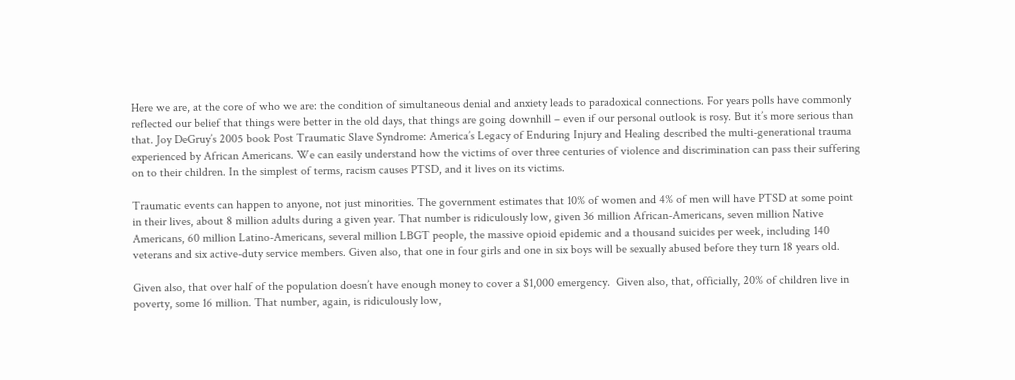Here we are, at the core of who we are: the condition of simultaneous denial and anxiety leads to paradoxical connections. For years polls have commonly reflected our belief that things were better in the old days, that things are going downhill – even if our personal outlook is rosy. But it’s more serious than that. Joy DeGruy’s 2005 book Post Traumatic Slave Syndrome: America’s Legacy of Enduring Injury and Healing described the multi-generational trauma experienced by African Americans. We can easily understand how the victims of over three centuries of violence and discrimination can pass their suffering on to their children. In the simplest of terms, racism causes PTSD, and it lives on its victims.

Traumatic events can happen to anyone, not just minorities. The government estimates that 10% of women and 4% of men will have PTSD at some point in their lives, about 8 million adults during a given year. That number is ridiculously low, given 36 million African-Americans, seven million Native Americans, 60 million Latino-Americans, several million LBGT people, the massive opioid epidemic and a thousand suicides per week, including 140 veterans and six active-duty service members. Given also, that one in four girls and one in six boys will be sexually abused before they turn 18 years old.

Given also, that over half of the population doesn’t have enough money to cover a $1,000 emergency.  Given also, that, officially, 20% of children live in poverty, some 16 million. That number, again, is ridiculously low,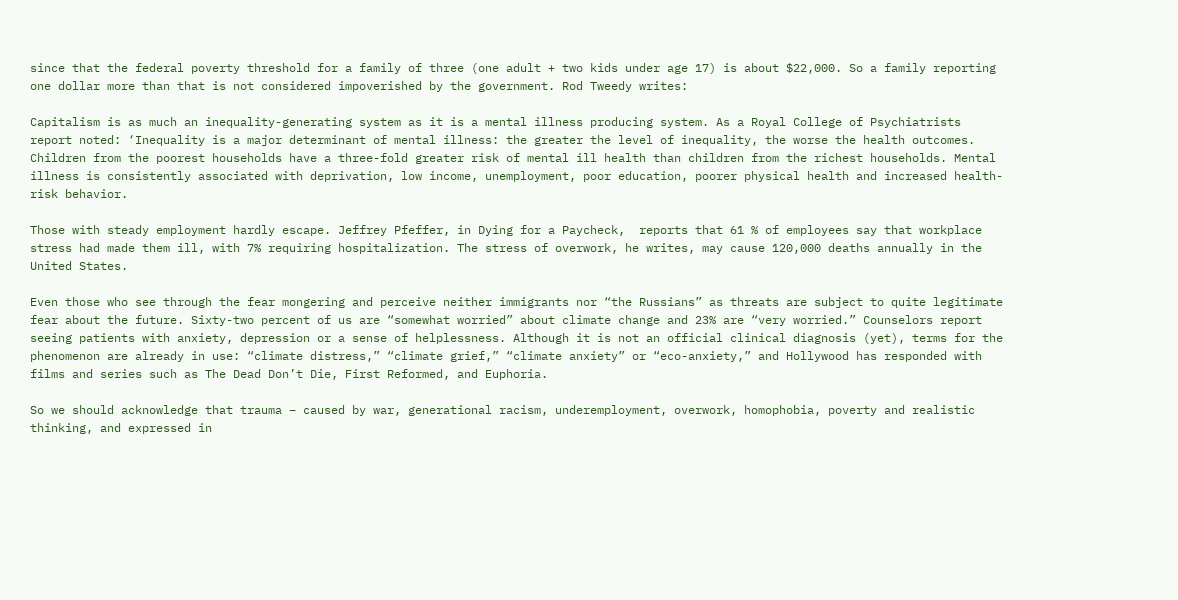since that the federal poverty threshold for a family of three (one adult + two kids under age 17) is about $22,000. So a family reporting one dollar more than that is not considered impoverished by the government. Rod Tweedy writes:

Capitalism is as much an inequality-generating system as it is a mental illness producing system. As a Royal College of Psychiatrists report noted: ‘Inequality is a major determinant of mental illness: the greater the level of inequality, the worse the health outcomes. Children from the poorest households have a three-fold greater risk of mental ill health than children from the richest households. Mental illness is consistently associated with deprivation, low income, unemployment, poor education, poorer physical health and increased health-risk behavior.

Those with steady employment hardly escape. Jeffrey Pfeffer, in Dying for a Paycheck,  reports that 61 % of employees say that workplace stress had made them ill, with 7% requiring hospitalization. The stress of overwork, he writes, may cause 120,000 deaths annually in the United States.

Even those who see through the fear mongering and perceive neither immigrants nor “the Russians” as threats are subject to quite legitimate fear about the future. Sixty-two percent of us are “somewhat worried” about climate change and 23% are “very worried.” Counselors report seeing patients with anxiety, depression or a sense of helplessness. Although it is not an official clinical diagnosis (yet), terms for the phenomenon are already in use: “climate distress,” “climate grief,” “climate anxiety” or “eco-anxiety,” and Hollywood has responded with films and series such as The Dead Don’t Die, First Reformed, and Euphoria.

So we should acknowledge that trauma – caused by war, generational racism, underemployment, overwork, homophobia, poverty and realistic thinking, and expressed in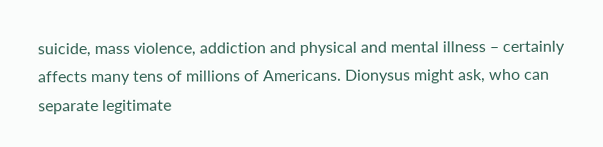suicide, mass violence, addiction and physical and mental illness – certainly affects many tens of millions of Americans. Dionysus might ask, who can separate legitimate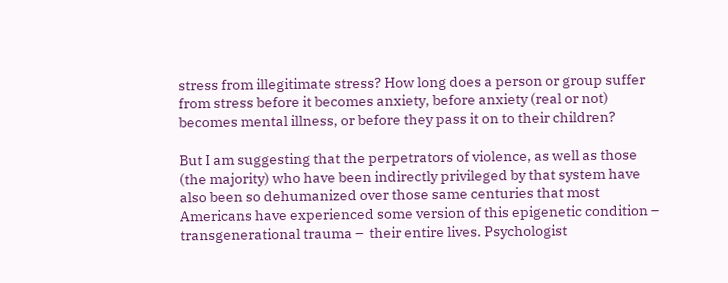stress from illegitimate stress? How long does a person or group suffer from stress before it becomes anxiety, before anxiety (real or not) becomes mental illness, or before they pass it on to their children?

But I am suggesting that the perpetrators of violence, as well as those (the majority) who have been indirectly privileged by that system have also been so dehumanized over those same centuries that most Americans have experienced some version of this epigenetic condition – transgenerational trauma –  their entire lives. Psychologist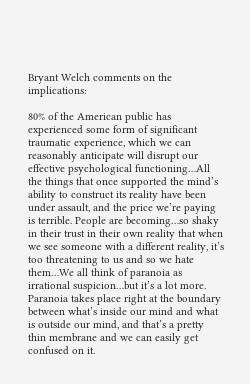Bryant Welch comments on the implications:

80% of the American public has experienced some form of significant traumatic experience, which we can reasonably anticipate will disrupt our effective psychological functioning…All the things that once supported the mind’s ability to construct its reality have been under assault, and the price we’re paying is terrible. People are becoming…so shaky in their trust in their own reality that when we see someone with a different reality, it’s too threatening to us and so we hate them…We all think of paranoia as irrational suspicion…but it’s a lot more. Paranoia takes place right at the boundary between what’s inside our mind and what is outside our mind, and that’s a pretty thin membrane and we can easily get confused on it.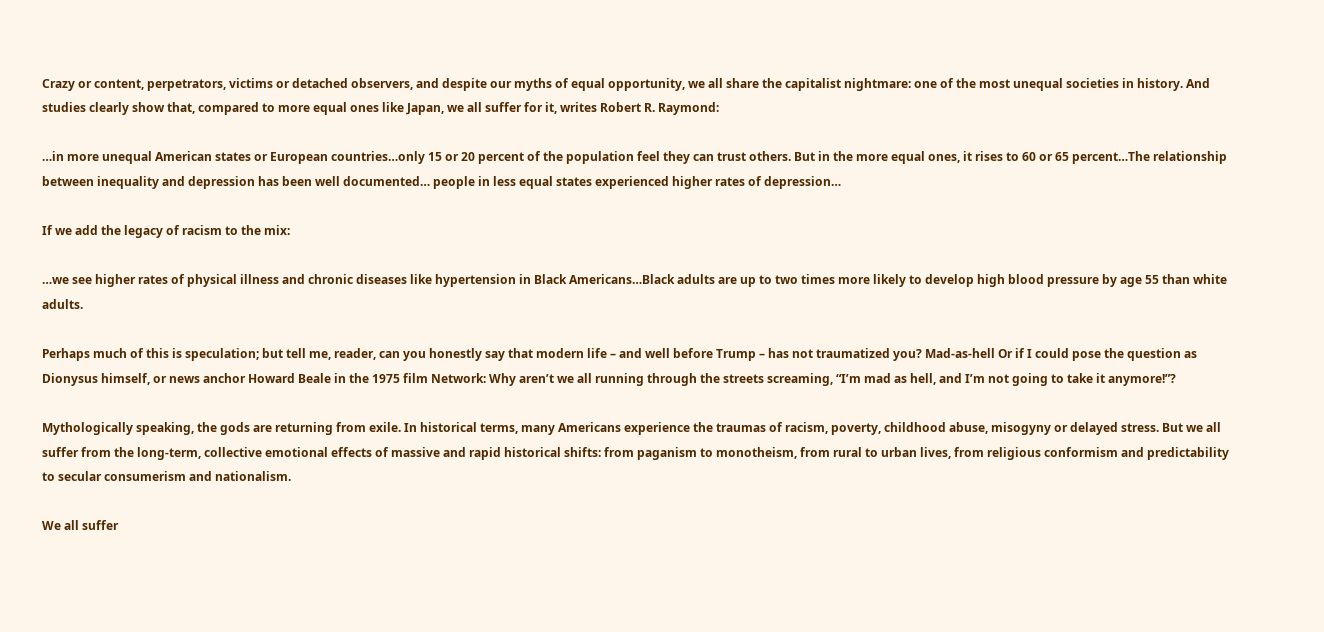Crazy or content, perpetrators, victims or detached observers, and despite our myths of equal opportunity, we all share the capitalist nightmare: one of the most unequal societies in history. And studies clearly show that, compared to more equal ones like Japan, we all suffer for it, writes Robert R. Raymond:

…in more unequal American states or European countries…only 15 or 20 percent of the population feel they can trust others. But in the more equal ones, it rises to 60 or 65 percent…The relationship between inequality and depression has been well documented… people in less equal states experienced higher rates of depression…

If we add the legacy of racism to the mix:

…we see higher rates of physical illness and chronic diseases like hypertension in Black Americans…Black adults are up to two times more likely to develop high blood pressure by age 55 than white adults.

Perhaps much of this is speculation; but tell me, reader, can you honestly say that modern life – and well before Trump – has not traumatized you? Mad-as-hell Or if I could pose the question as Dionysus himself, or news anchor Howard Beale in the 1975 film Network: Why aren’t we all running through the streets screaming, “I’m mad as hell, and I’m not going to take it anymore!”?

Mythologically speaking, the gods are returning from exile. In historical terms, many Americans experience the traumas of racism, poverty, childhood abuse, misogyny or delayed stress. But we all suffer from the long-term, collective emotional effects of massive and rapid historical shifts: from paganism to monotheism, from rural to urban lives, from religious conformism and predictability to secular consumerism and nationalism.

We all suffer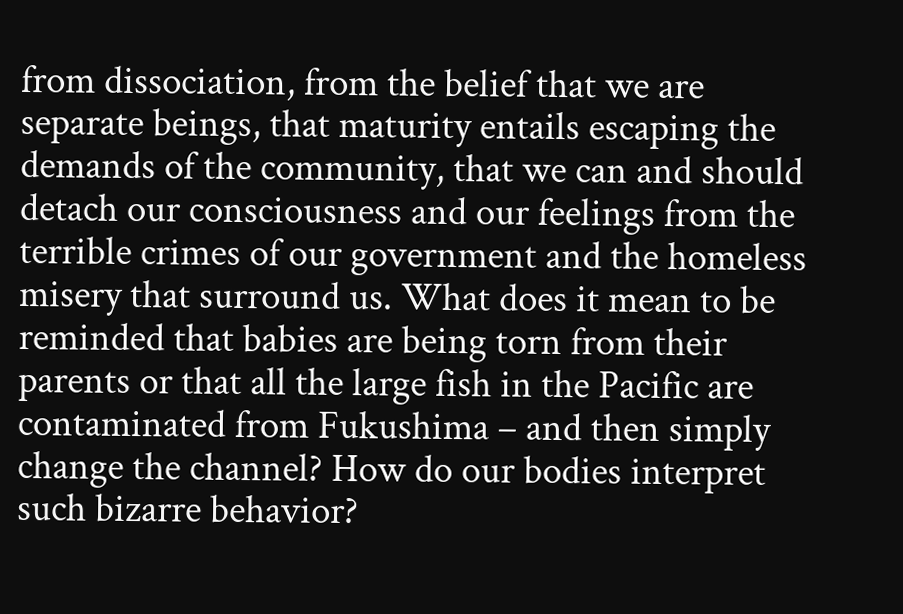from dissociation, from the belief that we are separate beings, that maturity entails escaping the demands of the community, that we can and should detach our consciousness and our feelings from the terrible crimes of our government and the homeless misery that surround us. What does it mean to be reminded that babies are being torn from their parents or that all the large fish in the Pacific are contaminated from Fukushima – and then simply change the channel? How do our bodies interpret such bizarre behavior?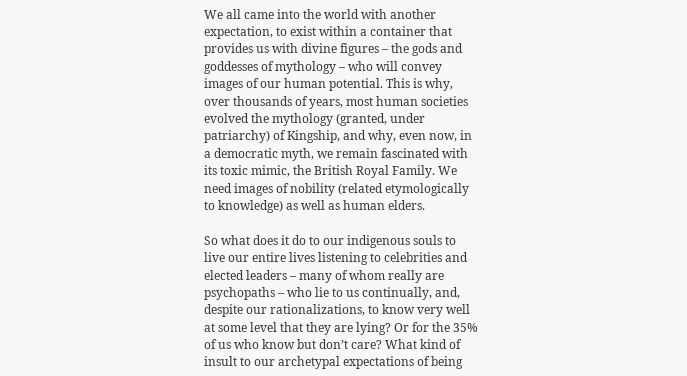We all came into the world with another expectation, to exist within a container that provides us with divine figures – the gods and goddesses of mythology – who will convey images of our human potential. This is why, over thousands of years, most human societies evolved the mythology (granted, under patriarchy) of Kingship, and why, even now, in a democratic myth, we remain fascinated with its toxic mimic, the British Royal Family. We need images of nobility (related etymologically to knowledge) as well as human elders.

So what does it do to our indigenous souls to live our entire lives listening to celebrities and elected leaders – many of whom really are psychopaths – who lie to us continually, and, despite our rationalizations, to know very well at some level that they are lying? Or for the 35% of us who know but don’t care? What kind of insult to our archetypal expectations of being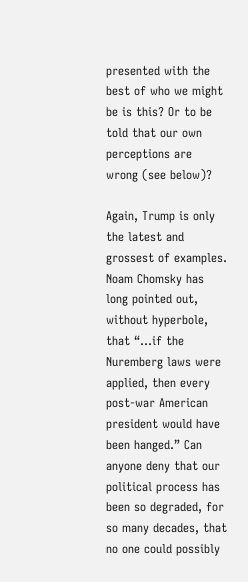presented with the best of who we might be is this? Or to be told that our own perceptions are wrong (see below)?

Again, Trump is only the latest and grossest of examples. Noam Chomsky has long pointed out, without hyperbole, that “…if the Nuremberg laws were applied, then every post-war American president would have been hanged.” Can anyone deny that our political process has been so degraded, for so many decades, that no one could possibly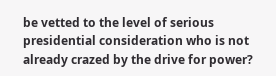be vetted to the level of serious presidential consideration who is not already crazed by the drive for power?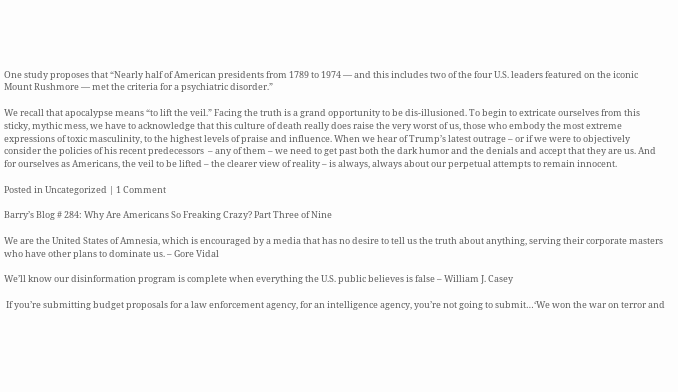One study proposes that “Nearly half of American presidents from 1789 to 1974 — and this includes two of the four U.S. leaders featured on the iconic Mount Rushmore — met the criteria for a psychiatric disorder.”

We recall that apocalypse means “to lift the veil.” Facing the truth is a grand opportunity to be dis-illusioned. To begin to extricate ourselves from this sticky, mythic mess, we have to acknowledge that this culture of death really does raise the very worst of us, those who embody the most extreme expressions of toxic masculinity, to the highest levels of praise and influence. When we hear of Trump’s latest outrage – or if we were to objectively consider the policies of his recent predecessors  – any of them – we need to get past both the dark humor and the denials and accept that they are us. And for ourselves as Americans, the veil to be lifted – the clearer view of reality – is always, always about our perpetual attempts to remain innocent.

Posted in Uncategorized | 1 Comment

Barry’s Blog # 284: Why Are Americans So Freaking Crazy? Part Three of Nine

We are the United States of Amnesia, which is encouraged by a media that has no desire to tell us the truth about anything, serving their corporate masters who have other plans to dominate us. – Gore Vidal

We’ll know our disinformation program is complete when everything the U.S. public believes is false – William J. Casey

 If you’re submitting budget proposals for a law enforcement agency, for an intelligence agency, you’re not going to submit…‘We won the war on terror and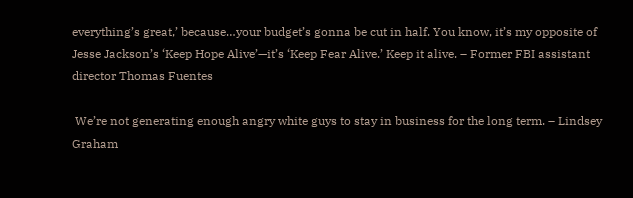everything’s great,’ because…your budget’s gonna be cut in half. You know, it’s my opposite of Jesse Jackson’s ‘Keep Hope Alive’—it’s ‘Keep Fear Alive.’ Keep it alive. – Former FBI assistant director Thomas Fuentes

 We’re not generating enough angry white guys to stay in business for the long term. – Lindsey Graham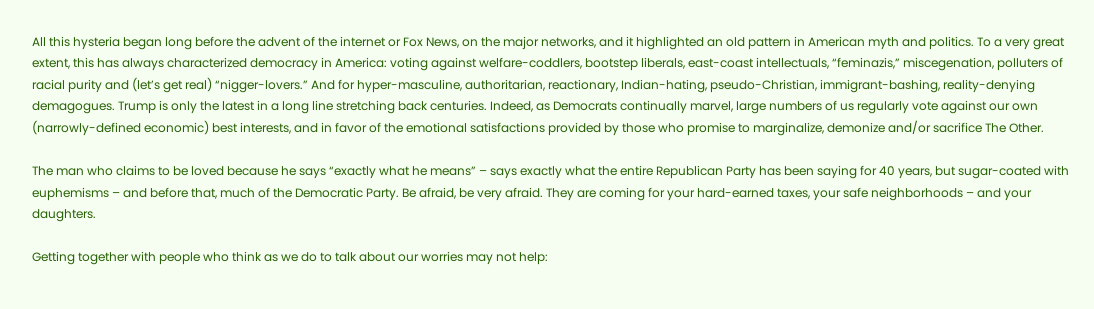All this hysteria began long before the advent of the internet or Fox News, on the major networks, and it highlighted an old pattern in American myth and politics. To a very great extent, this has always characterized democracy in America: voting against welfare-coddlers, bootstep liberals, east-coast intellectuals, “feminazis,” miscegenation, polluters of racial purity and (let’s get real) “nigger-lovers.” And for hyper-masculine, authoritarian, reactionary, Indian-hating, pseudo-Christian, immigrant-bashing, reality-denying demagogues. Trump is only the latest in a long line stretching back centuries. Indeed, as Democrats continually marvel, large numbers of us regularly vote against our own (narrowly-defined economic) best interests, and in favor of the emotional satisfactions provided by those who promise to marginalize, demonize and/or sacrifice The Other.

The man who claims to be loved because he says “exactly what he means” – says exactly what the entire Republican Party has been saying for 40 years, but sugar-coated with euphemisms – and before that, much of the Democratic Party. Be afraid, be very afraid. They are coming for your hard-earned taxes, your safe neighborhoods – and your daughters.

Getting together with people who think as we do to talk about our worries may not help: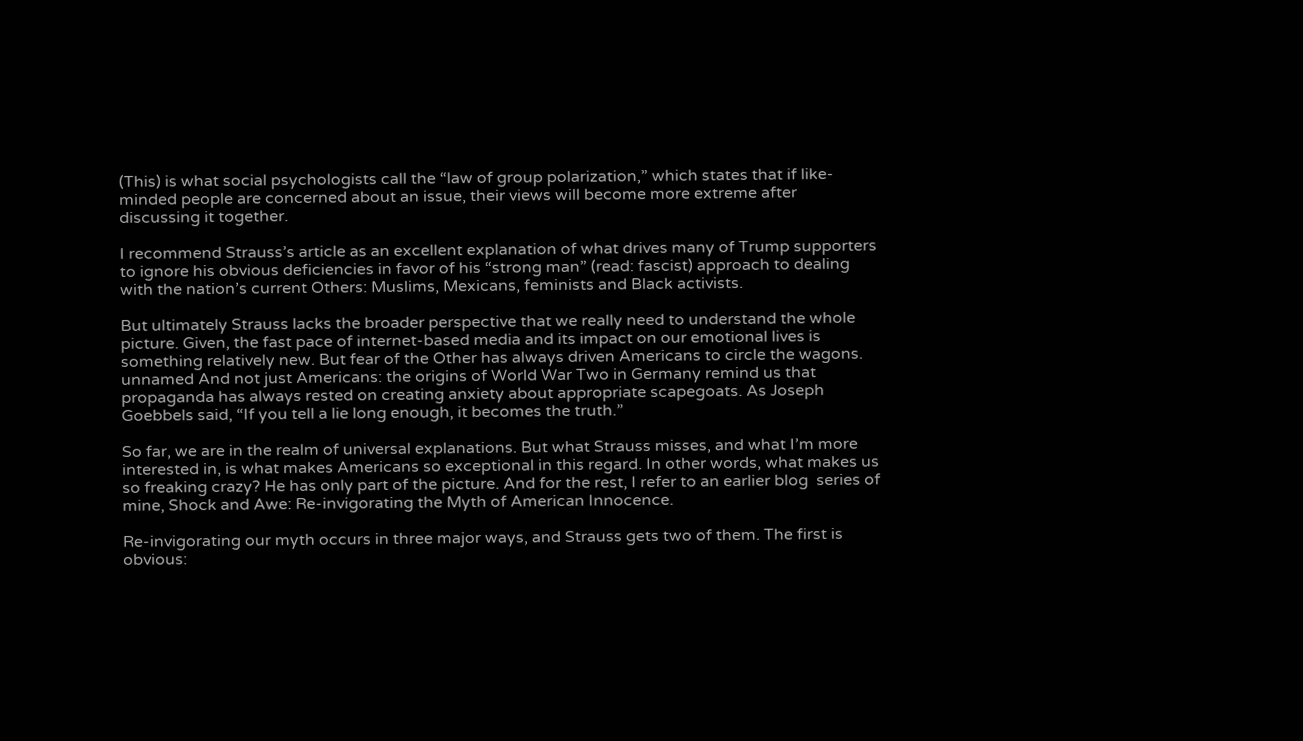(This) is what social psychologists call the “law of group polarization,” which states that if like-minded people are concerned about an issue, their views will become more extreme after discussing it together.

I recommend Strauss’s article as an excellent explanation of what drives many of Trump supporters to ignore his obvious deficiencies in favor of his “strong man” (read: fascist) approach to dealing with the nation’s current Others: Muslims, Mexicans, feminists and Black activists.

But ultimately Strauss lacks the broader perspective that we really need to understand the whole picture. Given, the fast pace of internet-based media and its impact on our emotional lives is something relatively new. But fear of the Other has always driven Americans to circle the wagons. unnamed And not just Americans: the origins of World War Two in Germany remind us that propaganda has always rested on creating anxiety about appropriate scapegoats. As Joseph Goebbels said, “If you tell a lie long enough, it becomes the truth.”

So far, we are in the realm of universal explanations. But what Strauss misses, and what I’m more interested in, is what makes Americans so exceptional in this regard. In other words, what makes us so freaking crazy? He has only part of the picture. And for the rest, I refer to an earlier blog  series of mine, Shock and Awe: Re-invigorating the Myth of American Innocence.

Re-invigorating our myth occurs in three major ways, and Strauss gets two of them. The first is obvious: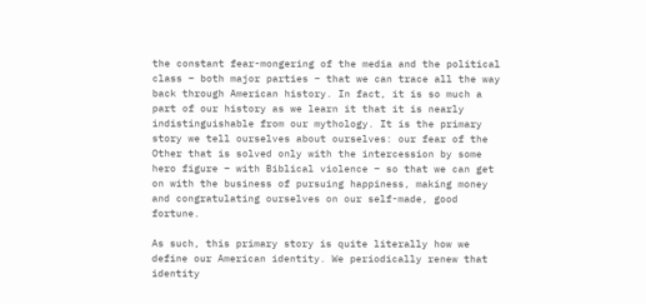the constant fear-mongering of the media and the political class – both major parties – that we can trace all the way back through American history. In fact, it is so much a part of our history as we learn it that it is nearly indistinguishable from our mythology. It is the primary story we tell ourselves about ourselves: our fear of the Other that is solved only with the intercession by some hero figure – with Biblical violence – so that we can get on with the business of pursuing happiness, making money and congratulating ourselves on our self-made, good fortune.

As such, this primary story is quite literally how we define our American identity. We periodically renew that identity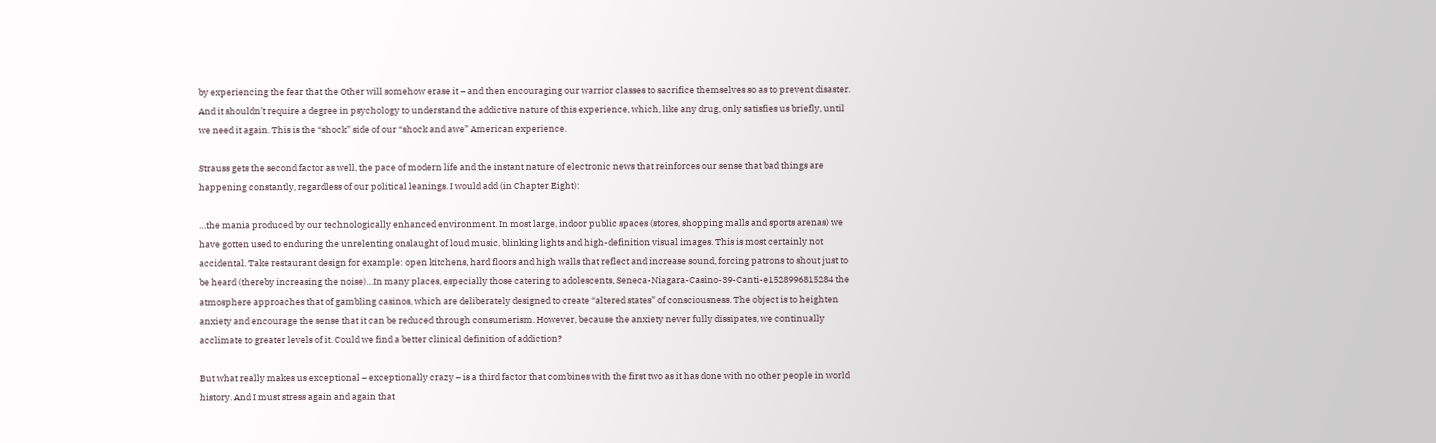by experiencing the fear that the Other will somehow erase it – and then encouraging our warrior classes to sacrifice themselves so as to prevent disaster. And it shouldn’t require a degree in psychology to understand the addictive nature of this experience, which, like any drug, only satisfies us briefly, until we need it again. This is the “shock” side of our “shock and awe” American experience.

Strauss gets the second factor as well, the pace of modern life and the instant nature of electronic news that reinforces our sense that bad things are happening constantly, regardless of our political leanings. I would add (in Chapter Eight):

…the mania produced by our technologically enhanced environment. In most large, indoor public spaces (stores, shopping malls and sports arenas) we have gotten used to enduring the unrelenting onslaught of loud music, blinking lights and high-definition visual images. This is most certainly not accidental. Take restaurant design for example: open kitchens, hard floors and high walls that reflect and increase sound, forcing patrons to shout just to be heard (thereby increasing the noise)…In many places, especially those catering to adolescents, Seneca-Niagara-Casino-39-Canti-e1528996815284 the atmosphere approaches that of gambling casinos, which are deliberately designed to create “altered states” of consciousness. The object is to heighten anxiety and encourage the sense that it can be reduced through consumerism. However, because the anxiety never fully dissipates, we continually acclimate to greater levels of it. Could we find a better clinical definition of addiction?

But what really makes us exceptional – exceptionally crazy – is a third factor that combines with the first two as it has done with no other people in world history. And I must stress again and again that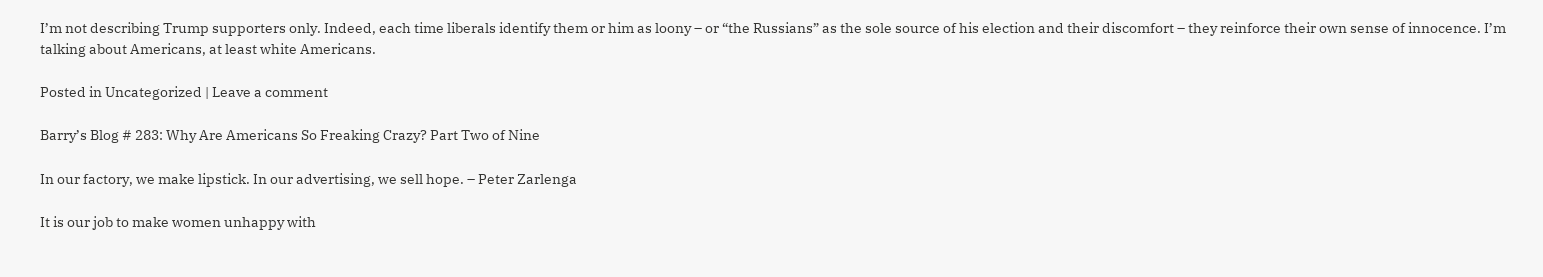I’m not describing Trump supporters only. Indeed, each time liberals identify them or him as loony – or “the Russians” as the sole source of his election and their discomfort – they reinforce their own sense of innocence. I’m talking about Americans, at least white Americans.

Posted in Uncategorized | Leave a comment

Barry’s Blog # 283: Why Are Americans So Freaking Crazy? Part Two of Nine

In our factory, we make lipstick. In our advertising, we sell hope. – Peter Zarlenga

It is our job to make women unhappy with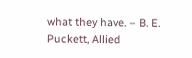what they have. – B. E. Puckett, Allied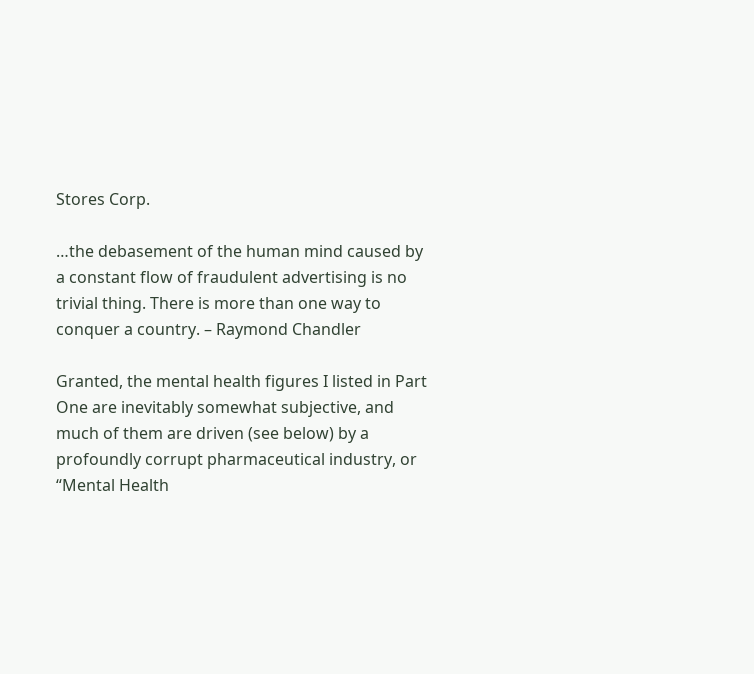Stores Corp.

…the debasement of the human mind caused by a constant flow of fraudulent advertising is no trivial thing. There is more than one way to conquer a country. – Raymond Chandler

Granted, the mental health figures I listed in Part One are inevitably somewhat subjective, and much of them are driven (see below) by a profoundly corrupt pharmaceutical industry, or “Mental Health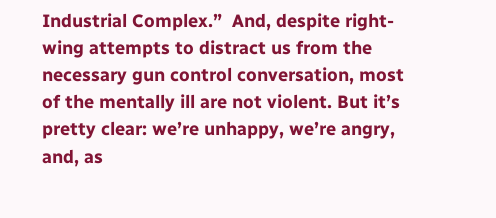Industrial Complex.”  And, despite right-wing attempts to distract us from the necessary gun control conversation, most of the mentally ill are not violent. But it’s pretty clear: we’re unhappy, we’re angry, and, as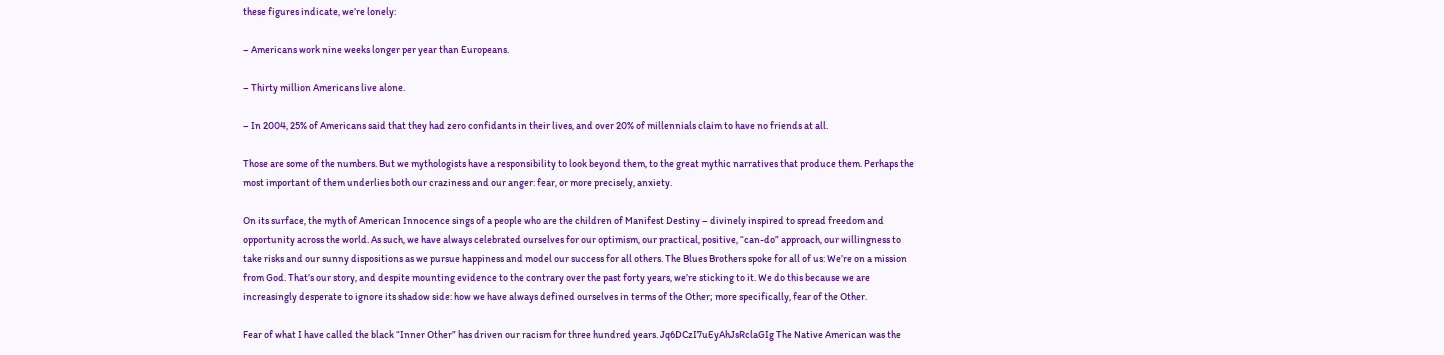these figures indicate, we’re lonely:

– Americans work nine weeks longer per year than Europeans.

– Thirty million Americans live alone.

– In 2004, 25% of Americans said that they had zero confidants in their lives, and over 20% of millennials claim to have no friends at all.

Those are some of the numbers. But we mythologists have a responsibility to look beyond them, to the great mythic narratives that produce them. Perhaps the most important of them underlies both our craziness and our anger: fear, or more precisely, anxiety.

On its surface, the myth of American Innocence sings of a people who are the children of Manifest Destiny – divinely inspired to spread freedom and opportunity across the world. As such, we have always celebrated ourselves for our optimism, our practical, positive, “can-do” approach, our willingness to take risks and our sunny dispositions as we pursue happiness and model our success for all others. The Blues Brothers spoke for all of us: We’re on a mission from God. That’s our story, and despite mounting evidence to the contrary over the past forty years, we’re sticking to it. We do this because we are increasingly desperate to ignore its shadow side: how we have always defined ourselves in terms of the Other; more specifically, fear of the Other.

Fear of what I have called the black “Inner Other” has driven our racism for three hundred years. Jq6DCzI7uEyAhJsRclaGIg The Native American was the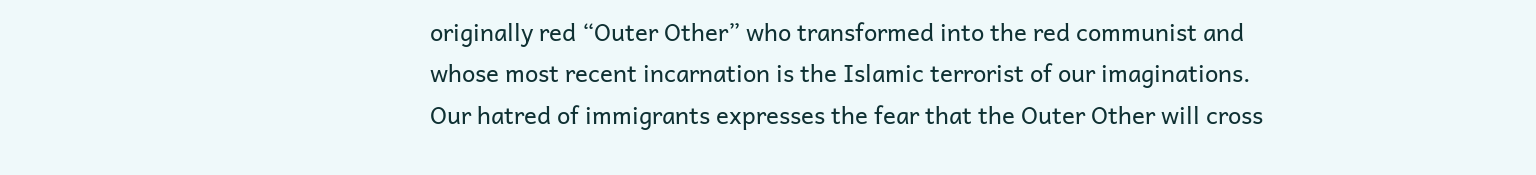originally red “Outer Other” who transformed into the red communist and whose most recent incarnation is the Islamic terrorist of our imaginations. Our hatred of immigrants expresses the fear that the Outer Other will cross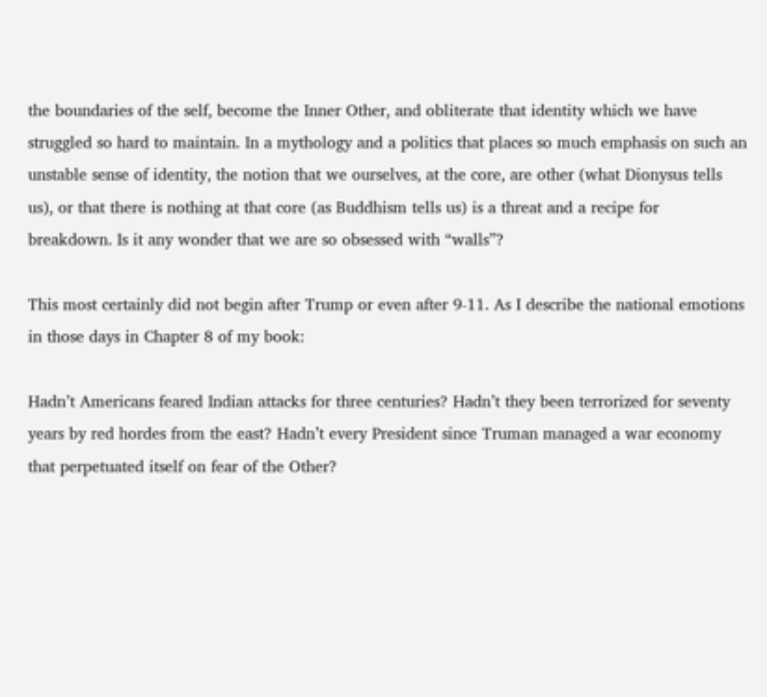the boundaries of the self, become the Inner Other, and obliterate that identity which we have struggled so hard to maintain. In a mythology and a politics that places so much emphasis on such an unstable sense of identity, the notion that we ourselves, at the core, are other (what Dionysus tells us), or that there is nothing at that core (as Buddhism tells us) is a threat and a recipe for breakdown. Is it any wonder that we are so obsessed with “walls”?

This most certainly did not begin after Trump or even after 9-11. As I describe the national emotions in those days in Chapter 8 of my book:

Hadn’t Americans feared Indian attacks for three centuries? Hadn’t they been terrorized for seventy years by red hordes from the east? Hadn’t every President since Truman managed a war economy that perpetuated itself on fear of the Other?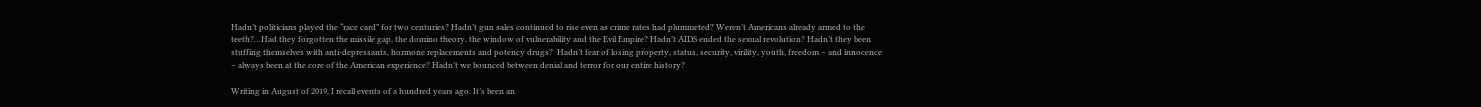Hadn’t politicians played the “race card” for two centuries? Hadn’t gun sales continued to rise even as crime rates had plummeted? Weren’t Americans already armed to the teeth?…Had they forgotten the missile gap, the domino theory, the window of vulnerability and the Evil Empire? Hadn’t AIDS ended the sexual revolution? Hadn’t they been stuffing themselves with anti-depressants, hormone replacements and potency drugs?  Hadn’t fear of losing property, status, security, virility, youth, freedom – and innocence – always been at the core of the American experience? Hadn’t we bounced between denial and terror for our entire history?

Writing in August of 2019, I recall events of a hundred years ago. It’s been an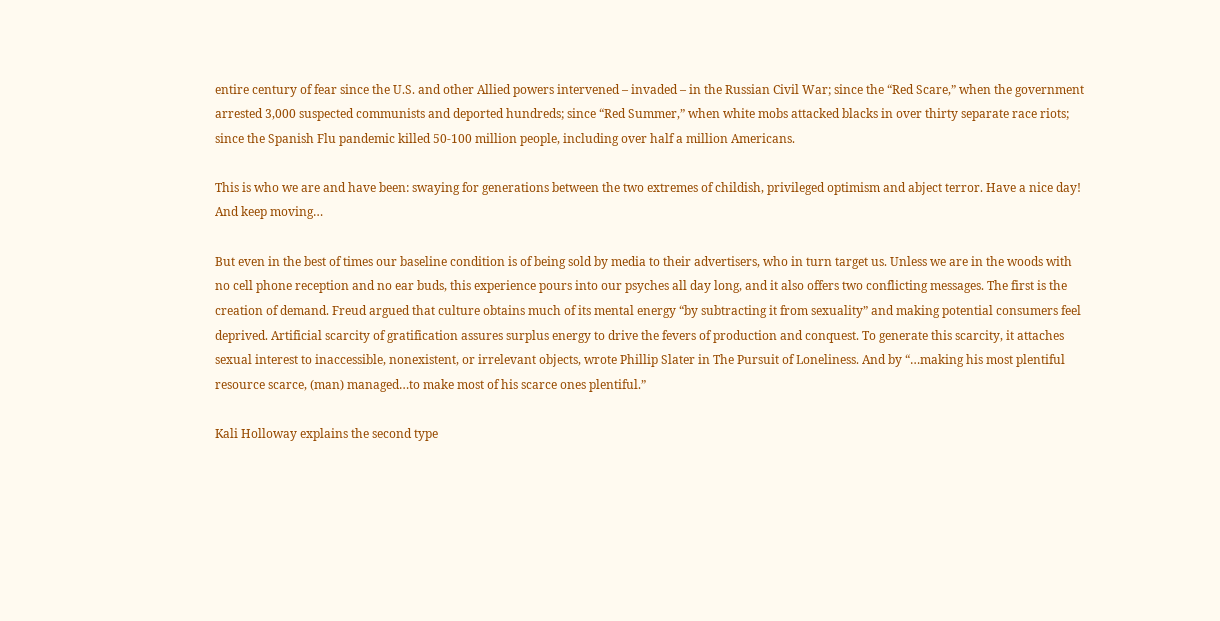entire century of fear since the U.S. and other Allied powers intervened – invaded – in the Russian Civil War; since the “Red Scare,” when the government arrested 3,000 suspected communists and deported hundreds; since “Red Summer,” when white mobs attacked blacks in over thirty separate race riots; since the Spanish Flu pandemic killed 50-100 million people, including over half a million Americans.

This is who we are and have been: swaying for generations between the two extremes of childish, privileged optimism and abject terror. Have a nice day! And keep moving…

But even in the best of times our baseline condition is of being sold by media to their advertisers, who in turn target us. Unless we are in the woods with no cell phone reception and no ear buds, this experience pours into our psyches all day long, and it also offers two conflicting messages. The first is the creation of demand. Freud argued that culture obtains much of its mental energy “by subtracting it from sexuality” and making potential consumers feel deprived. Artificial scarcity of gratification assures surplus energy to drive the fevers of production and conquest. To generate this scarcity, it attaches sexual interest to inaccessible, nonexistent, or irrelevant objects, wrote Phillip Slater in The Pursuit of Loneliness. And by “…making his most plentiful resource scarce, (man) managed…to make most of his scarce ones plentiful.”

Kali Holloway explains the second type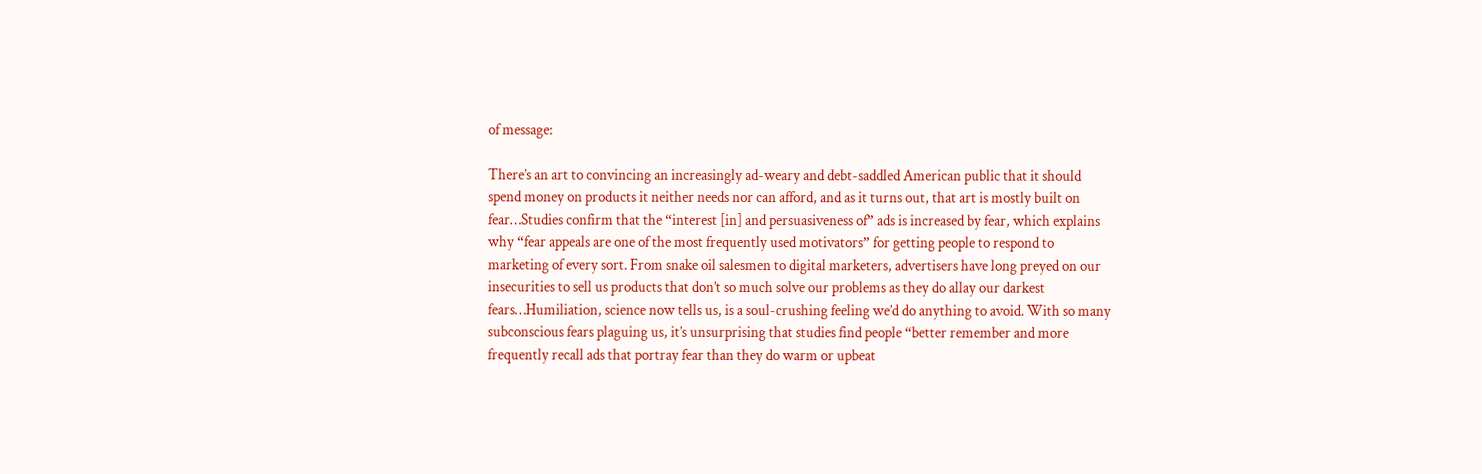of message:

There’s an art to convincing an increasingly ad-weary and debt-saddled American public that it should spend money on products it neither needs nor can afford, and as it turns out, that art is mostly built on fear…Studies confirm that the “interest [in] and persuasiveness of” ads is increased by fear, which explains why “fear appeals are one of the most frequently used motivators” for getting people to respond to marketing of every sort. From snake oil salesmen to digital marketers, advertisers have long preyed on our insecurities to sell us products that don’t so much solve our problems as they do allay our darkest fears…Humiliation, science now tells us, is a soul-crushing feeling we’d do anything to avoid. With so many subconscious fears plaguing us, it’s unsurprising that studies find people “better remember and more frequently recall ads that portray fear than they do warm or upbeat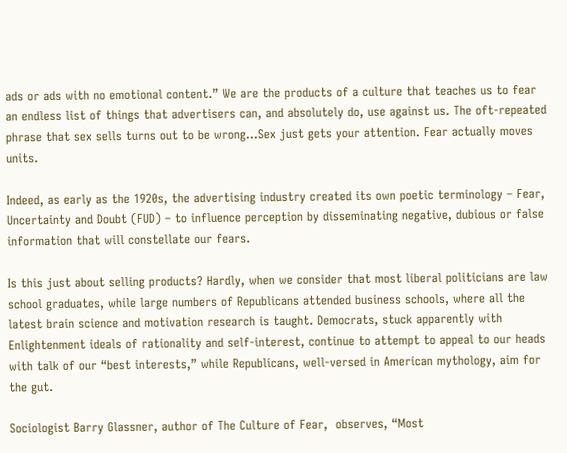ads or ads with no emotional content.” We are the products of a culture that teaches us to fear an endless list of things that advertisers can, and absolutely do, use against us. The oft-repeated phrase that sex sells turns out to be wrong…Sex just gets your attention. Fear actually moves units.

Indeed, as early as the 1920s, the advertising industry created its own poetic terminology – Fear, Uncertainty and Doubt (FUD) – to influence perception by disseminating negative, dubious or false information that will constellate our fears.

Is this just about selling products? Hardly, when we consider that most liberal politicians are law school graduates, while large numbers of Republicans attended business schools, where all the latest brain science and motivation research is taught. Democrats, stuck apparently with Enlightenment ideals of rationality and self-interest, continue to attempt to appeal to our heads with talk of our “best interests,” while Republicans, well-versed in American mythology, aim for the gut.

Sociologist Barry Glassner, author of The Culture of Fear,  observes, “Most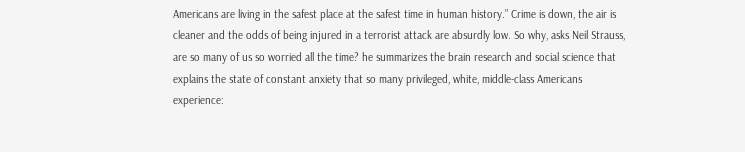Americans are living in the safest place at the safest time in human history.” Crime is down, the air is cleaner and the odds of being injured in a terrorist attack are absurdly low. So why, asks Neil Strauss, are so many of us so worried all the time? he summarizes the brain research and social science that explains the state of constant anxiety that so many privileged, white, middle-class Americans experience: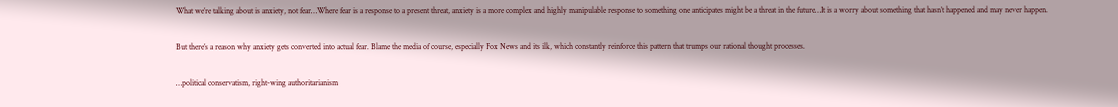What we’re talking about is anxiety, not fear…Where fear is a response to a present threat, anxiety is a more complex and highly manipulable response to something one anticipates might be a threat in the future…It is a worry about something that hasn’t happened and may never happen.

But there’s a reason why anxiety gets converted into actual fear. Blame the media of course, especially Fox News and its ilk, which constantly reinforce this pattern that trumps our rational thought processes.

…political conservatism, right-wing authoritarianism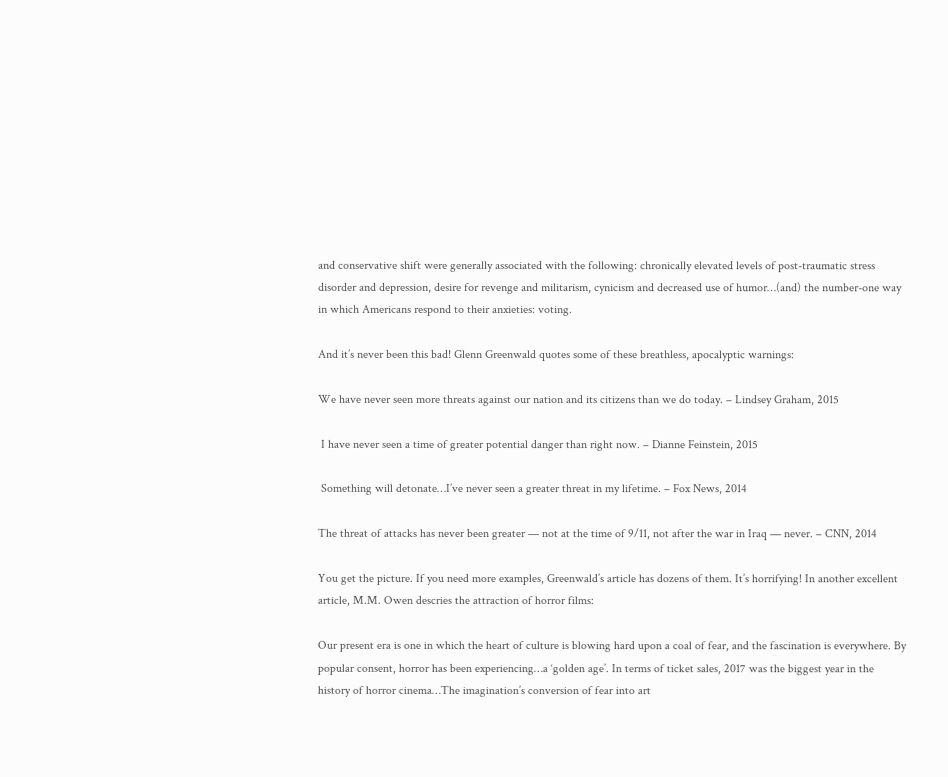and conservative shift were generally associated with the following: chronically elevated levels of post-traumatic stress disorder and depression, desire for revenge and militarism, cynicism and decreased use of humor…(and) the number-one way in which Americans respond to their anxieties: voting.

And it’s never been this bad! Glenn Greenwald quotes some of these breathless, apocalyptic warnings:

We have never seen more threats against our nation and its citizens than we do today. – Lindsey Graham, 2015

 I have never seen a time of greater potential danger than right now. – Dianne Feinstein, 2015

 Something will detonate…I’ve never seen a greater threat in my lifetime. – Fox News, 2014

The threat of attacks has never been greater — not at the time of 9/11, not after the war in Iraq — never. – CNN, 2014

You get the picture. If you need more examples, Greenwald’s article has dozens of them. It’s horrifying! In another excellent article, M.M. Owen descries the attraction of horror films:

Our present era is one in which the heart of culture is blowing hard upon a coal of fear, and the fascination is everywhere. By popular consent, horror has been experiencing…a ‘golden age’. In terms of ticket sales, 2017 was the biggest year in the history of horror cinema…The imagination’s conversion of fear into art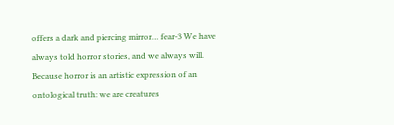offers a dark and piercing mirror… fear-3 We have always told horror stories, and we always will. Because horror is an artistic expression of an ontological truth: we are creatures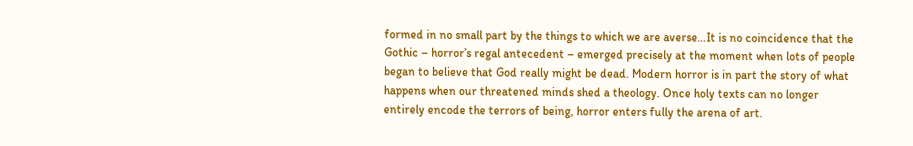formed in no small part by the things to which we are averse…It is no coincidence that the Gothic – horror’s regal antecedent – emerged precisely at the moment when lots of people began to believe that God really might be dead. Modern horror is in part the story of what happens when our threatened minds shed a theology. Once holy texts can no longer entirely encode the terrors of being, horror enters fully the arena of art.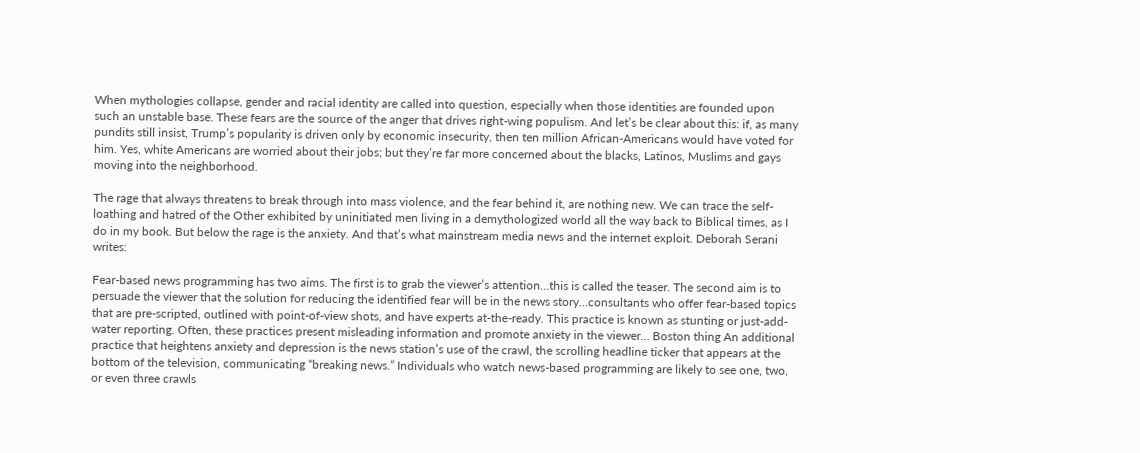When mythologies collapse, gender and racial identity are called into question, especially when those identities are founded upon such an unstable base. These fears are the source of the anger that drives right-wing populism. And let’s be clear about this: if, as many pundits still insist, Trump’s popularity is driven only by economic insecurity, then ten million African-Americans would have voted for him. Yes, white Americans are worried about their jobs; but they’re far more concerned about the blacks, Latinos, Muslims and gays moving into the neighborhood.

The rage that always threatens to break through into mass violence, and the fear behind it, are nothing new. We can trace the self-loathing and hatred of the Other exhibited by uninitiated men living in a demythologized world all the way back to Biblical times, as I do in my book. But below the rage is the anxiety. And that’s what mainstream media news and the internet exploit. Deborah Serani writes:

Fear-based news programming has two aims. The first is to grab the viewer’s attention…this is called the teaser. The second aim is to persuade the viewer that the solution for reducing the identified fear will be in the news story…consultants who offer fear-based topics that are pre-scripted, outlined with point-of-view shots, and have experts at-the-ready. This practice is known as stunting or just-add-water reporting. Often, these practices present misleading information and promote anxiety in the viewer… Boston thing An additional practice that heightens anxiety and depression is the news station’s use of the crawl, the scrolling headline ticker that appears at the bottom of the television, communicating “breaking news.” Individuals who watch news-based programming are likely to see one, two, or even three crawls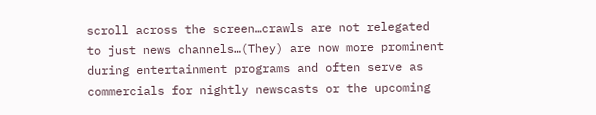scroll across the screen…crawls are not relegated to just news channels…(They) are now more prominent during entertainment programs and often serve as commercials for nightly newscasts or the upcoming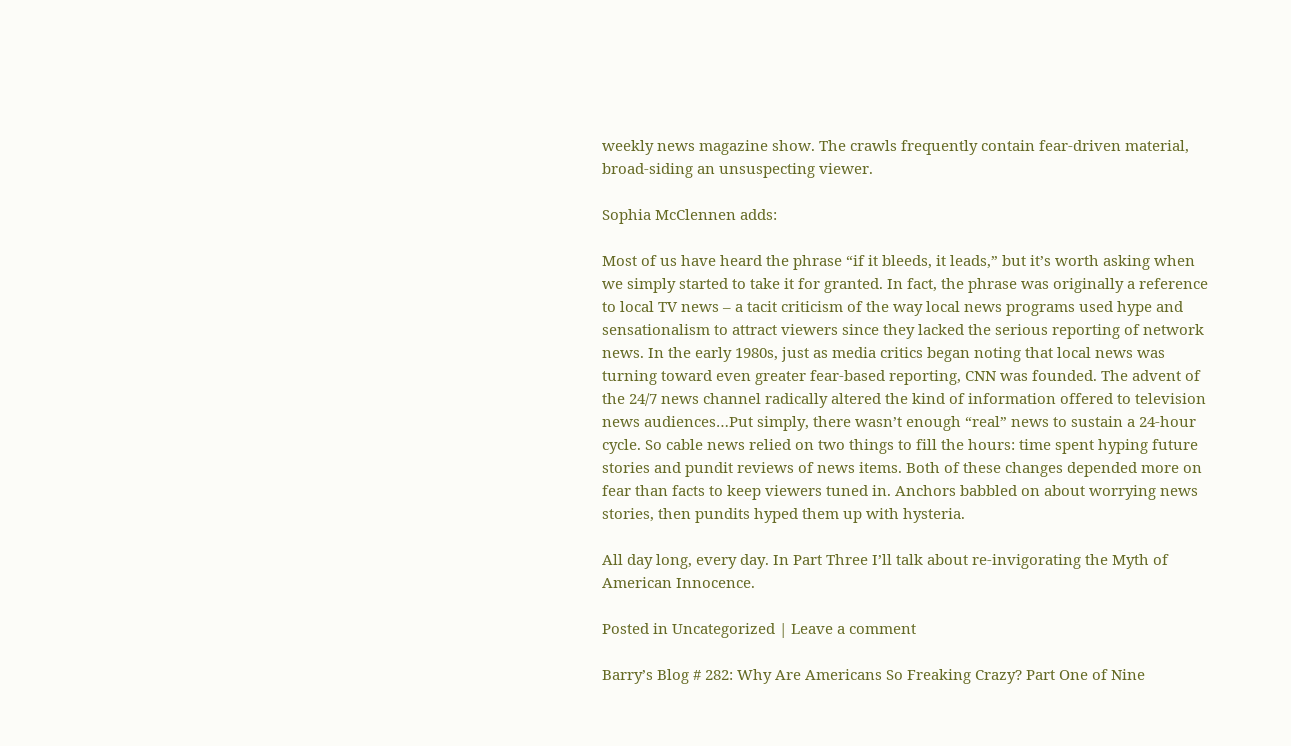weekly news magazine show. The crawls frequently contain fear-driven material, broad-siding an unsuspecting viewer.

Sophia McClennen adds:

Most of us have heard the phrase “if it bleeds, it leads,” but it’s worth asking when we simply started to take it for granted. In fact, the phrase was originally a reference to local TV news – a tacit criticism of the way local news programs used hype and sensationalism to attract viewers since they lacked the serious reporting of network news. In the early 1980s, just as media critics began noting that local news was turning toward even greater fear-based reporting, CNN was founded. The advent of the 24/7 news channel radically altered the kind of information offered to television news audiences…Put simply, there wasn’t enough “real” news to sustain a 24-hour cycle. So cable news relied on two things to fill the hours: time spent hyping future stories and pundit reviews of news items. Both of these changes depended more on fear than facts to keep viewers tuned in. Anchors babbled on about worrying news stories, then pundits hyped them up with hysteria.

All day long, every day. In Part Three I’ll talk about re-invigorating the Myth of American Innocence.

Posted in Uncategorized | Leave a comment

Barry’s Blog # 282: Why Are Americans So Freaking Crazy? Part One of Nine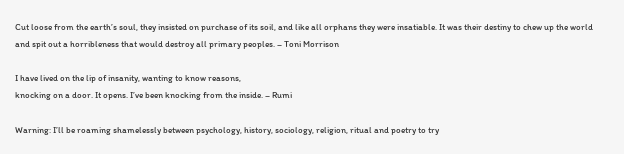Cut loose from the earth’s soul, they insisted on purchase of its soil, and like all orphans they were insatiable. It was their destiny to chew up the world and spit out a horribleness that would destroy all primary peoples. – Toni Morrison

I have lived on the lip of insanity, wanting to know reasons,
knocking on a door. It opens. I’ve been knocking from the inside. – Rumi

Warning: I’ll be roaming shamelessly between psychology, history, sociology, religion, ritual and poetry to try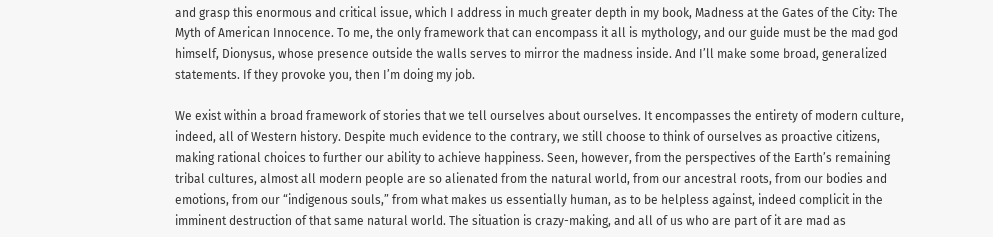and grasp this enormous and critical issue, which I address in much greater depth in my book, Madness at the Gates of the City: The Myth of American Innocence. To me, the only framework that can encompass it all is mythology, and our guide must be the mad god himself, Dionysus, whose presence outside the walls serves to mirror the madness inside. And I’ll make some broad, generalized statements. If they provoke you, then I’m doing my job.

We exist within a broad framework of stories that we tell ourselves about ourselves. It encompasses the entirety of modern culture, indeed, all of Western history. Despite much evidence to the contrary, we still choose to think of ourselves as proactive citizens, making rational choices to further our ability to achieve happiness. Seen, however, from the perspectives of the Earth’s remaining tribal cultures, almost all modern people are so alienated from the natural world, from our ancestral roots, from our bodies and emotions, from our “indigenous souls,” from what makes us essentially human, as to be helpless against, indeed complicit in the imminent destruction of that same natural world. The situation is crazy-making, and all of us who are part of it are mad as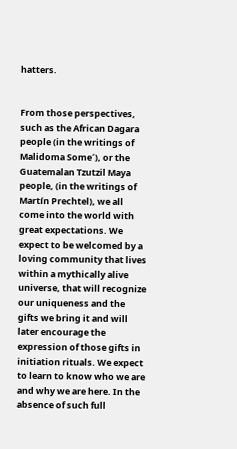hatters.


From those perspectives, such as the African Dagara people (in the writings of Malidoma Some´), or the Guatemalan Tzutzil Maya people, (in the writings of Martín Prechtel), we all come into the world with great expectations. We expect to be welcomed by a loving community that lives within a mythically alive universe, that will recognize our uniqueness and the gifts we bring it and will later encourage the expression of those gifts in initiation rituals. We expect to learn to know who we are and why we are here. In the absence of such full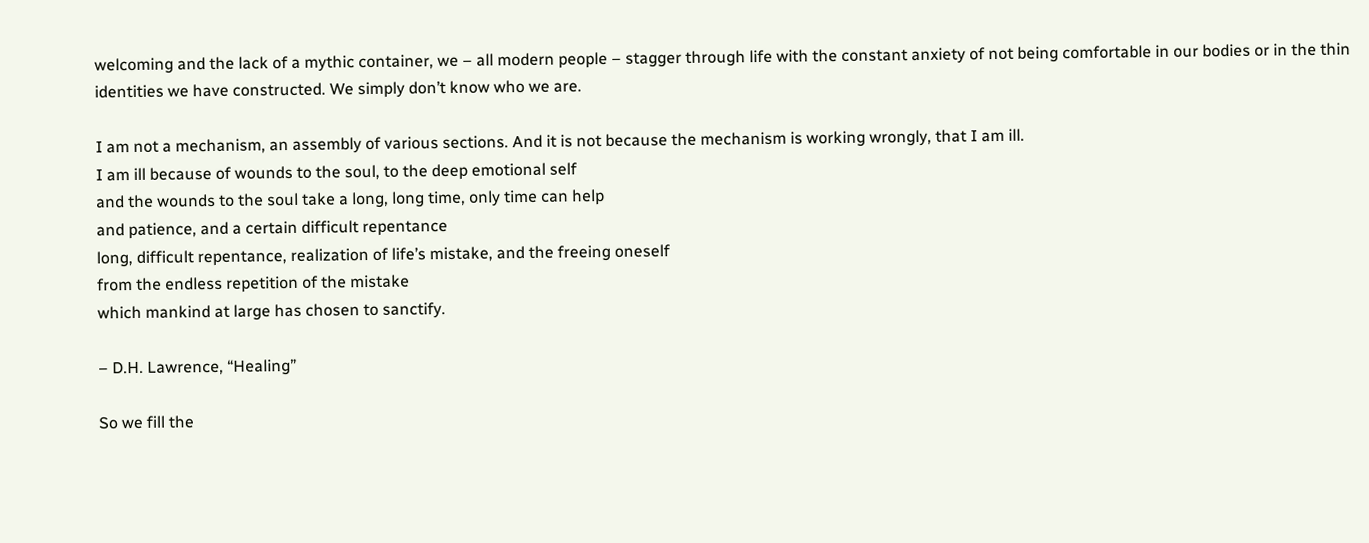welcoming and the lack of a mythic container, we – all modern people – stagger through life with the constant anxiety of not being comfortable in our bodies or in the thin identities we have constructed. We simply don’t know who we are.

I am not a mechanism, an assembly of various sections. And it is not because the mechanism is working wrongly, that I am ill.
I am ill because of wounds to the soul, to the deep emotional self
and the wounds to the soul take a long, long time, only time can help
and patience, and a certain difficult repentance
long, difficult repentance, realization of life’s mistake, and the freeing oneself
from the endless repetition of the mistake
which mankind at large has chosen to sanctify.

– D.H. Lawrence, “Healing”

So we fill the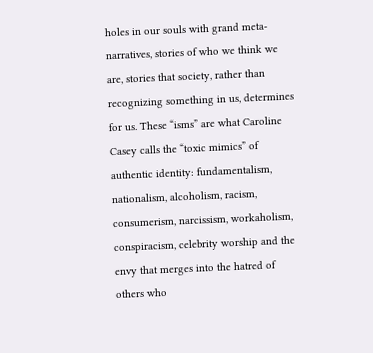holes in our souls with grand meta-narratives, stories of who we think we are, stories that society, rather than recognizing something in us, determines for us. These “isms” are what Caroline Casey calls the “toxic mimics” of authentic identity: fundamentalism, nationalism, alcoholism, racism, consumerism, narcissism, workaholism, conspiracism, celebrity worship and the envy that merges into the hatred of others who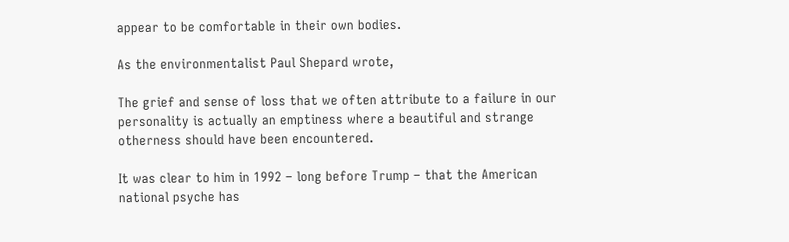appear to be comfortable in their own bodies.

As the environmentalist Paul Shepard wrote,

The grief and sense of loss that we often attribute to a failure in our personality is actually an emptiness where a beautiful and strange otherness should have been encountered.

It was clear to him in 1992 – long before Trump – that the American national psyche has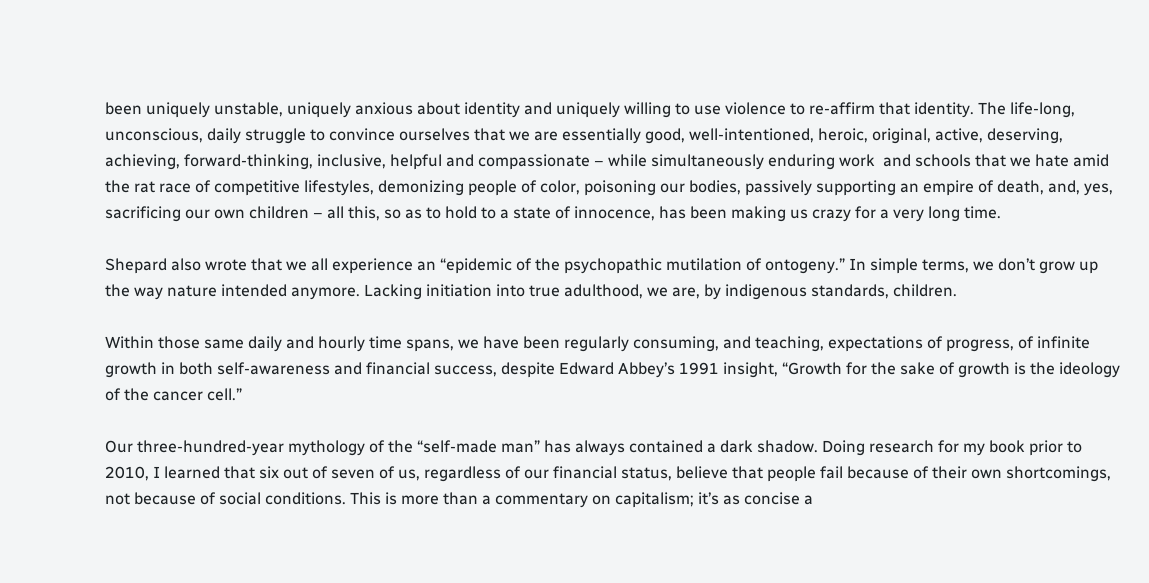been uniquely unstable, uniquely anxious about identity and uniquely willing to use violence to re-affirm that identity. The life-long, unconscious, daily struggle to convince ourselves that we are essentially good, well-intentioned, heroic, original, active, deserving, achieving, forward-thinking, inclusive, helpful and compassionate – while simultaneously enduring work  and schools that we hate amid the rat race of competitive lifestyles, demonizing people of color, poisoning our bodies, passively supporting an empire of death, and, yes, sacrificing our own children – all this, so as to hold to a state of innocence, has been making us crazy for a very long time.

Shepard also wrote that we all experience an “epidemic of the psychopathic mutilation of ontogeny.” In simple terms, we don’t grow up the way nature intended anymore. Lacking initiation into true adulthood, we are, by indigenous standards, children.

Within those same daily and hourly time spans, we have been regularly consuming, and teaching, expectations of progress, of infinite growth in both self-awareness and financial success, despite Edward Abbey’s 1991 insight, “Growth for the sake of growth is the ideology of the cancer cell.”

Our three-hundred-year mythology of the “self-made man” has always contained a dark shadow. Doing research for my book prior to 2010, I learned that six out of seven of us, regardless of our financial status, believe that people fail because of their own shortcomings, not because of social conditions. This is more than a commentary on capitalism; it’s as concise a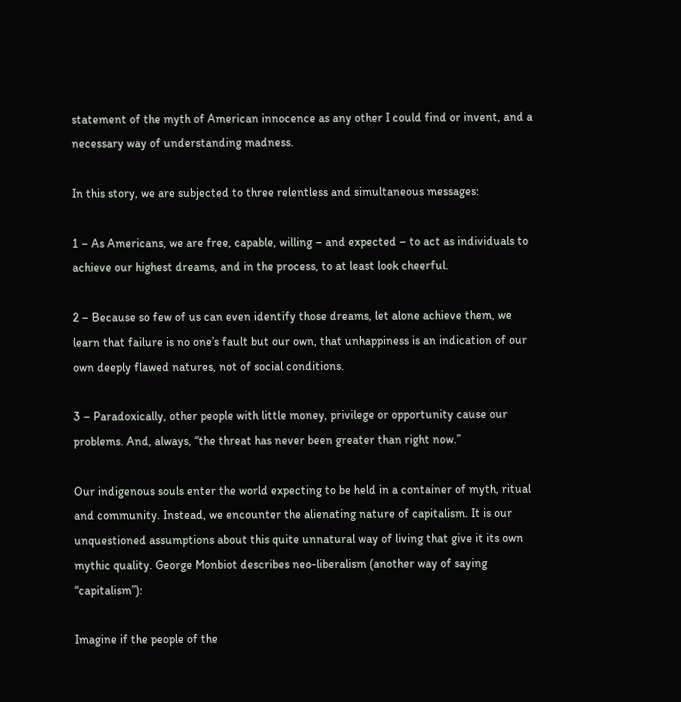statement of the myth of American innocence as any other I could find or invent, and a necessary way of understanding madness.

In this story, we are subjected to three relentless and simultaneous messages:

1 – As Americans, we are free, capable, willing – and expected – to act as individuals to achieve our highest dreams, and in the process, to at least look cheerful.

2 – Because so few of us can even identify those dreams, let alone achieve them, we learn that failure is no one’s fault but our own, that unhappiness is an indication of our own deeply flawed natures, not of social conditions.

3 – Paradoxically, other people with little money, privilege or opportunity cause our problems. And, always, “the threat has never been greater than right now.”

Our indigenous souls enter the world expecting to be held in a container of myth, ritual and community. Instead, we encounter the alienating nature of capitalism. It is our unquestioned assumptions about this quite unnatural way of living that give it its own mythic quality. George Monbiot describes neo-liberalism (another way of saying “capitalism”):

Imagine if the people of the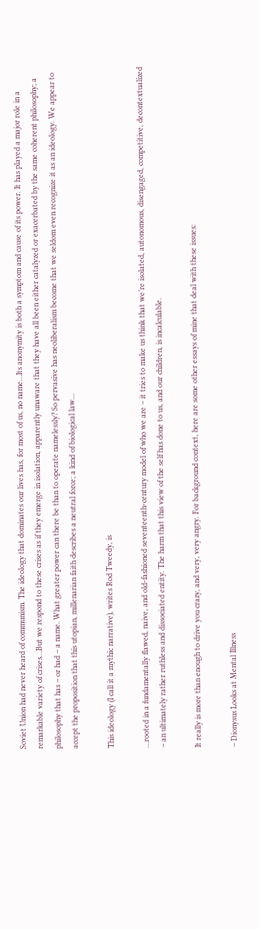Soviet Union had never heard of communism. The ideology that dominates our lives has, for most of us, no name…Its anonymity is both a symptom and cause of its power. It has played a major role in a remarkable variety of crises…But we respond to these crises as if they emerge in isolation, apparently unaware that they have all been either catalyzed or exacerbated by the same coherent philosophy; a philosophy that has – or had – a name. What greater power can there be than to operate namelessly? So pervasive has neoliberalism become that we seldom even recognize it as an ideology. We appear to accept the proposition that this utopian, millenarian faith describes a neutral force; a kind of biological law…

This ideology (I call it a mythic narrative), writes Rod Tweedy, is

…rooted in a fundamentally flawed, naive, and old-fashioned seventeenth-century model of who we are – it tries to make us think that we’re isolated, autonomous, disengaged, competitive, decontextualized – an ultimately rather ruthless and dissociated entity. The harm that this view of the self has done to us, and our children, is incalculable.

It really is more than enough to drive you crazy, and very, very angry. For background context, here are some other essays of mine that deal with these issues:

– Dionysus Looks at Mental Illness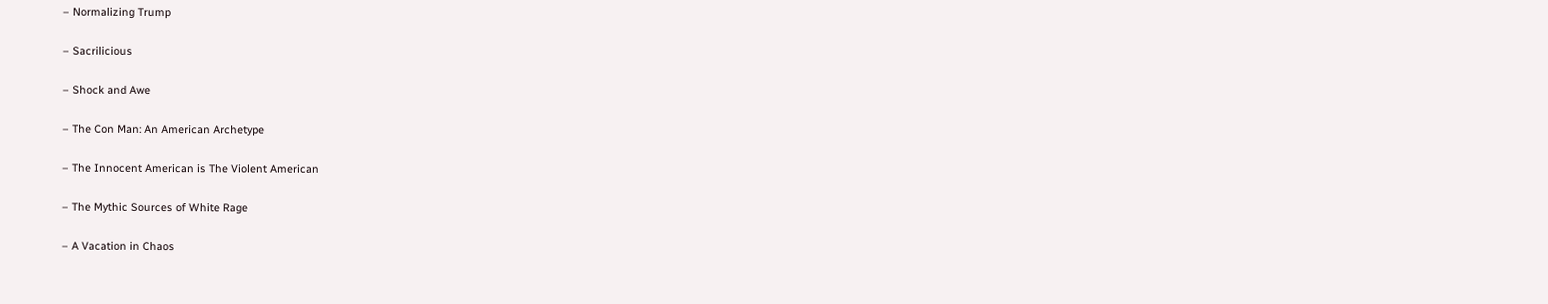– Normalizing Trump

– Sacrilicious

– Shock and Awe

– The Con Man: An American Archetype

– The Innocent American is The Violent American

– The Mythic Sources of White Rage

– A Vacation in Chaos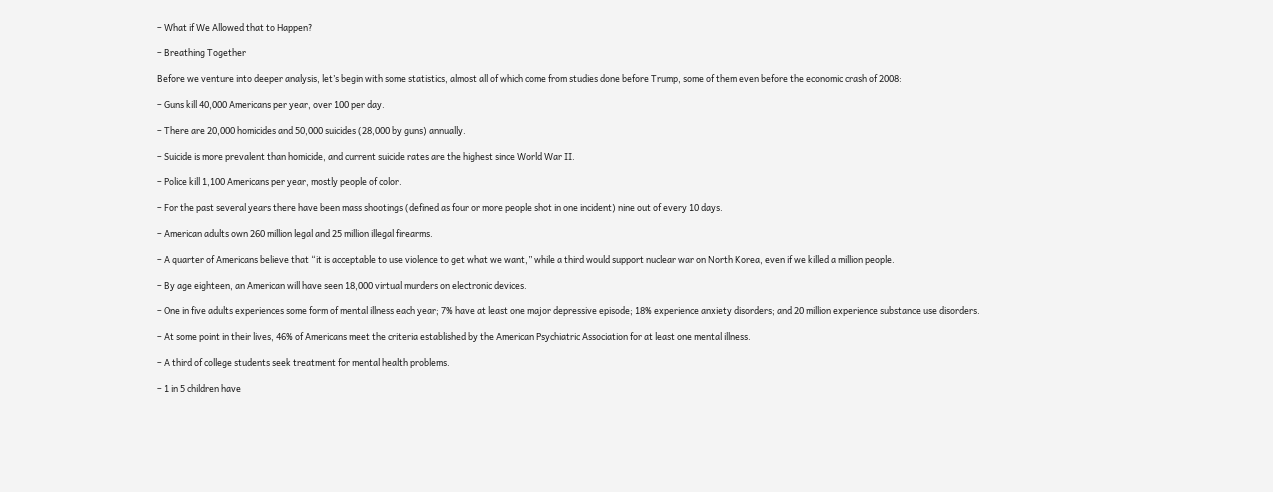– What if We Allowed that to Happen?

– Breathing Together

Before we venture into deeper analysis, let’s begin with some statistics, almost all of which come from studies done before Trump, some of them even before the economic crash of 2008:

– Guns kill 40,000 Americans per year, over 100 per day.

– There are 20,000 homicides and 50,000 suicides (28,000 by guns) annually.

– Suicide is more prevalent than homicide, and current suicide rates are the highest since World War II.

– Police kill 1,100 Americans per year, mostly people of color.

– For the past several years there have been mass shootings (defined as four or more people shot in one incident) nine out of every 10 days.

– American adults own 260 million legal and 25 million illegal firearms.

– A quarter of Americans believe that “it is acceptable to use violence to get what we want,” while a third would support nuclear war on North Korea, even if we killed a million people.

– By age eighteen, an American will have seen 18,000 virtual murders on electronic devices.

– One in five adults experiences some form of mental illness each year; 7% have at least one major depressive episode; 18% experience anxiety disorders; and 20 million experience substance use disorders.

– At some point in their lives, 46% of Americans meet the criteria established by the American Psychiatric Association for at least one mental illness.

– A third of college students seek treatment for mental health problems.

– 1 in 5 children have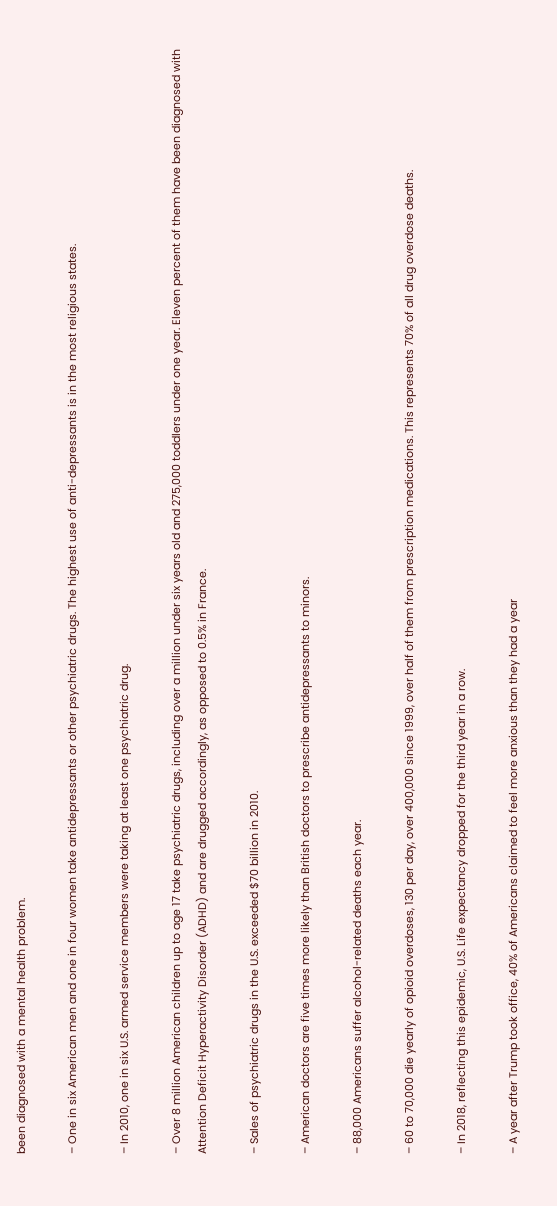been diagnosed with a mental health problem.

– One in six American men and one in four women take antidepressants or other psychiatric drugs. The highest use of anti-depressants is in the most religious states.

– In 2010, one in six U.S. armed service members were taking at least one psychiatric drug.

– Over 8 million American children up to age 17 take psychiatric drugs, including over a million under six years old and 275,000 toddlers under one year. Eleven percent of them have been diagnosed with Attention Deficit Hyperactivity Disorder (ADHD) and are drugged accordingly, as opposed to 0.5% in France.

– Sales of psychiatric drugs in the U.S. exceeded $70 billion in 2010.

– American doctors are five times more likely than British doctors to prescribe antidepressants to minors.

– 88,000 Americans suffer alcohol-related deaths each year.

– 60 to 70,000 die yearly of opioid overdoses, 130 per day, over 400,000 since 1999, over half of them from prescription medications. This represents 70% of all drug overdose deaths.

– In 2018, reflecting this epidemic, U.S. Life expectancy dropped for the third year in a row.

– A year after Trump took office, 40% of Americans claimed to feel more anxious than they had a year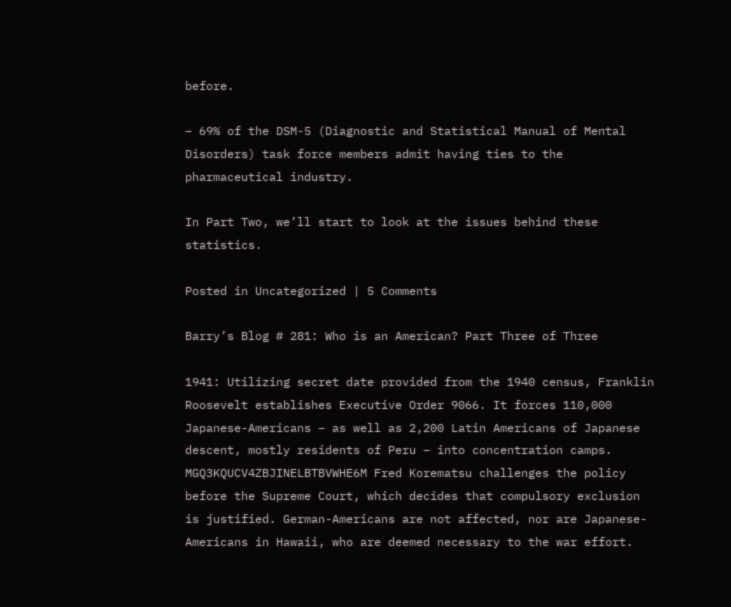before.

– 69% of the DSM-5 (Diagnostic and Statistical Manual of Mental Disorders) task force members admit having ties to the pharmaceutical industry.

In Part Two, we’ll start to look at the issues behind these statistics.

Posted in Uncategorized | 5 Comments

Barry’s Blog # 281: Who is an American? Part Three of Three

1941: Utilizing secret date provided from the 1940 census, Franklin Roosevelt establishes Executive Order 9066. It forces 110,000 Japanese-Americans – as well as 2,200 Latin Americans of Japanese descent, mostly residents of Peru – into concentration camps. MGQ3KQUCV4ZBJINELBTBVWHE6M Fred Korematsu challenges the policy before the Supreme Court, which decides that compulsory exclusion is justified. German-Americans are not affected, nor are Japanese-Americans in Hawaii, who are deemed necessary to the war effort.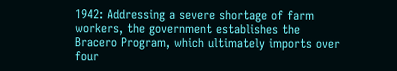1942: Addressing a severe shortage of farm workers, the government establishes the Bracero Program, which ultimately imports over four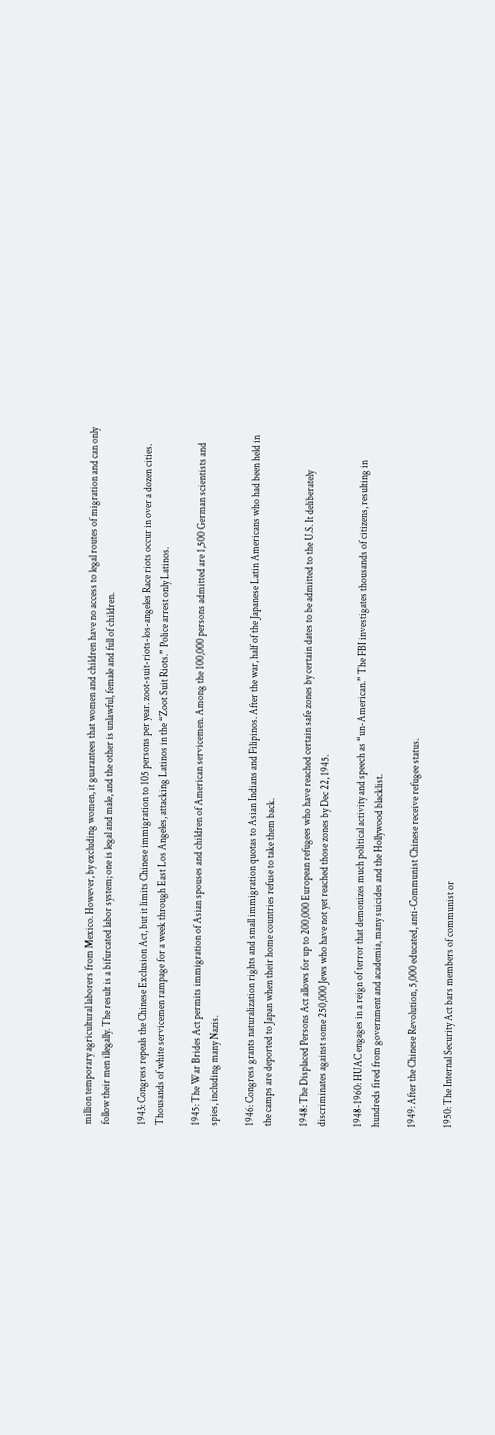million temporary agricultural laborers from Mexico. However, by excluding women, it guarantees that women and children have no access to legal routes of migration and can only follow their men illegally. The result is a bifurcated labor system; one is legal and male, and the other is unlawful, female and full of children.

1943: Congress repeals the Chinese Exclusion Act, but it limits Chinese immigration to 105 persons per year. zoot-suit-riots-los-angeles Race riots occur in over a dozen cities. Thousands of white servicemen rampage for a week through East Los Angeles, attacking Latinos in the “Zoot Suit Riots.” Police arrest only Latinos.

1945: The War Brides Act permits immigration of Asian spouses and children of American servicemen. Among the 100,000 persons admitted are 1,500 German scientists and spies, including many Nazis.

1946: Congress grants naturalization rights and small immigration quotas to Asian Indians and Filipinos. After the war, half of the Japanese Latin Americans who had been held in the camps are deported to Japan when their home countries refuse to take them back.

1948: The Displaced Persons Act allows for up to 200,000 European refugees who have reached certain safe zones by certain dates to be admitted to the U.S. It deliberately discriminates against some 250,000 Jews who have not yet reached those zones by Dec 22, 1945.

1948-1960: HUAC engages in a reign of terror that demonizes much political activity and speech as “un-American.” The FBI investigates thousands of citizens, resulting in hundreds fired from government and academia, many suicides and the Hollywood blacklist.

1949: After the Chinese Revolution, 5,000 educated, anti-Communist Chinese receive refugee status.

1950: The Internal Security Act bars members of communist or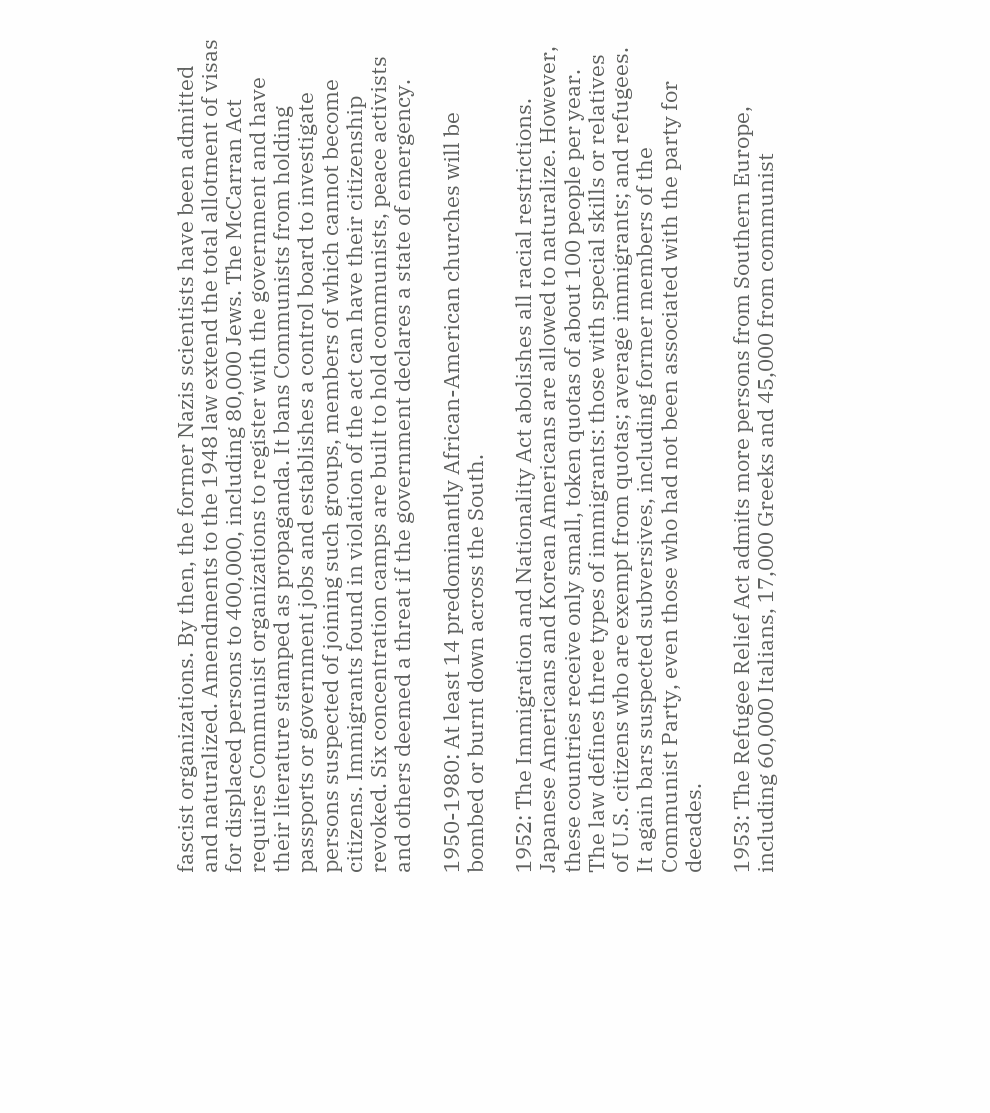fascist organizations. By then, the former Nazis scientists have been admitted and naturalized. Amendments to the 1948 law extend the total allotment of visas for displaced persons to 400,000, including 80,000 Jews. The McCarran Act requires Communist organizations to register with the government and have their literature stamped as propaganda. It bans Communists from holding passports or government jobs and establishes a control board to investigate persons suspected of joining such groups, members of which cannot become citizens. Immigrants found in violation of the act can have their citizenship revoked. Six concentration camps are built to hold communists, peace activists and others deemed a threat if the government declares a state of emergency.

1950-1980: At least 14 predominantly African-American churches will be bombed or burnt down across the South.

1952: The Immigration and Nationality Act abolishes all racial restrictions. Japanese Americans and Korean Americans are allowed to naturalize. However, these countries receive only small, token quotas of about 100 people per year. The law defines three types of immigrants: those with special skills or relatives of U.S. citizens who are exempt from quotas; average immigrants; and refugees. It again bars suspected subversives, including former members of the Communist Party, even those who had not been associated with the party for decades.

1953: The Refugee Relief Act admits more persons from Southern Europe, including 60,000 Italians, 17,000 Greeks and 45,000 from communist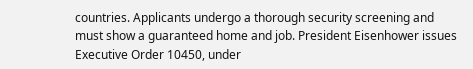countries. Applicants undergo a thorough security screening and must show a guaranteed home and job. President Eisenhower issues Executive Order 10450, under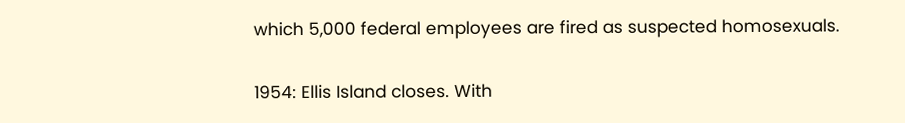which 5,000 federal employees are fired as suspected homosexuals.

1954: Ellis Island closes. With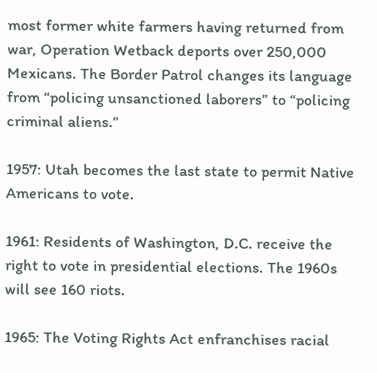most former white farmers having returned from war, Operation Wetback deports over 250,000 Mexicans. The Border Patrol changes its language from “policing unsanctioned laborers” to “policing criminal aliens.”

1957: Utah becomes the last state to permit Native Americans to vote.

1961: Residents of Washington, D.C. receive the right to vote in presidential elections. The 1960s will see 160 riots.

1965: The Voting Rights Act enfranchises racial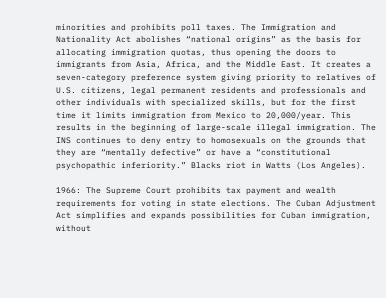minorities and prohibits poll taxes. The Immigration and Nationality Act abolishes “national origins” as the basis for allocating immigration quotas, thus opening the doors to immigrants from Asia, Africa, and the Middle East. It creates a seven-category preference system giving priority to relatives of U.S. citizens, legal permanent residents and professionals and other individuals with specialized skills, but for the first time it limits immigration from Mexico to 20,000/year. This results in the beginning of large-scale illegal immigration. The INS continues to deny entry to homosexuals on the grounds that they are “mentally defective” or have a “constitutional psychopathic inferiority.” Blacks riot in Watts (Los Angeles).

1966: The Supreme Court prohibits tax payment and wealth requirements for voting in state elections. The Cuban Adjustment Act simplifies and expands possibilities for Cuban immigration, without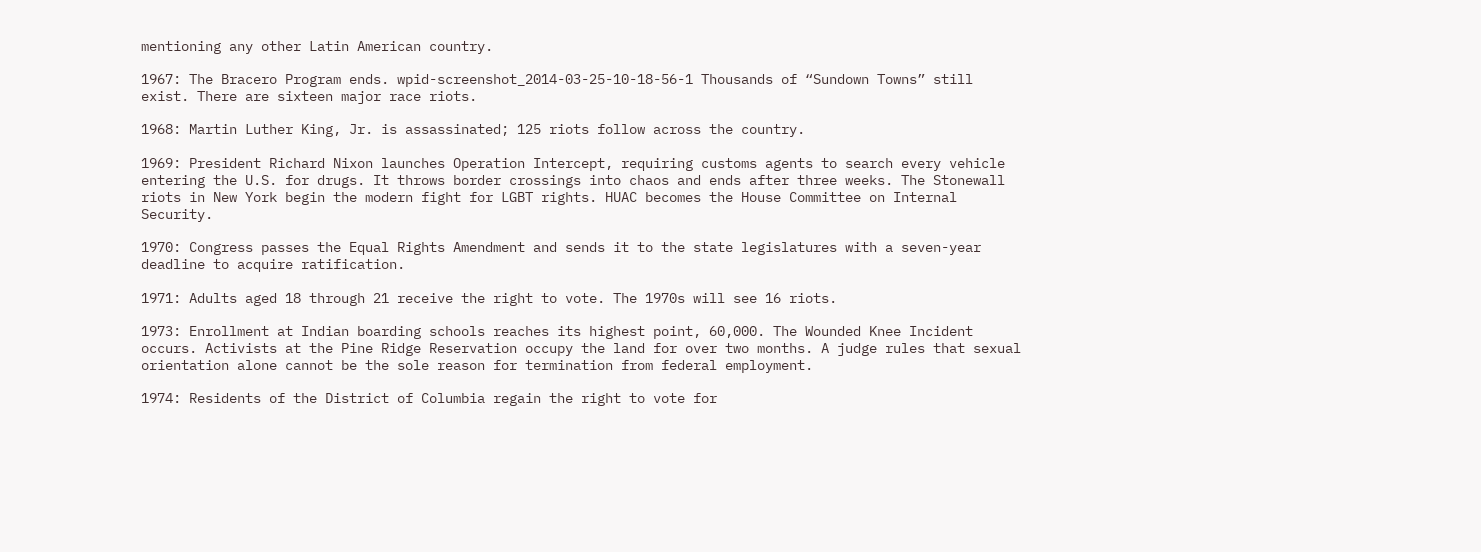mentioning any other Latin American country.

1967: The Bracero Program ends. wpid-screenshot_2014-03-25-10-18-56-1 Thousands of “Sundown Towns” still exist. There are sixteen major race riots.

1968: Martin Luther King, Jr. is assassinated; 125 riots follow across the country.

1969: President Richard Nixon launches Operation Intercept, requiring customs agents to search every vehicle entering the U.S. for drugs. It throws border crossings into chaos and ends after three weeks. The Stonewall riots in New York begin the modern fight for LGBT rights. HUAC becomes the House Committee on Internal Security.

1970: Congress passes the Equal Rights Amendment and sends it to the state legislatures with a seven-year deadline to acquire ratification.

1971: Adults aged 18 through 21 receive the right to vote. The 1970s will see 16 riots.

1973: Enrollment at Indian boarding schools reaches its highest point, 60,000. The Wounded Knee Incident occurs. Activists at the Pine Ridge Reservation occupy the land for over two months. A judge rules that sexual orientation alone cannot be the sole reason for termination from federal employment.

1974: Residents of the District of Columbia regain the right to vote for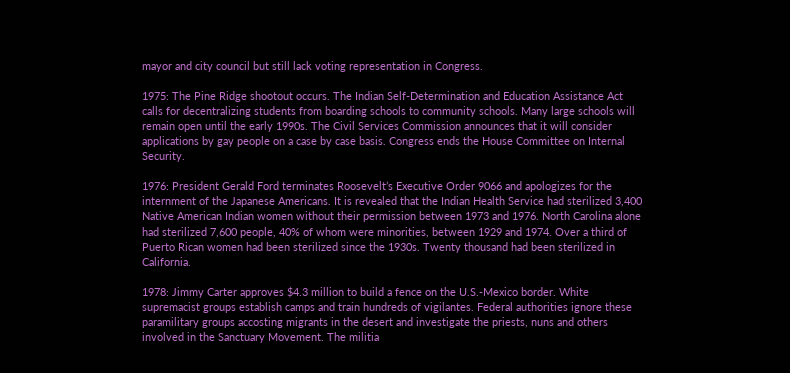mayor and city council but still lack voting representation in Congress.

1975: The Pine Ridge shootout occurs. The Indian Self-Determination and Education Assistance Act calls for decentralizing students from boarding schools to community schools. Many large schools will remain open until the early 1990s. The Civil Services Commission announces that it will consider applications by gay people on a case by case basis. Congress ends the House Committee on Internal Security.

1976: President Gerald Ford terminates Roosevelt’s Executive Order 9066 and apologizes for the internment of the Japanese Americans. It is revealed that the Indian Health Service had sterilized 3,400 Native American Indian women without their permission between 1973 and 1976. North Carolina alone had sterilized 7,600 people, 40% of whom were minorities, between 1929 and 1974. Over a third of Puerto Rican women had been sterilized since the 1930s. Twenty thousand had been sterilized in California.

1978: Jimmy Carter approves $4.3 million to build a fence on the U.S.-Mexico border. White supremacist groups establish camps and train hundreds of vigilantes. Federal authorities ignore these paramilitary groups accosting migrants in the desert and investigate the priests, nuns and others involved in the Sanctuary Movement. The militia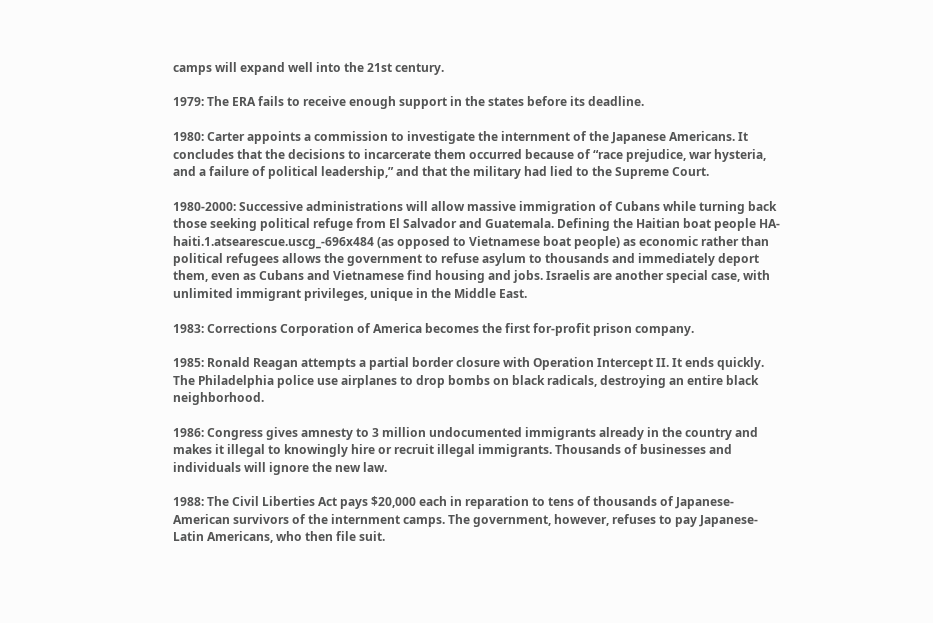camps will expand well into the 21st century.

1979: The ERA fails to receive enough support in the states before its deadline.

1980: Carter appoints a commission to investigate the internment of the Japanese Americans. It concludes that the decisions to incarcerate them occurred because of “race prejudice, war hysteria, and a failure of political leadership,” and that the military had lied to the Supreme Court.

1980-2000: Successive administrations will allow massive immigration of Cubans while turning back those seeking political refuge from El Salvador and Guatemala. Defining the Haitian boat people HA-haiti.1.atsearescue.uscg_-696x484 (as opposed to Vietnamese boat people) as economic rather than political refugees allows the government to refuse asylum to thousands and immediately deport them, even as Cubans and Vietnamese find housing and jobs. Israelis are another special case, with unlimited immigrant privileges, unique in the Middle East.

1983: Corrections Corporation of America becomes the first for-profit prison company.

1985: Ronald Reagan attempts a partial border closure with Operation Intercept II. It ends quickly. The Philadelphia police use airplanes to drop bombs on black radicals, destroying an entire black neighborhood.

1986: Congress gives amnesty to 3 million undocumented immigrants already in the country and makes it illegal to knowingly hire or recruit illegal immigrants. Thousands of businesses and individuals will ignore the new law.

1988: The Civil Liberties Act pays $20,000 each in reparation to tens of thousands of Japanese-American survivors of the internment camps. The government, however, refuses to pay Japanese-Latin Americans, who then file suit.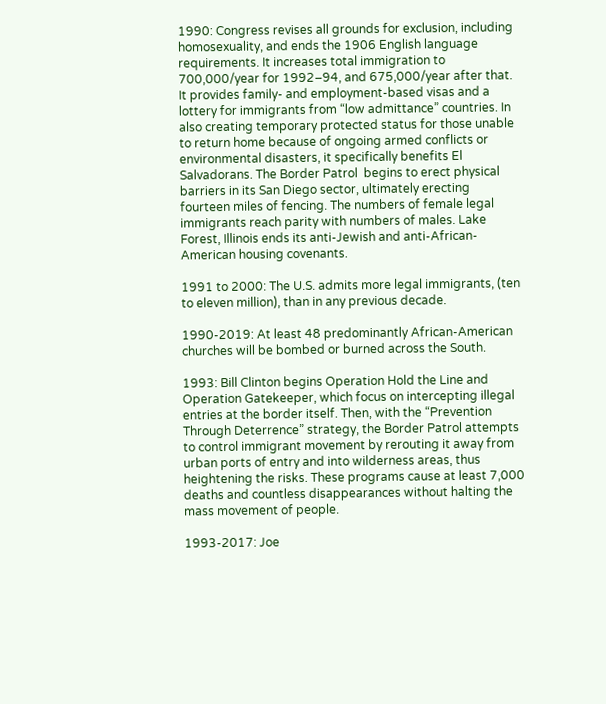1990: Congress revises all grounds for exclusion, including homosexuality, and ends the 1906 English language requirements. It increases total immigration to 700,000/year for 1992–94, and 675,000/year after that. It provides family- and employment-based visas and a lottery for immigrants from “low admittance” countries. In also creating temporary protected status for those unable to return home because of ongoing armed conflicts or environmental disasters, it specifically benefits El Salvadorans. The Border Patrol  begins to erect physical barriers in its San Diego sector, ultimately erecting fourteen miles of fencing. The numbers of female legal immigrants reach parity with numbers of males. Lake Forest, Illinois ends its anti-Jewish and anti-African-American housing covenants.

1991 to 2000: The U.S. admits more legal immigrants, (ten to eleven million), than in any previous decade.

1990-2019: At least 48 predominantly African-American churches will be bombed or burned across the South.

1993: Bill Clinton begins Operation Hold the Line and Operation Gatekeeper, which focus on intercepting illegal entries at the border itself. Then, with the “Prevention Through Deterrence” strategy, the Border Patrol attempts to control immigrant movement by rerouting it away from urban ports of entry and into wilderness areas, thus heightening the risks. These programs cause at least 7,000 deaths and countless disappearances without halting the mass movement of people.

1993-2017: Joe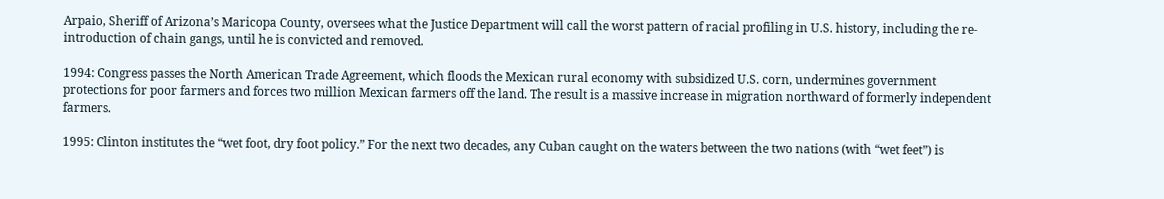Arpaio, Sheriff of Arizona’s Maricopa County, oversees what the Justice Department will call the worst pattern of racial profiling in U.S. history, including the re-introduction of chain gangs, until he is convicted and removed.

1994: Congress passes the North American Trade Agreement, which floods the Mexican rural economy with subsidized U.S. corn, undermines government protections for poor farmers and forces two million Mexican farmers off the land. The result is a massive increase in migration northward of formerly independent farmers.

1995: Clinton institutes the “wet foot, dry foot policy.” For the next two decades, any Cuban caught on the waters between the two nations (with “wet feet”) is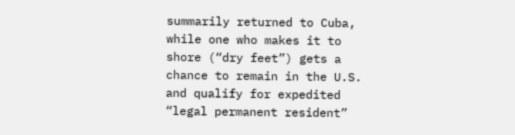summarily returned to Cuba, while one who makes it to shore (“dry feet”) gets a chance to remain in the U.S. and qualify for expedited “legal permanent resident”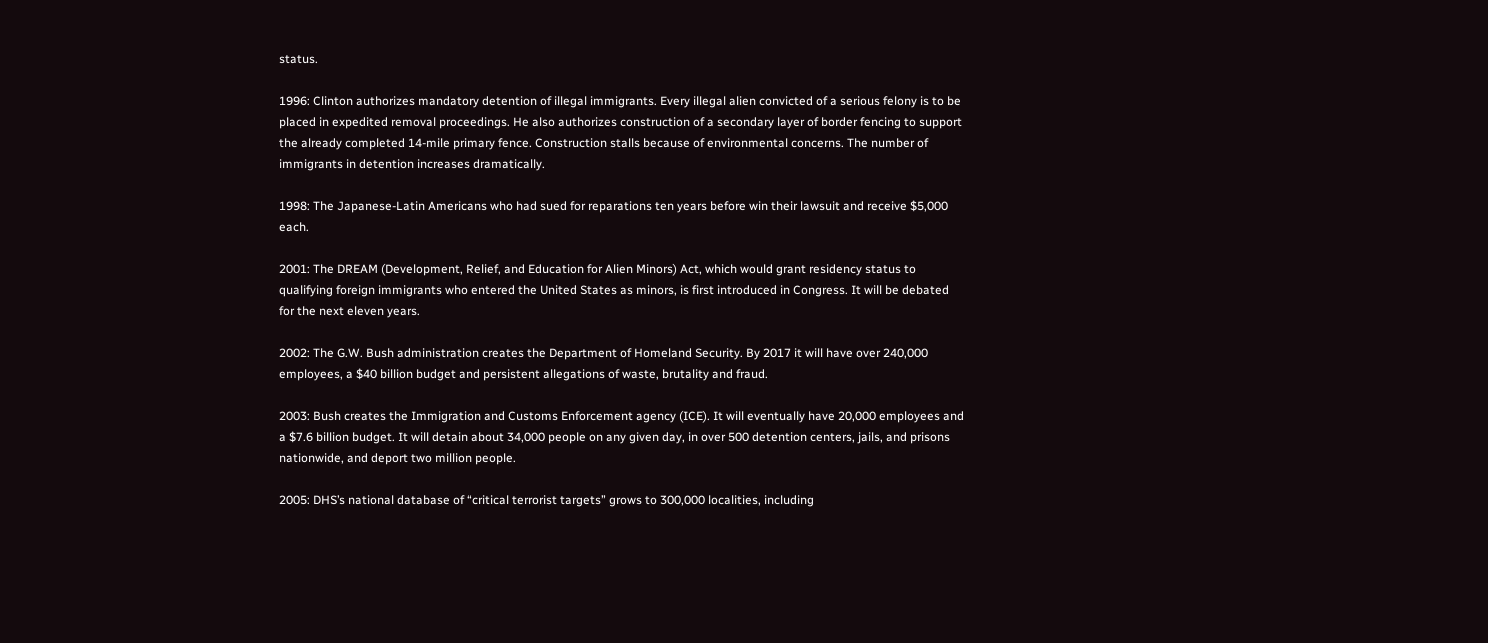status.

1996: Clinton authorizes mandatory detention of illegal immigrants. Every illegal alien convicted of a serious felony is to be placed in expedited removal proceedings. He also authorizes construction of a secondary layer of border fencing to support the already completed 14-mile primary fence. Construction stalls because of environmental concerns. The number of immigrants in detention increases dramatically.

1998: The Japanese-Latin Americans who had sued for reparations ten years before win their lawsuit and receive $5,000 each.

2001: The DREAM (Development, Relief, and Education for Alien Minors) Act, which would grant residency status to qualifying foreign immigrants who entered the United States as minors, is first introduced in Congress. It will be debated for the next eleven years.

2002: The G.W. Bush administration creates the Department of Homeland Security. By 2017 it will have over 240,000 employees, a $40 billion budget and persistent allegations of waste, brutality and fraud.

2003: Bush creates the Immigration and Customs Enforcement agency (ICE). It will eventually have 20,000 employees and a $7.6 billion budget. It will detain about 34,000 people on any given day, in over 500 detention centers, jails, and prisons nationwide, and deport two million people.

2005: DHS’s national database of “critical terrorist targets” grows to 300,000 localities, including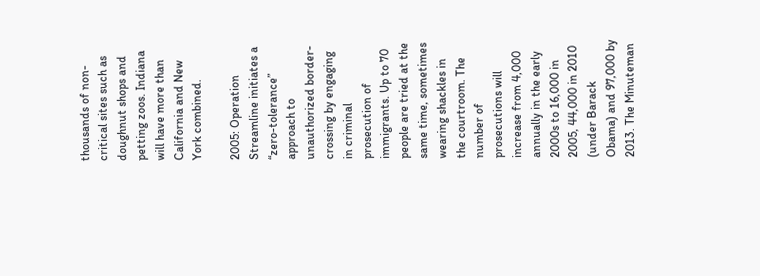thousands of non-critical sites such as doughnut shops and petting zoos. Indiana will have more than California and New York combined.

2005: Operation Streamline initiates a “zero-tolerance” approach to unauthorized border-crossing by engaging in criminal prosecution of immigrants. Up to 70 people are tried at the same time, sometimes wearing shackles in the courtroom. The number of prosecutions will increase from 4,000 annually in the early 2000s to 16,000 in 2005, 44,000 in 2010 (under Barack Obama) and 97,000 by 2013. The Minuteman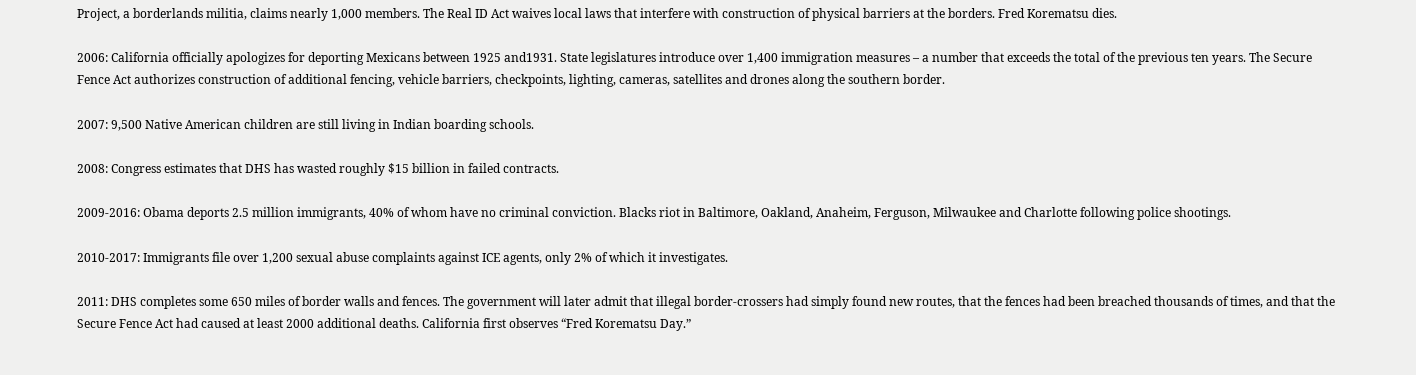Project, a borderlands militia, claims nearly 1,000 members. The Real ID Act waives local laws that interfere with construction of physical barriers at the borders. Fred Korematsu dies.

2006: California officially apologizes for deporting Mexicans between 1925 and1931. State legislatures introduce over 1,400 immigration measures – a number that exceeds the total of the previous ten years. The Secure Fence Act authorizes construction of additional fencing, vehicle barriers, checkpoints, lighting, cameras, satellites and drones along the southern border.

2007: 9,500 Native American children are still living in Indian boarding schools.

2008: Congress estimates that DHS has wasted roughly $15 billion in failed contracts.

2009-2016: Obama deports 2.5 million immigrants, 40% of whom have no criminal conviction. Blacks riot in Baltimore, Oakland, Anaheim, Ferguson, Milwaukee and Charlotte following police shootings.

2010-2017: Immigrants file over 1,200 sexual abuse complaints against ICE agents, only 2% of which it investigates.

2011: DHS completes some 650 miles of border walls and fences. The government will later admit that illegal border-crossers had simply found new routes, that the fences had been breached thousands of times, and that the Secure Fence Act had caused at least 2000 additional deaths. California first observes “Fred Korematsu Day.”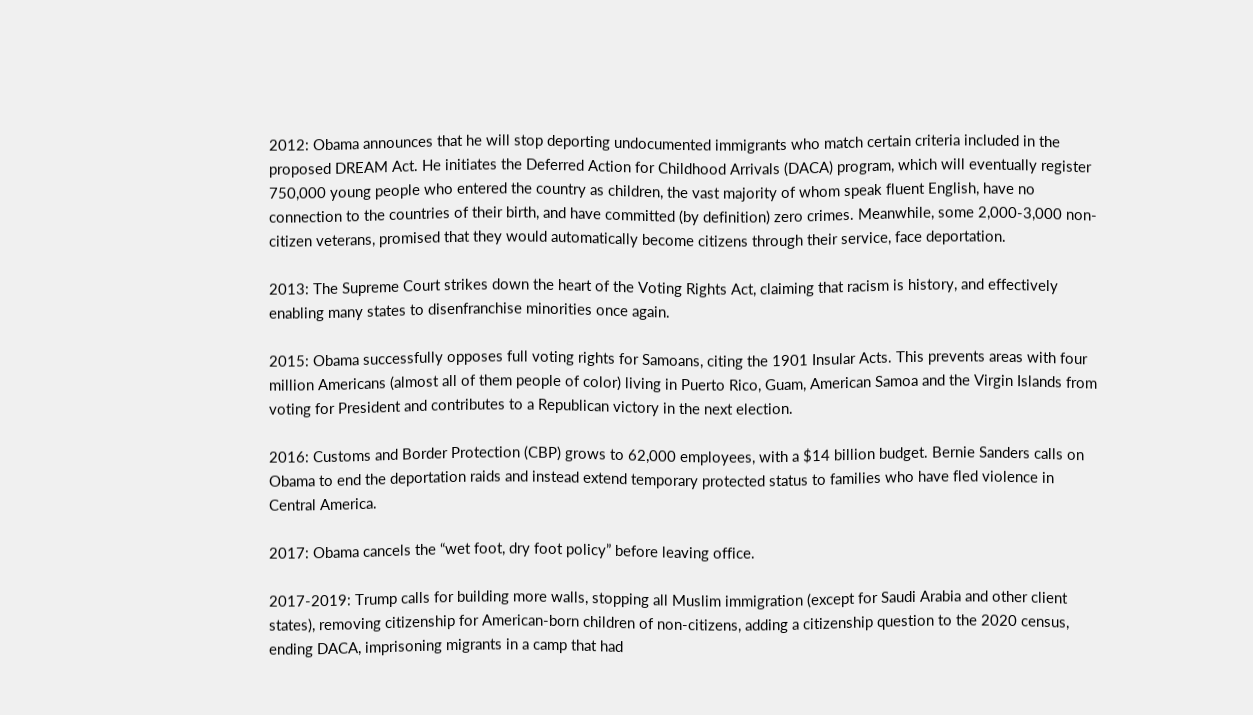2012: Obama announces that he will stop deporting undocumented immigrants who match certain criteria included in the proposed DREAM Act. He initiates the Deferred Action for Childhood Arrivals (DACA) program, which will eventually register 750,000 young people who entered the country as children, the vast majority of whom speak fluent English, have no connection to the countries of their birth, and have committed (by definition) zero crimes. Meanwhile, some 2,000-3,000 non-citizen veterans, promised that they would automatically become citizens through their service, face deportation.

2013: The Supreme Court strikes down the heart of the Voting Rights Act, claiming that racism is history, and effectively enabling many states to disenfranchise minorities once again.

2015: Obama successfully opposes full voting rights for Samoans, citing the 1901 Insular Acts. This prevents areas with four million Americans (almost all of them people of color) living in Puerto Rico, Guam, American Samoa and the Virgin Islands from voting for President and contributes to a Republican victory in the next election.

2016: Customs and Border Protection (CBP) grows to 62,000 employees, with a $14 billion budget. Bernie Sanders calls on Obama to end the deportation raids and instead extend temporary protected status to families who have fled violence in Central America.

2017: Obama cancels the “wet foot, dry foot policy” before leaving office.

2017-2019: Trump calls for building more walls, stopping all Muslim immigration (except for Saudi Arabia and other client states), removing citizenship for American-born children of non-citizens, adding a citizenship question to the 2020 census, ending DACA, imprisoning migrants in a camp that had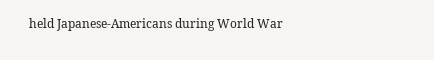held Japanese-Americans during World War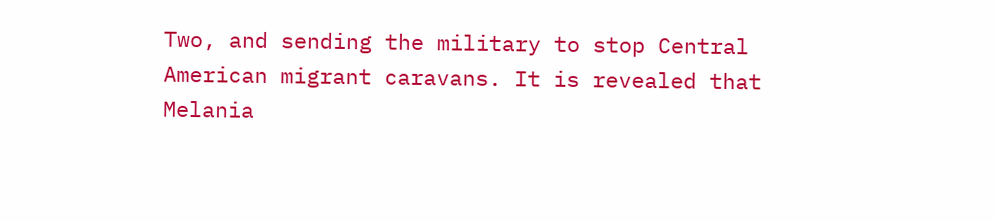Two, and sending the military to stop Central American migrant caravans. It is revealed that Melania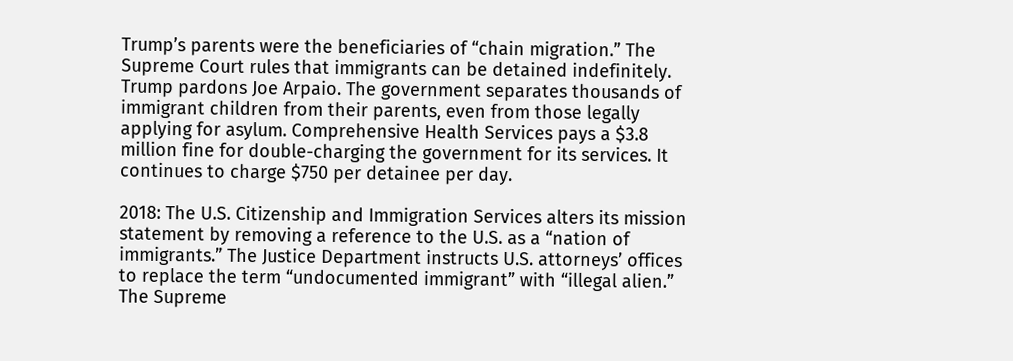Trump’s parents were the beneficiaries of “chain migration.” The Supreme Court rules that immigrants can be detained indefinitely. Trump pardons Joe Arpaio. The government separates thousands of immigrant children from their parents, even from those legally applying for asylum. Comprehensive Health Services pays a $3.8 million fine for double-charging the government for its services. It continues to charge $750 per detainee per day.

2018: The U.S. Citizenship and Immigration Services alters its mission statement by removing a reference to the U.S. as a “nation of immigrants.” The Justice Department instructs U.S. attorneys’ offices to replace the term “undocumented immigrant” with “illegal alien.” The Supreme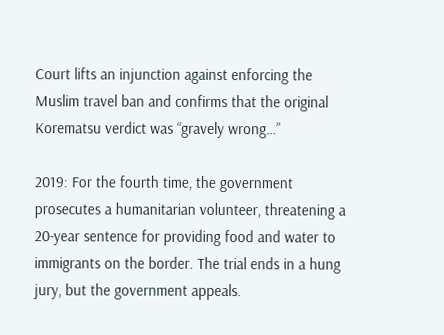Court lifts an injunction against enforcing the Muslim travel ban and confirms that the original Korematsu verdict was “gravely wrong…”

2019: For the fourth time, the government prosecutes a humanitarian volunteer, threatening a 20-year sentence for providing food and water to immigrants on the border. The trial ends in a hung jury, but the government appeals.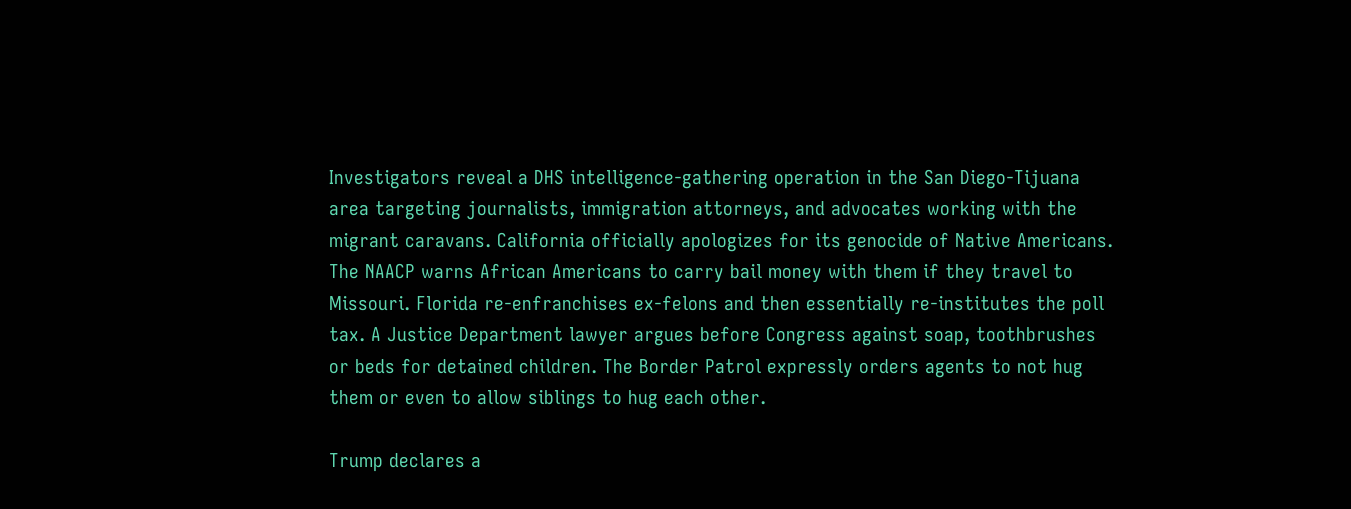Investigators reveal a DHS intelligence-gathering operation in the San Diego-Tijuana area targeting journalists, immigration attorneys, and advocates working with the migrant caravans. California officially apologizes for its genocide of Native Americans. The NAACP warns African Americans to carry bail money with them if they travel to Missouri. Florida re-enfranchises ex-felons and then essentially re-institutes the poll tax. A Justice Department lawyer argues before Congress against soap, toothbrushes or beds for detained children. The Border Patrol expressly orders agents to not hug them or even to allow siblings to hug each other.

Trump declares a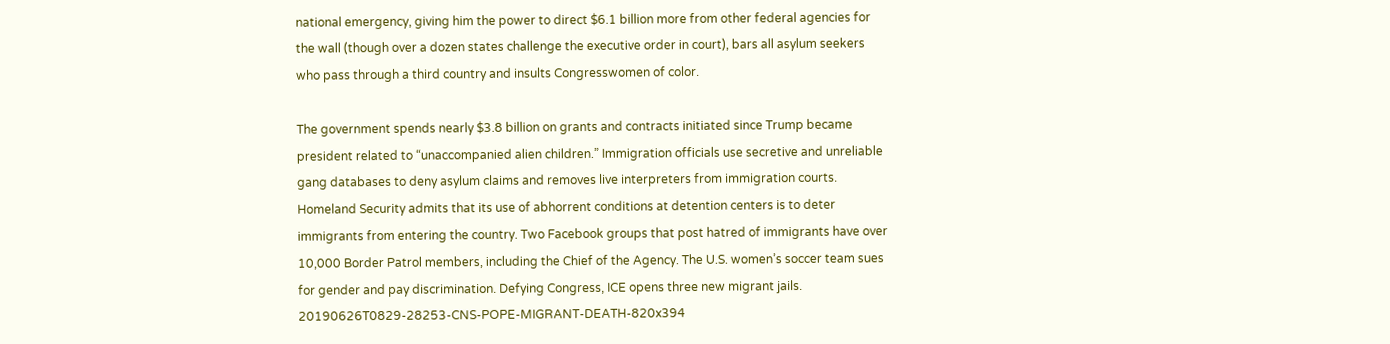national emergency, giving him the power to direct $6.1 billion more from other federal agencies for the wall (though over a dozen states challenge the executive order in court), bars all asylum seekers who pass through a third country and insults Congresswomen of color.

The government spends nearly $3.8 billion on grants and contracts initiated since Trump became president related to “unaccompanied alien children.” Immigration officials use secretive and unreliable gang databases to deny asylum claims and removes live interpreters from immigration courts. Homeland Security admits that its use of abhorrent conditions at detention centers is to deter immigrants from entering the country. Two Facebook groups that post hatred of immigrants have over 10,000 Border Patrol members, including the Chief of the Agency. The U.S. women’s soccer team sues for gender and pay discrimination. Defying Congress, ICE opens three new migrant jails. 20190626T0829-28253-CNS-POPE-MIGRANT-DEATH-820x394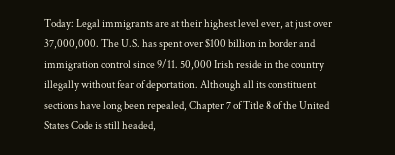Today: Legal immigrants are at their highest level ever, at just over 37,000,000. The U.S. has spent over $100 billion in border and immigration control since 9/11. 50,000 Irish reside in the country illegally without fear of deportation. Although all its constituent sections have long been repealed, Chapter 7 of Title 8 of the United States Code is still headed,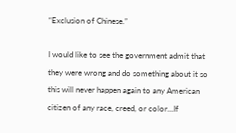“Exclusion of Chinese.”

I would like to see the government admit that they were wrong and do something about it so this will never happen again to any American citizen of any race, creed, or color…If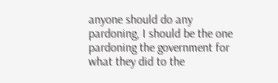anyone should do any pardoning, I should be the one pardoning the government for what they did to the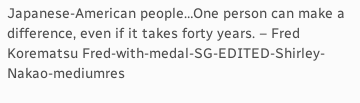Japanese-American people…One person can make a difference, even if it takes forty years. – Fred Korematsu Fred-with-medal-SG-EDITED-Shirley-Nakao-mediumres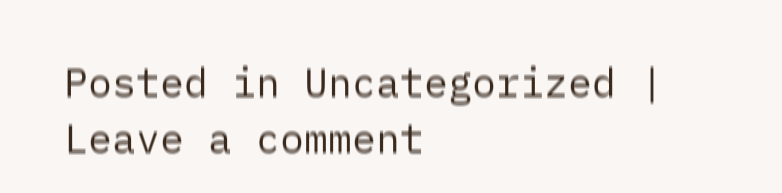Posted in Uncategorized | Leave a comment